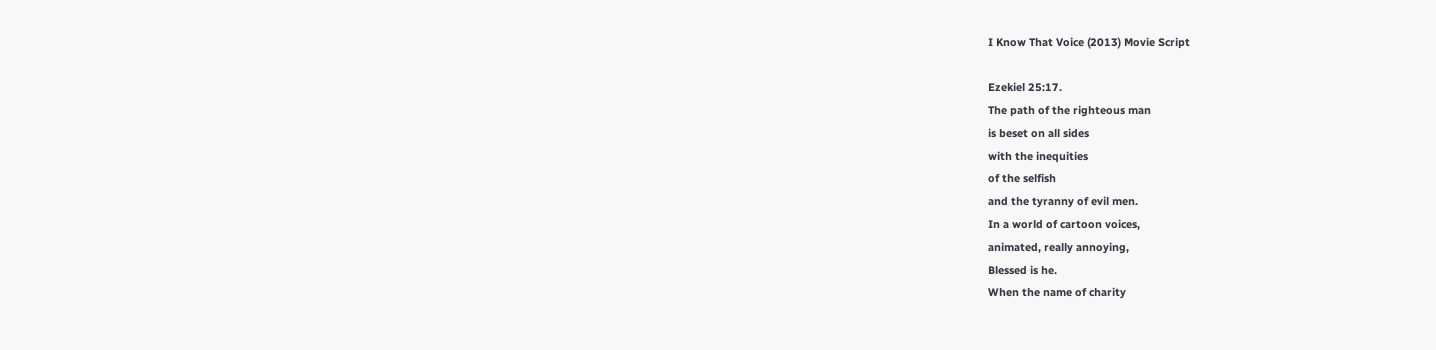I Know That Voice (2013) Movie Script

Ezekiel 25:17.
The path of the righteous man
is beset on all sides
with the inequities
of the selfish
and the tyranny of evil men.
In a world of cartoon voices,
animated, really annoying,
Blessed is he.
When the name of charity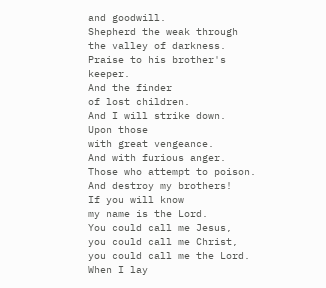and goodwill.
Shepherd the weak through
the valley of darkness.
Praise to his brother's keeper.
And the finder
of lost children.
And I will strike down.
Upon those
with great vengeance.
And with furious anger.
Those who attempt to poison.
And destroy my brothers!
If you will know
my name is the Lord.
You could call me Jesus,
you could call me Christ,
you could call me the Lord.
When I lay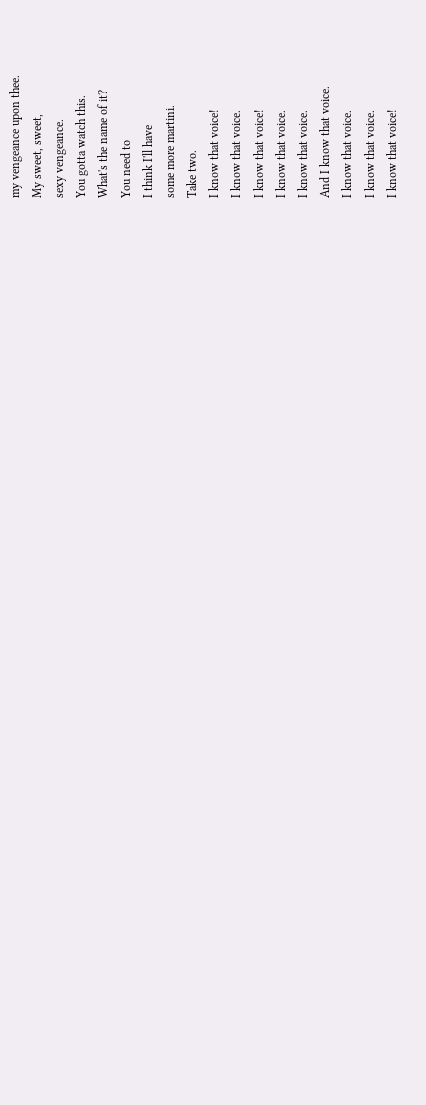my vengeance upon thee.
My sweet, sweet,
sexy vengeance.
You gotta watch this.
What's the name of it?
You need to
I think I'll have
some more martini.
Take two.
I know that voice!
I know that voice.
I know that voice!
I know that voice.
I know that voice.
And I know that voice.
I know that voice.
I know that voice.
I know that voice!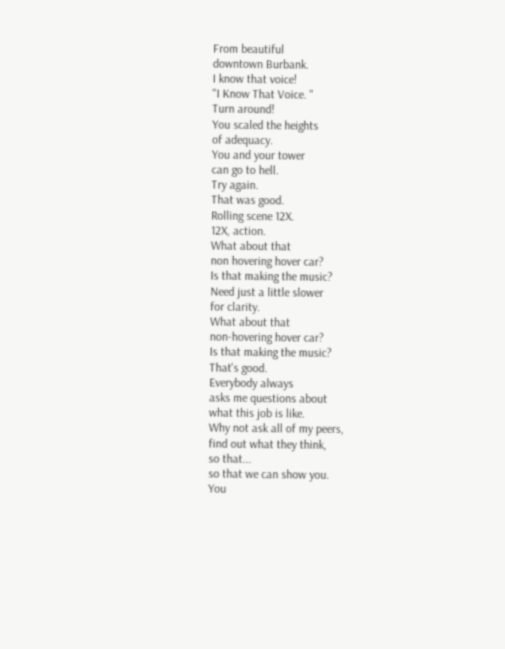From beautiful
downtown Burbank.
I know that voice!
"I Know That Voice. "
Turn around!
You scaled the heights
of adequacy.
You and your tower
can go to hell.
Try again.
That was good.
Rolling scene 12X.
12X, action.
What about that
non hovering hover car?
Is that making the music?
Need just a little slower
for clarity.
What about that
non-hovering hover car?
Is that making the music?
That's good.
Everybody always
asks me questions about
what this job is like.
Why not ask all of my peers,
find out what they think,
so that...
so that we can show you.
You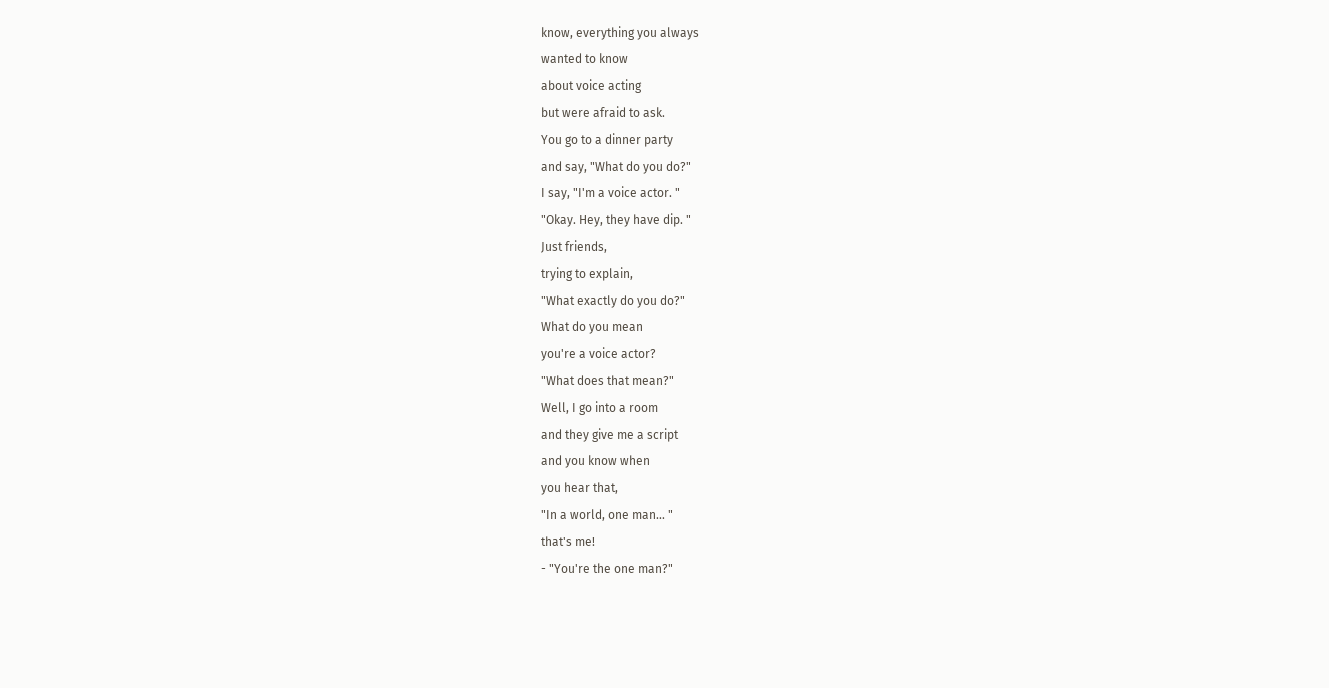know, everything you always
wanted to know
about voice acting
but were afraid to ask.
You go to a dinner party
and say, "What do you do?"
I say, "I'm a voice actor. "
"Okay. Hey, they have dip. "
Just friends,
trying to explain,
"What exactly do you do?"
What do you mean
you're a voice actor?
"What does that mean?"
Well, I go into a room
and they give me a script
and you know when
you hear that,
"In a world, one man... "
that's me!
- "You're the one man?"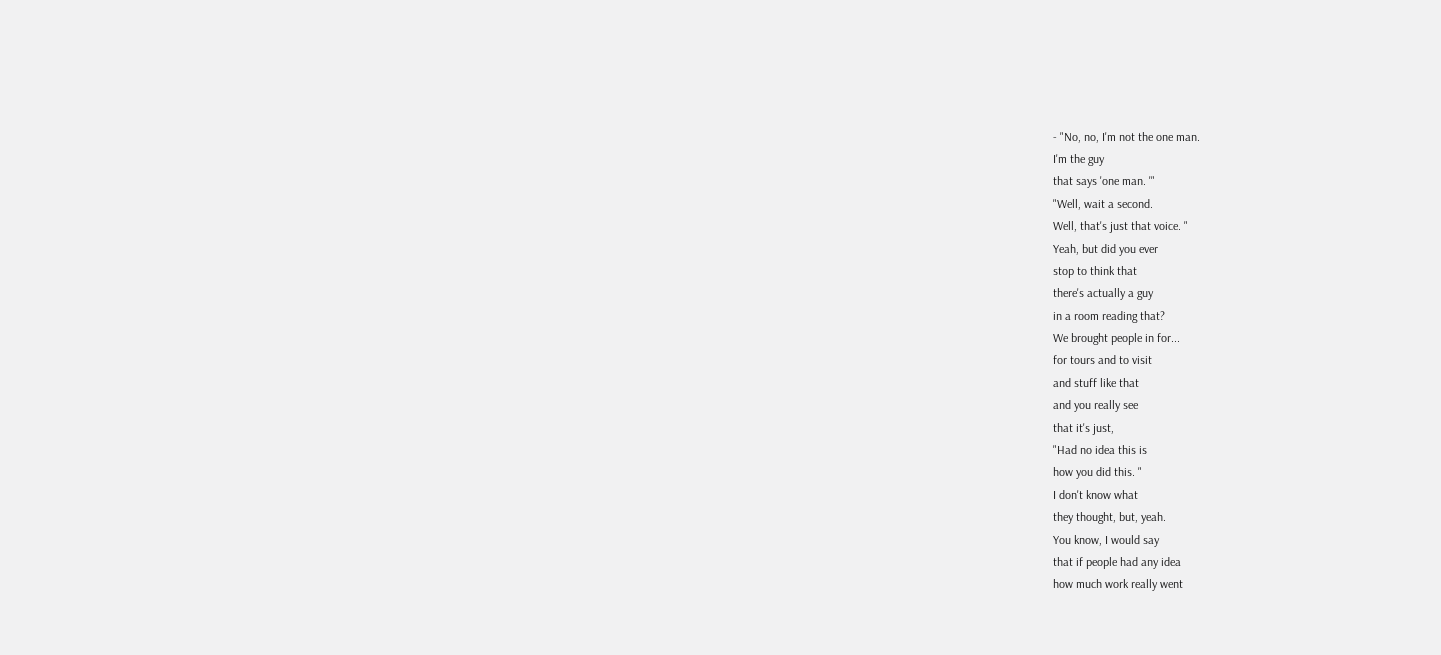- "No, no, I'm not the one man.
I'm the guy
that says 'one man. '"
"Well, wait a second.
Well, that's just that voice. "
Yeah, but did you ever
stop to think that
there's actually a guy
in a room reading that?
We brought people in for...
for tours and to visit
and stuff like that
and you really see
that it's just,
"Had no idea this is
how you did this. "
I don't know what
they thought, but, yeah.
You know, I would say
that if people had any idea
how much work really went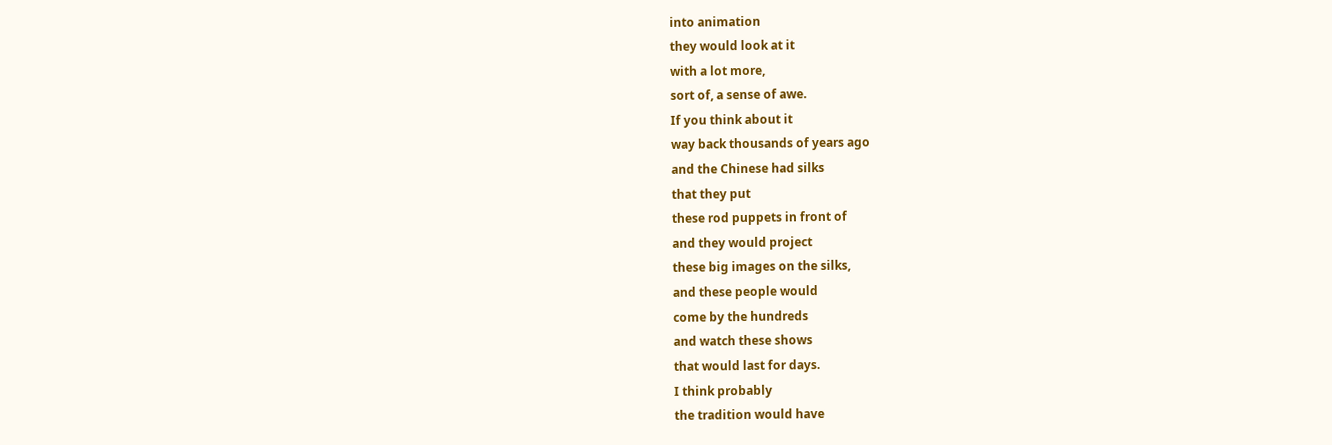into animation
they would look at it
with a lot more,
sort of, a sense of awe.
If you think about it
way back thousands of years ago
and the Chinese had silks
that they put
these rod puppets in front of
and they would project
these big images on the silks,
and these people would
come by the hundreds
and watch these shows
that would last for days.
I think probably
the tradition would have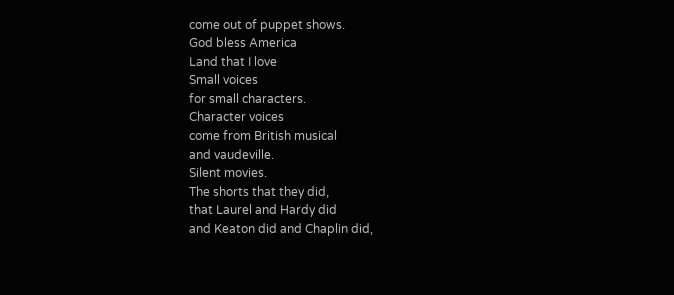come out of puppet shows.
God bless America
Land that I love
Small voices
for small characters.
Character voices
come from British musical
and vaudeville.
Silent movies.
The shorts that they did,
that Laurel and Hardy did
and Keaton did and Chaplin did,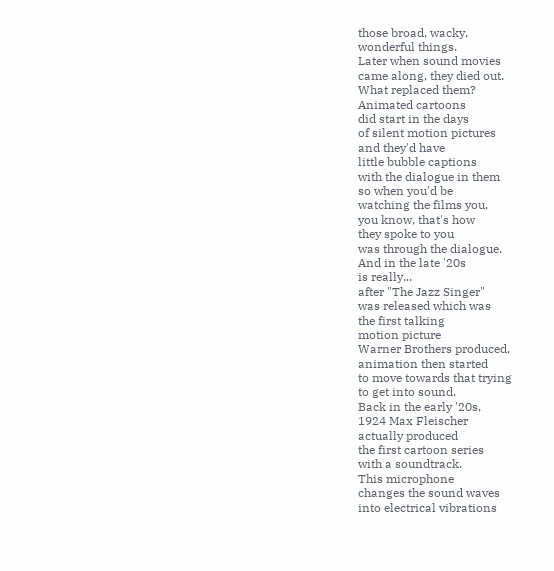those broad, wacky,
wonderful things.
Later when sound movies
came along, they died out.
What replaced them?
Animated cartoons
did start in the days
of silent motion pictures
and they'd have
little bubble captions
with the dialogue in them
so when you'd be
watching the films you,
you know, that's how
they spoke to you
was through the dialogue.
And in the late '20s
is really...
after "The Jazz Singer"
was released which was
the first talking
motion picture
Warner Brothers produced,
animation then started
to move towards that trying
to get into sound.
Back in the early '20s,
1924 Max Fleischer
actually produced
the first cartoon series
with a soundtrack.
This microphone
changes the sound waves
into electrical vibrations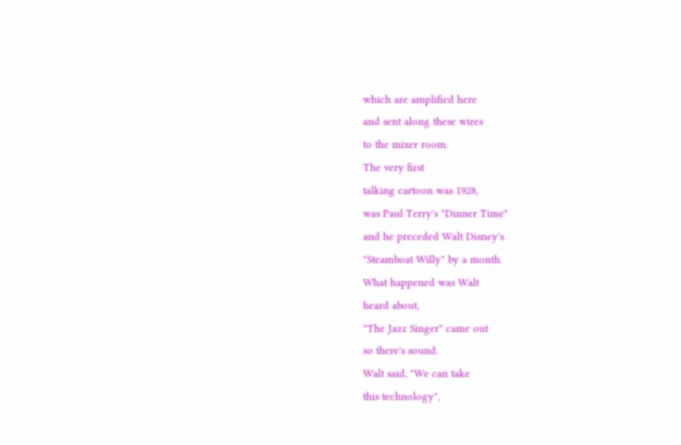which are amplified here
and sent along these wires
to the mixer room.
The very first
talking cartoon was 1928,
was Paul Terry's "Dinner Time"
and he preceded Walt Disney's
"Steamboat Willy" by a month.
What happened was Walt
heard about,
"The Jazz Singer" came out
so there's sound.
Walt said, "We can take
this technology",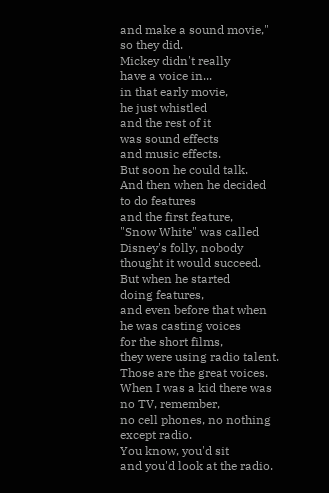and make a sound movie,"
so they did.
Mickey didn't really
have a voice in...
in that early movie,
he just whistled
and the rest of it
was sound effects
and music effects.
But soon he could talk.
And then when he decided
to do features
and the first feature,
"Snow White" was called
Disney's folly, nobody
thought it would succeed.
But when he started
doing features,
and even before that when
he was casting voices
for the short films,
they were using radio talent.
Those are the great voices.
When I was a kid there was
no TV, remember,
no cell phones, no nothing
except radio.
You know, you'd sit
and you'd look at the radio.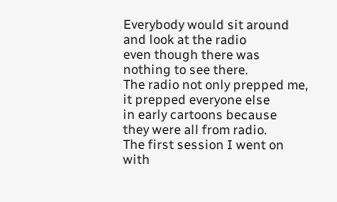Everybody would sit around
and look at the radio
even though there was
nothing to see there.
The radio not only prepped me,
it prepped everyone else
in early cartoons because
they were all from radio.
The first session I went on
with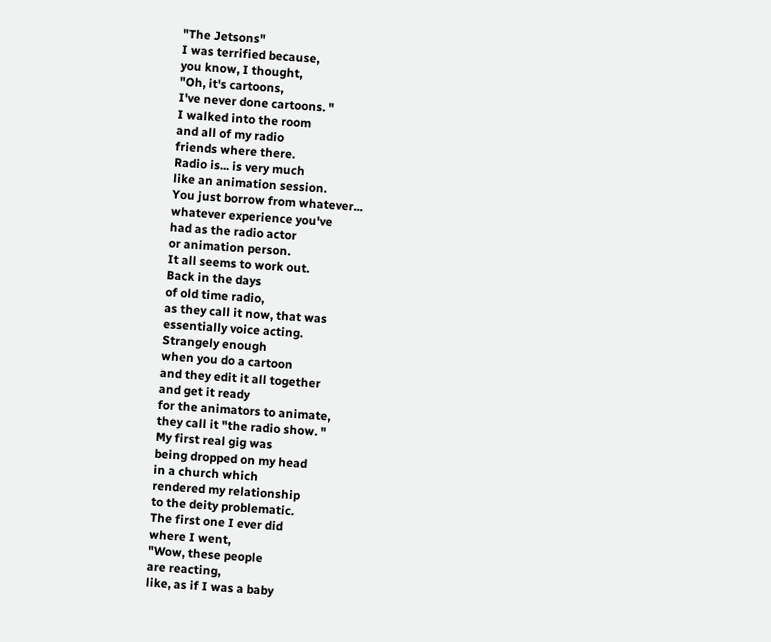"The Jetsons"
I was terrified because,
you know, I thought,
"Oh, it's cartoons,
I've never done cartoons. "
I walked into the room
and all of my radio
friends where there.
Radio is... is very much
like an animation session.
You just borrow from whatever...
whatever experience you've
had as the radio actor
or animation person.
It all seems to work out.
Back in the days
of old time radio,
as they call it now, that was
essentially voice acting.
Strangely enough
when you do a cartoon
and they edit it all together
and get it ready
for the animators to animate,
they call it "the radio show. "
My first real gig was
being dropped on my head
in a church which
rendered my relationship
to the deity problematic.
The first one I ever did
where I went,
"Wow, these people
are reacting,
like, as if I was a baby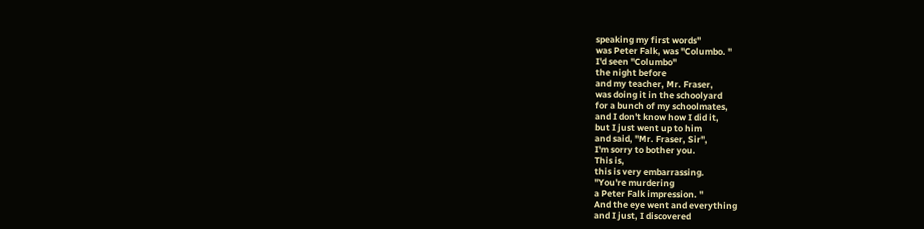speaking my first words"
was Peter Falk, was "Columbo. "
I'd seen "Columbo"
the night before
and my teacher, Mr. Fraser,
was doing it in the schoolyard
for a bunch of my schoolmates,
and I don't know how I did it,
but I just went up to him
and said, "Mr. Fraser, Sir",
I'm sorry to bother you.
This is,
this is very embarrassing.
"You're murdering
a Peter Falk impression. "
And the eye went and everything
and I just, I discovered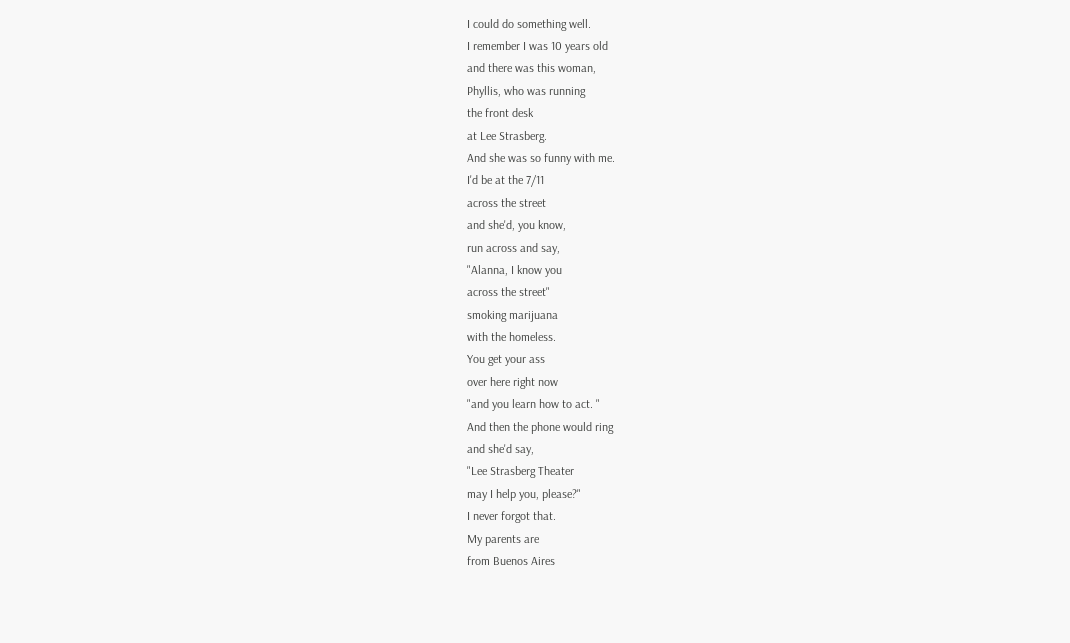I could do something well.
I remember I was 10 years old
and there was this woman,
Phyllis, who was running
the front desk
at Lee Strasberg.
And she was so funny with me.
I'd be at the 7/11
across the street
and she'd, you know,
run across and say,
"Alanna, I know you
across the street"
smoking marijuana
with the homeless.
You get your ass
over here right now
"and you learn how to act. "
And then the phone would ring
and she'd say,
"Lee Strasberg Theater
may I help you, please?"
I never forgot that.
My parents are
from Buenos Aires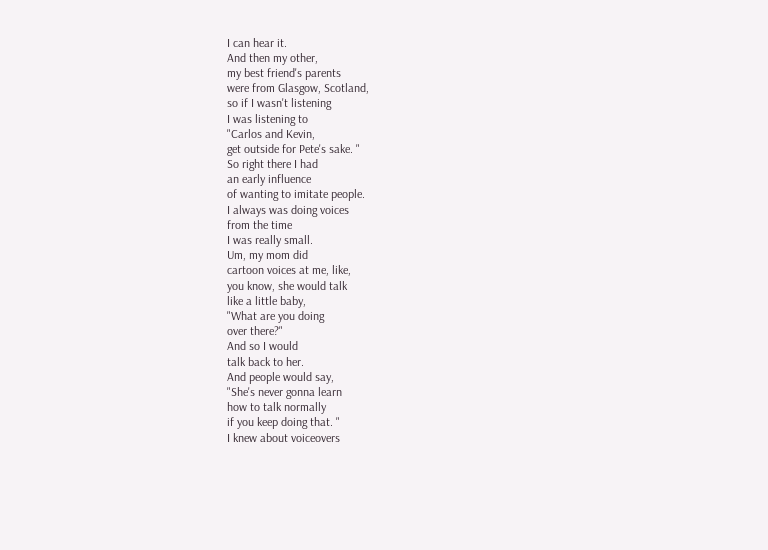I can hear it.
And then my other,
my best friend's parents
were from Glasgow, Scotland,
so if I wasn't listening
I was listening to
"Carlos and Kevin,
get outside for Pete's sake. "
So right there I had
an early influence
of wanting to imitate people.
I always was doing voices
from the time
I was really small.
Um, my mom did
cartoon voices at me, like,
you know, she would talk
like a little baby,
"What are you doing
over there?"
And so I would
talk back to her.
And people would say,
"She's never gonna learn
how to talk normally
if you keep doing that. "
I knew about voiceovers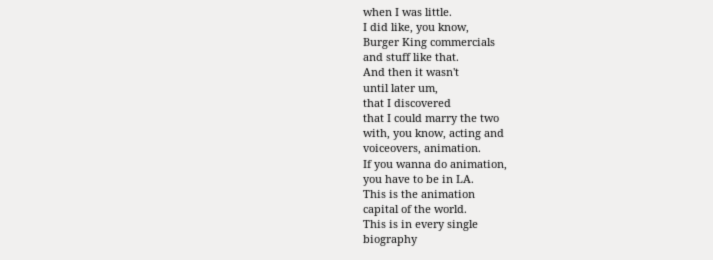when I was little.
I did like, you know,
Burger King commercials
and stuff like that.
And then it wasn't
until later um,
that I discovered
that I could marry the two
with, you know, acting and
voiceovers, animation.
If you wanna do animation,
you have to be in LA.
This is the animation
capital of the world.
This is in every single
biography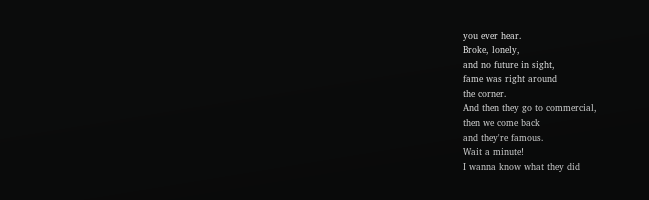you ever hear.
Broke, lonely,
and no future in sight,
fame was right around
the corner.
And then they go to commercial,
then we come back
and they're famous.
Wait a minute!
I wanna know what they did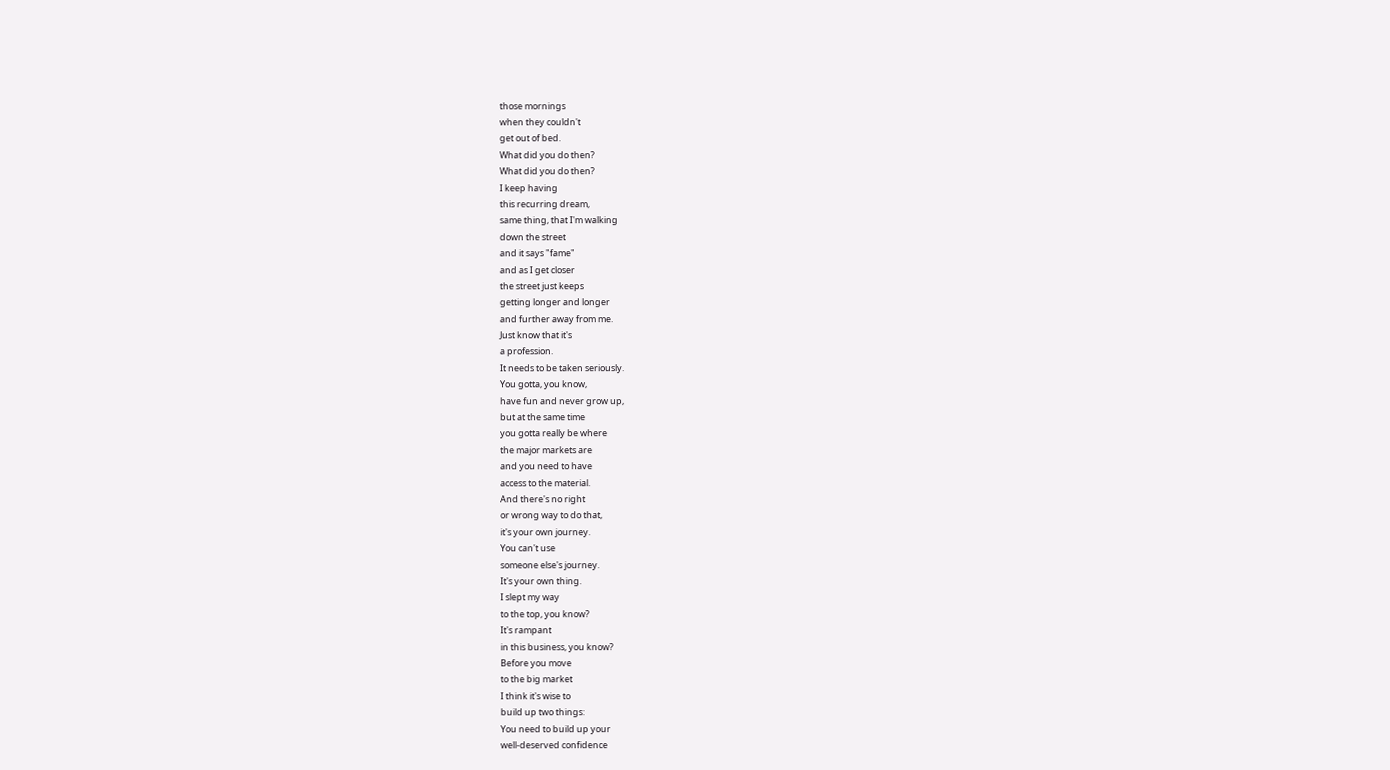those mornings
when they couldn't
get out of bed.
What did you do then?
What did you do then?
I keep having
this recurring dream,
same thing, that I'm walking
down the street
and it says "fame"
and as I get closer
the street just keeps
getting longer and longer
and further away from me.
Just know that it's
a profession.
It needs to be taken seriously.
You gotta, you know,
have fun and never grow up,
but at the same time
you gotta really be where
the major markets are
and you need to have
access to the material.
And there's no right
or wrong way to do that,
it's your own journey.
You can't use
someone else's journey.
It's your own thing.
I slept my way
to the top, you know?
It's rampant
in this business, you know?
Before you move
to the big market
I think it's wise to
build up two things:
You need to build up your
well-deserved confidence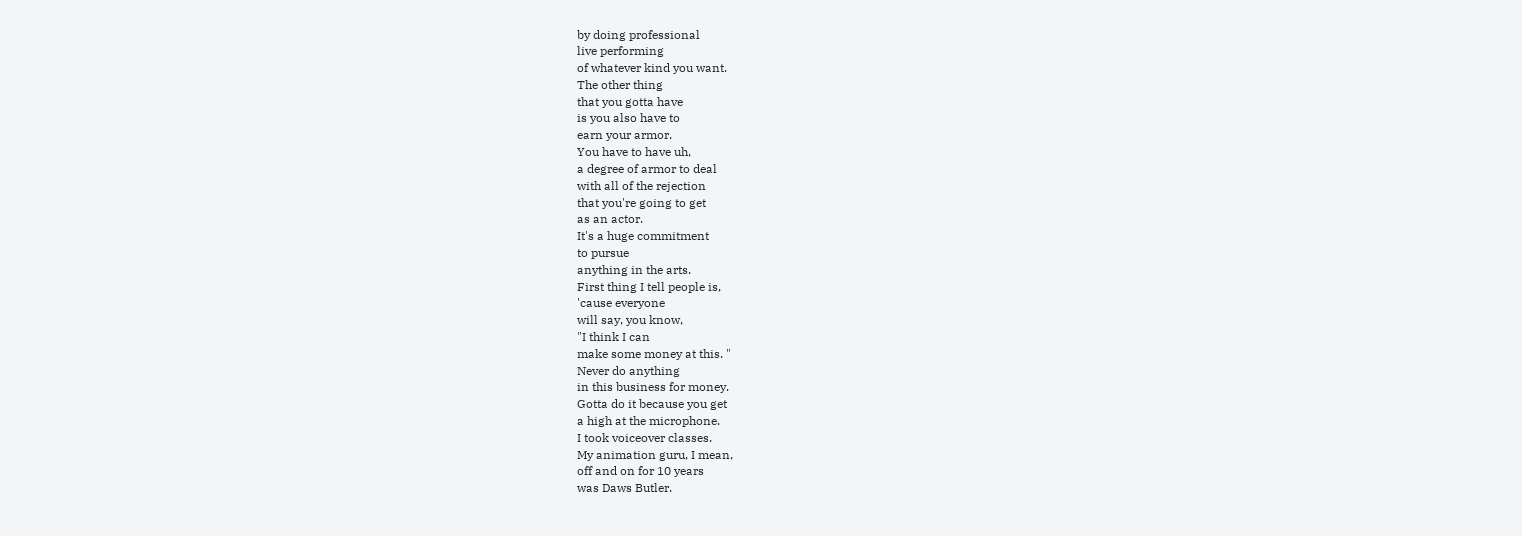by doing professional
live performing
of whatever kind you want.
The other thing
that you gotta have
is you also have to
earn your armor.
You have to have uh,
a degree of armor to deal
with all of the rejection
that you're going to get
as an actor.
It's a huge commitment
to pursue
anything in the arts.
First thing I tell people is,
'cause everyone
will say, you know,
"I think I can
make some money at this. "
Never do anything
in this business for money.
Gotta do it because you get
a high at the microphone.
I took voiceover classes.
My animation guru, I mean,
off and on for 10 years
was Daws Butler.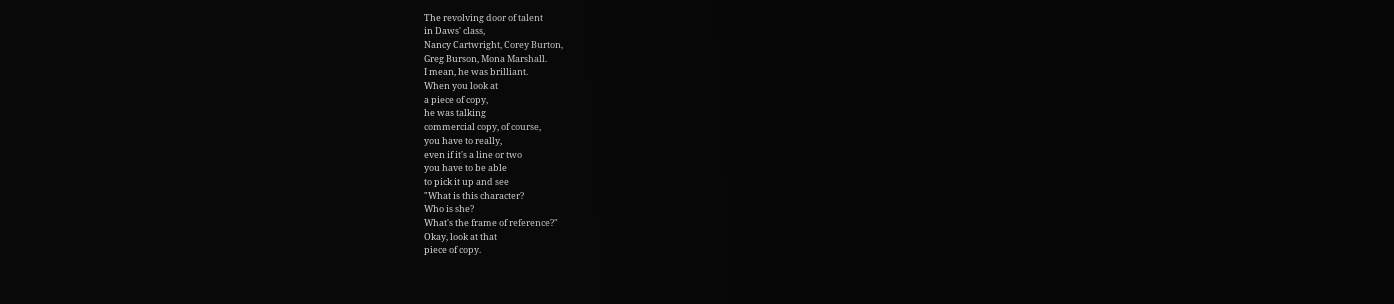The revolving door of talent
in Daws' class,
Nancy Cartwright, Corey Burton,
Greg Burson, Mona Marshall.
I mean, he was brilliant.
When you look at
a piece of copy,
he was talking
commercial copy, of course,
you have to really,
even if it's a line or two
you have to be able
to pick it up and see
"What is this character?
Who is she?
What's the frame of reference?"
Okay, look at that
piece of copy.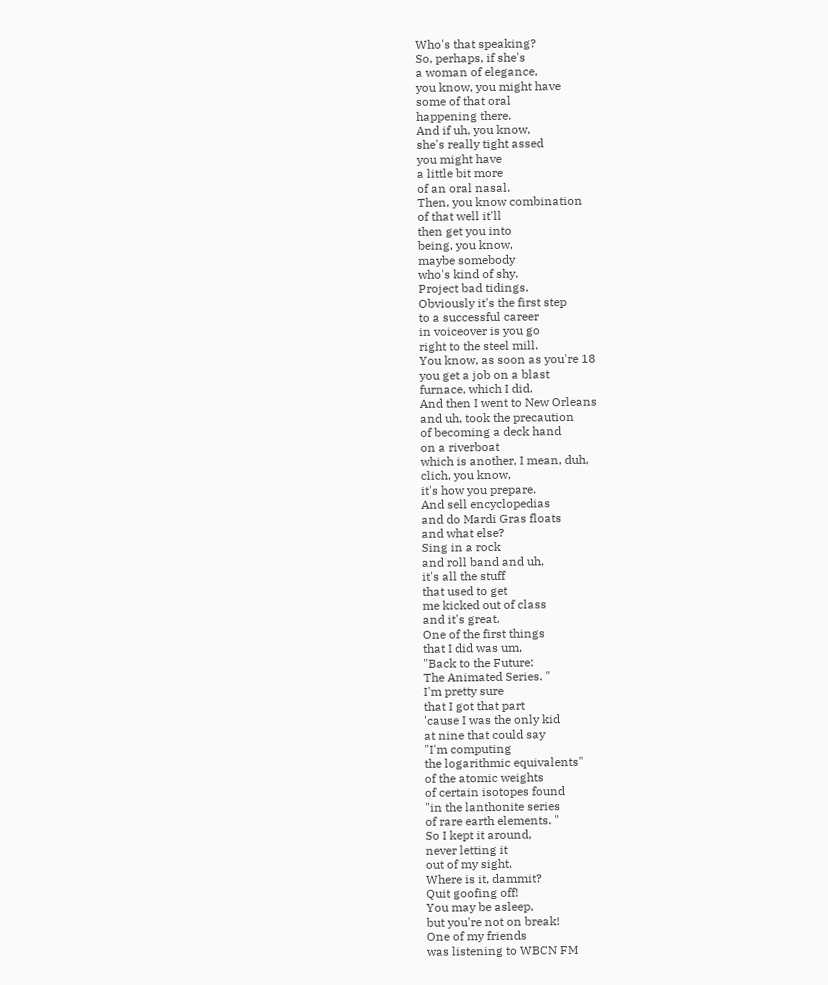Who's that speaking?
So, perhaps, if she's
a woman of elegance,
you know, you might have
some of that oral
happening there.
And if uh, you know,
she's really tight assed
you might have
a little bit more
of an oral nasal.
Then, you know combination
of that well it'll
then get you into
being, you know,
maybe somebody
who's kind of shy.
Project bad tidings.
Obviously it's the first step
to a successful career
in voiceover is you go
right to the steel mill.
You know, as soon as you're 18
you get a job on a blast
furnace, which I did.
And then I went to New Orleans
and uh, took the precaution
of becoming a deck hand
on a riverboat
which is another, I mean, duh,
clich, you know,
it's how you prepare.
And sell encyclopedias
and do Mardi Gras floats
and what else?
Sing in a rock
and roll band and uh,
it's all the stuff
that used to get
me kicked out of class
and it's great.
One of the first things
that I did was um,
"Back to the Future:
The Animated Series. "
I'm pretty sure
that I got that part
'cause I was the only kid
at nine that could say
"I'm computing
the logarithmic equivalents"
of the atomic weights
of certain isotopes found
"in the lanthonite series
of rare earth elements. "
So I kept it around,
never letting it
out of my sight.
Where is it, dammit?
Quit goofing off!
You may be asleep,
but you're not on break!
One of my friends
was listening to WBCN FM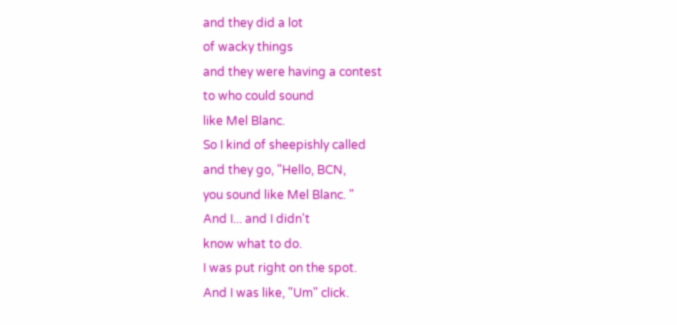and they did a lot
of wacky things
and they were having a contest
to who could sound
like Mel Blanc.
So I kind of sheepishly called
and they go, "Hello, BCN,
you sound like Mel Blanc. "
And I... and I didn't
know what to do.
I was put right on the spot.
And I was like, "Um" click.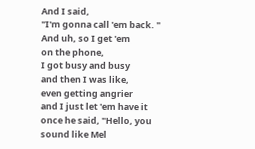And I said,
"I'm gonna call 'em back. "
And uh, so I get 'em
on the phone,
I got busy and busy
and then I was like,
even getting angrier
and I just let 'em have it
once he said, "Hello, you
sound like Mel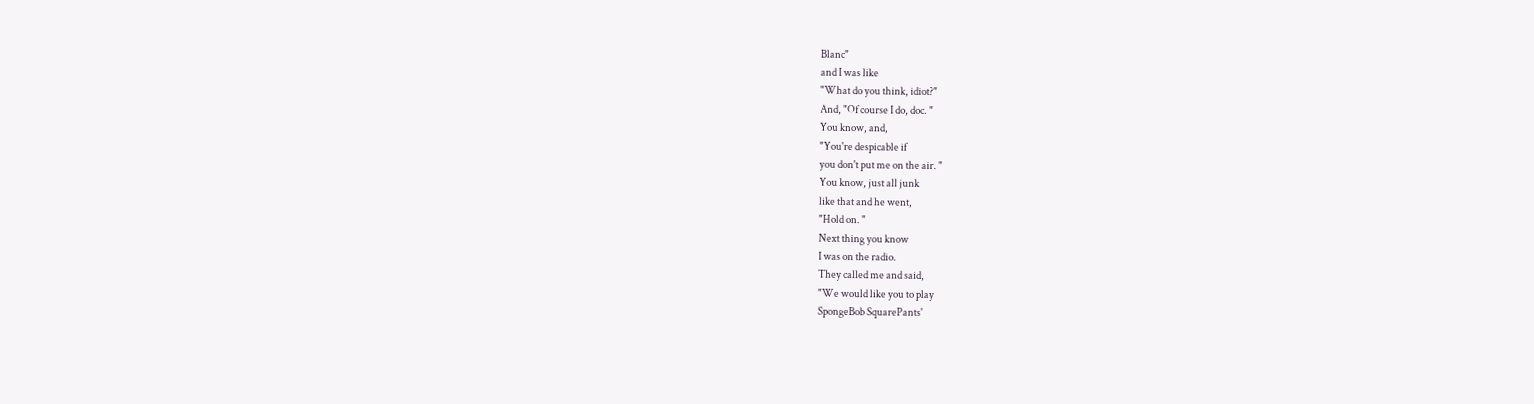Blanc"
and I was like
"What do you think, idiot?"
And, "Of course I do, doc. "
You know, and,
"You're despicable if
you don't put me on the air. "
You know, just all junk
like that and he went,
"Hold on. "
Next thing you know
I was on the radio.
They called me and said,
"We would like you to play
SpongeBob SquarePants'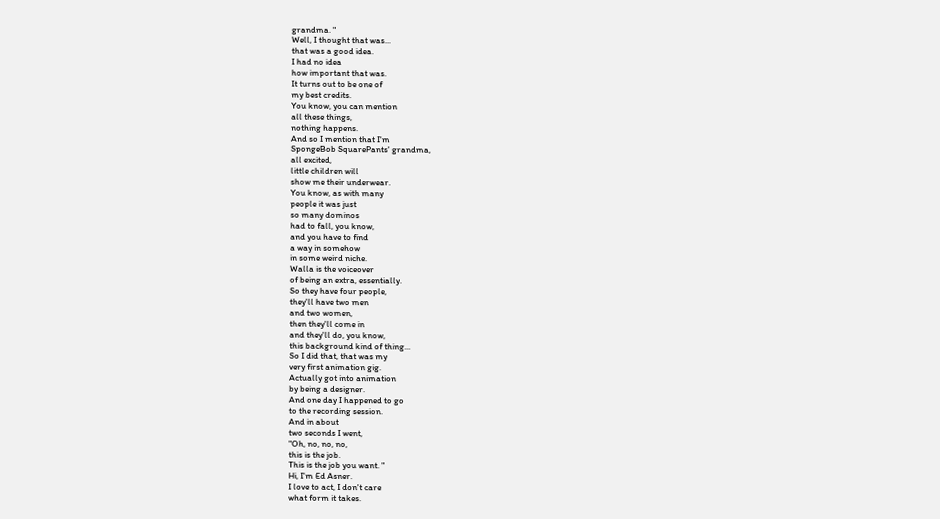grandma. "
Well, I thought that was...
that was a good idea.
I had no idea
how important that was.
It turns out to be one of
my best credits.
You know, you can mention
all these things,
nothing happens.
And so I mention that I'm
SpongeBob SquarePants' grandma,
all excited,
little children will
show me their underwear.
You know, as with many
people it was just
so many dominos
had to fall, you know,
and you have to find
a way in somehow
in some weird niche.
Walla is the voiceover
of being an extra, essentially.
So they have four people,
they'll have two men
and two women,
then they'll come in
and they'll do, you know,
this background kind of thing...
So I did that, that was my
very first animation gig.
Actually got into animation
by being a designer.
And one day I happened to go
to the recording session.
And in about
two seconds I went,
"Oh, no, no, no,
this is the job.
This is the job you want. "
Hi, I'm Ed Asner.
I love to act, I don't care
what form it takes.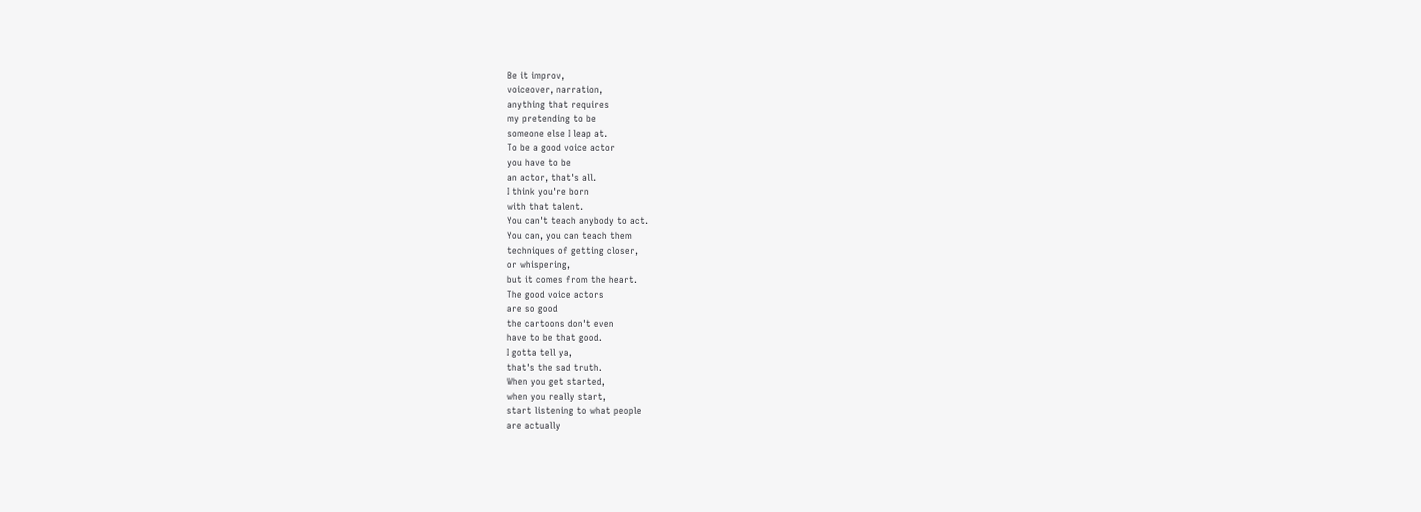Be it improv,
voiceover, narration,
anything that requires
my pretending to be
someone else I leap at.
To be a good voice actor
you have to be
an actor, that's all.
I think you're born
with that talent.
You can't teach anybody to act.
You can, you can teach them
techniques of getting closer,
or whispering,
but it comes from the heart.
The good voice actors
are so good
the cartoons don't even
have to be that good.
I gotta tell ya,
that's the sad truth.
When you get started,
when you really start,
start listening to what people
are actually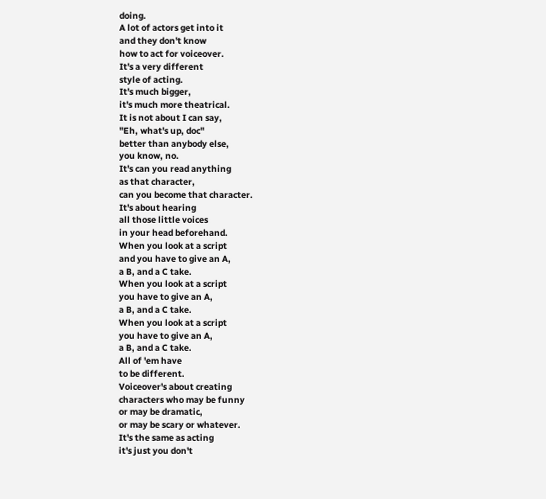doing.
A lot of actors get into it
and they don't know
how to act for voiceover.
It's a very different
style of acting.
It's much bigger,
it's much more theatrical.
It is not about I can say,
"Eh, what's up, doc"
better than anybody else,
you know, no.
It's can you read anything
as that character,
can you become that character.
It's about hearing
all those little voices
in your head beforehand.
When you look at a script
and you have to give an A,
a B, and a C take.
When you look at a script
you have to give an A,
a B, and a C take.
When you look at a script
you have to give an A,
a B, and a C take.
All of 'em have
to be different.
Voiceover's about creating
characters who may be funny
or may be dramatic,
or may be scary or whatever.
It's the same as acting
it's just you don't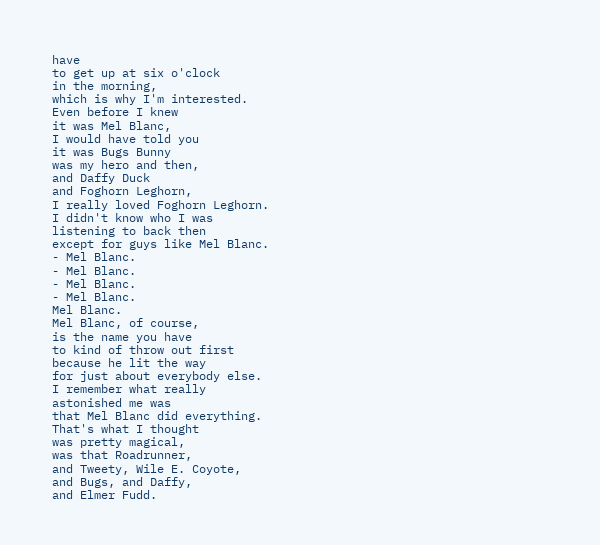have
to get up at six o'clock
in the morning,
which is why I'm interested.
Even before I knew
it was Mel Blanc,
I would have told you
it was Bugs Bunny
was my hero and then,
and Daffy Duck
and Foghorn Leghorn,
I really loved Foghorn Leghorn.
I didn't know who I was
listening to back then
except for guys like Mel Blanc.
- Mel Blanc.
- Mel Blanc.
- Mel Blanc.
- Mel Blanc.
Mel Blanc.
Mel Blanc, of course,
is the name you have
to kind of throw out first
because he lit the way
for just about everybody else.
I remember what really
astonished me was
that Mel Blanc did everything.
That's what I thought
was pretty magical,
was that Roadrunner,
and Tweety, Wile E. Coyote,
and Bugs, and Daffy,
and Elmer Fudd.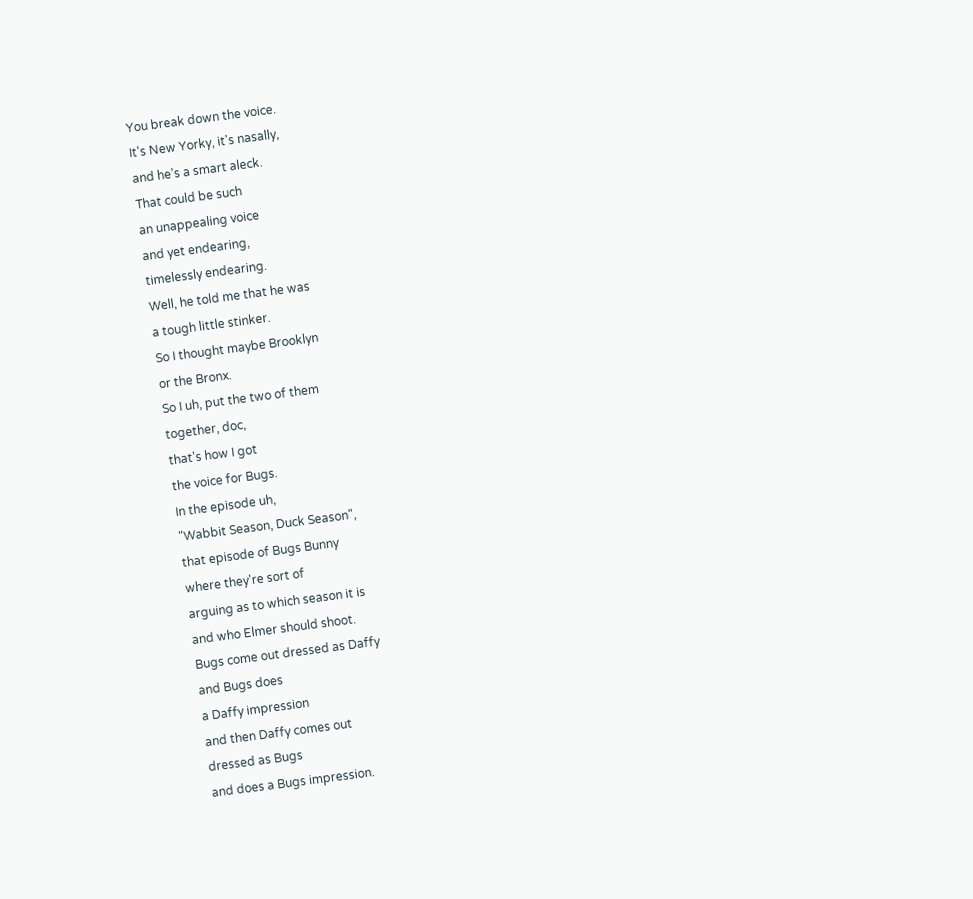You break down the voice.
It's New Yorky, it's nasally,
and he's a smart aleck.
That could be such
an unappealing voice
and yet endearing,
timelessly endearing.
Well, he told me that he was
a tough little stinker.
So I thought maybe Brooklyn
or the Bronx.
So I uh, put the two of them
together, doc,
that's how I got
the voice for Bugs.
In the episode uh,
"Wabbit Season, Duck Season",
that episode of Bugs Bunny
where they're sort of
arguing as to which season it is
and who Elmer should shoot.
Bugs come out dressed as Daffy
and Bugs does
a Daffy impression
and then Daffy comes out
dressed as Bugs
and does a Bugs impression.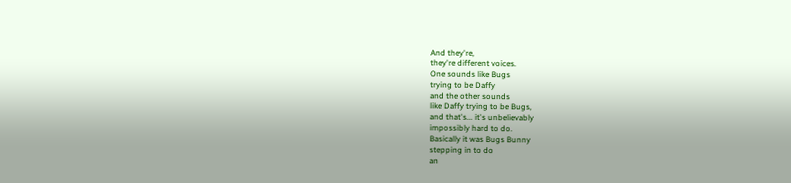And they're,
they're different voices.
One sounds like Bugs
trying to be Daffy
and the other sounds
like Daffy trying to be Bugs,
and that's... it's unbelievably
impossibly hard to do.
Basically it was Bugs Bunny
stepping in to do
an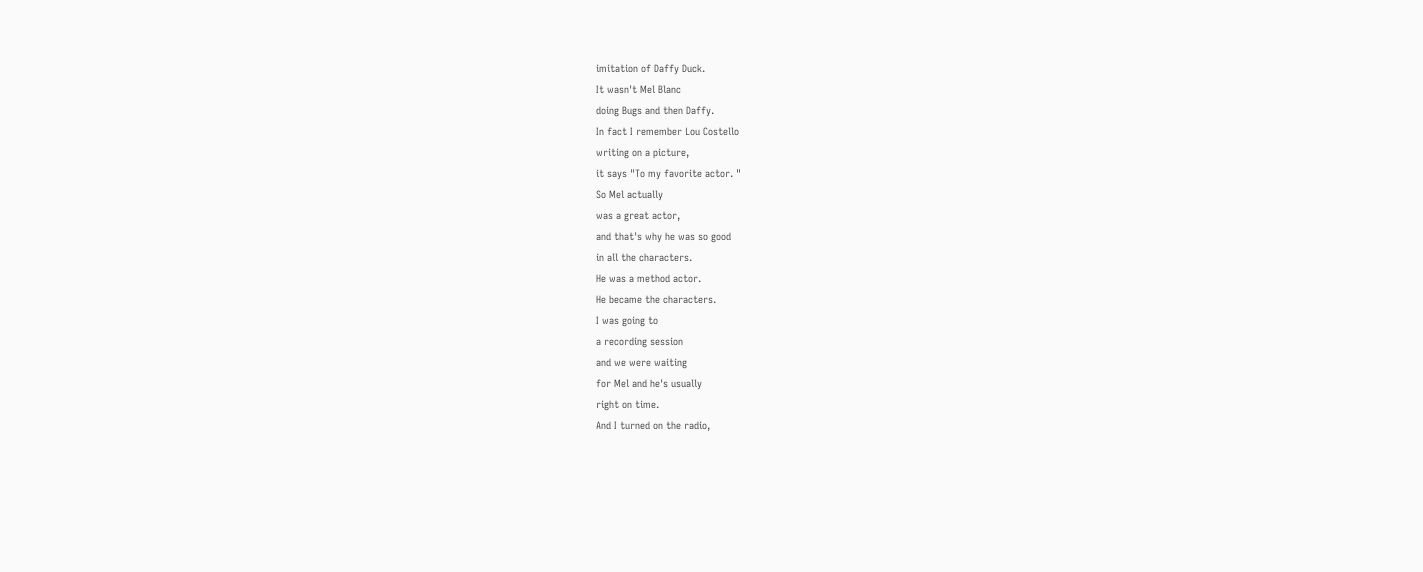imitation of Daffy Duck.
It wasn't Mel Blanc
doing Bugs and then Daffy.
In fact I remember Lou Costello
writing on a picture,
it says "To my favorite actor. "
So Mel actually
was a great actor,
and that's why he was so good
in all the characters.
He was a method actor.
He became the characters.
I was going to
a recording session
and we were waiting
for Mel and he's usually
right on time.
And I turned on the radio,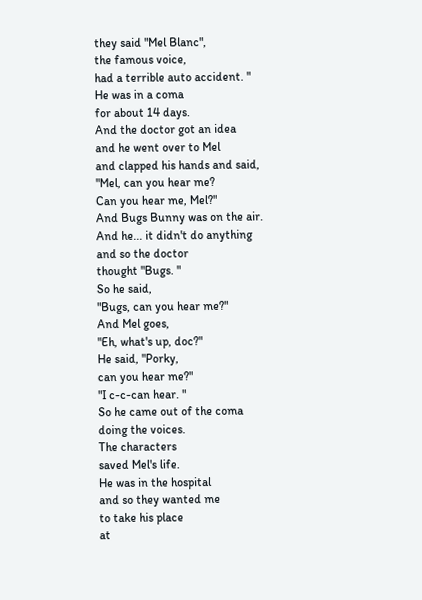they said "Mel Blanc",
the famous voice,
had a terrible auto accident. "
He was in a coma
for about 14 days.
And the doctor got an idea
and he went over to Mel
and clapped his hands and said,
"Mel, can you hear me?
Can you hear me, Mel?"
And Bugs Bunny was on the air.
And he... it didn't do anything
and so the doctor
thought "Bugs. "
So he said,
"Bugs, can you hear me?"
And Mel goes,
"Eh, what's up, doc?"
He said, "Porky,
can you hear me?"
"I c-c-can hear. "
So he came out of the coma
doing the voices.
The characters
saved Mel's life.
He was in the hospital
and so they wanted me
to take his place
at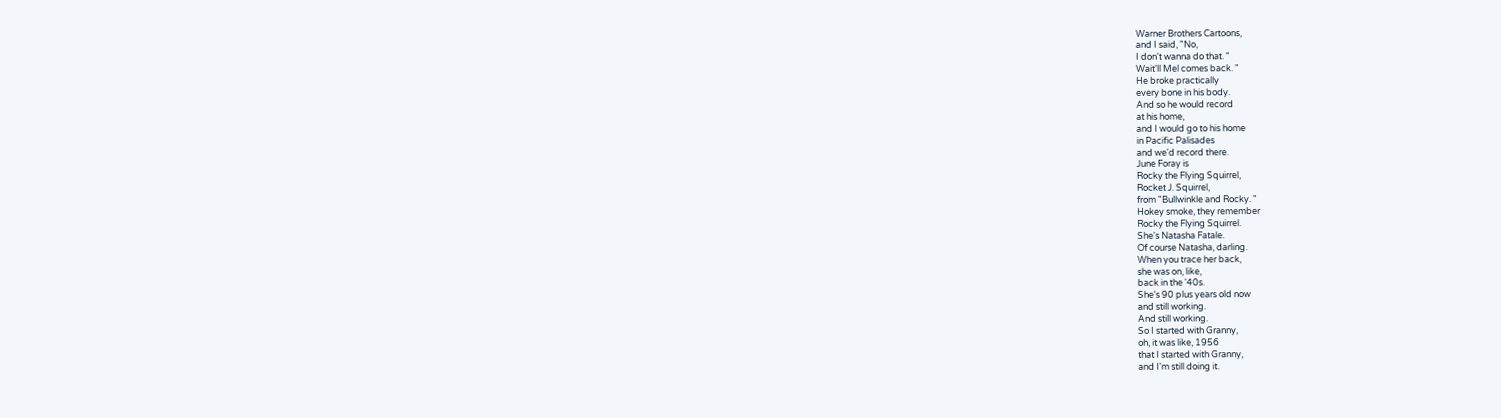Warner Brothers Cartoons,
and I said, "No,
I don't wanna do that. "
Wait'll Mel comes back. "
He broke practically
every bone in his body.
And so he would record
at his home,
and I would go to his home
in Pacific Palisades
and we'd record there.
June Foray is
Rocky the Flying Squirrel,
Rocket J. Squirrel,
from "Bullwinkle and Rocky. "
Hokey smoke, they remember
Rocky the Flying Squirrel.
She's Natasha Fatale.
Of course Natasha, darling.
When you trace her back,
she was on, like,
back in the '40s.
She's 90 plus years old now
and still working.
And still working.
So I started with Granny,
oh, it was like, 1956
that I started with Granny,
and I'm still doing it.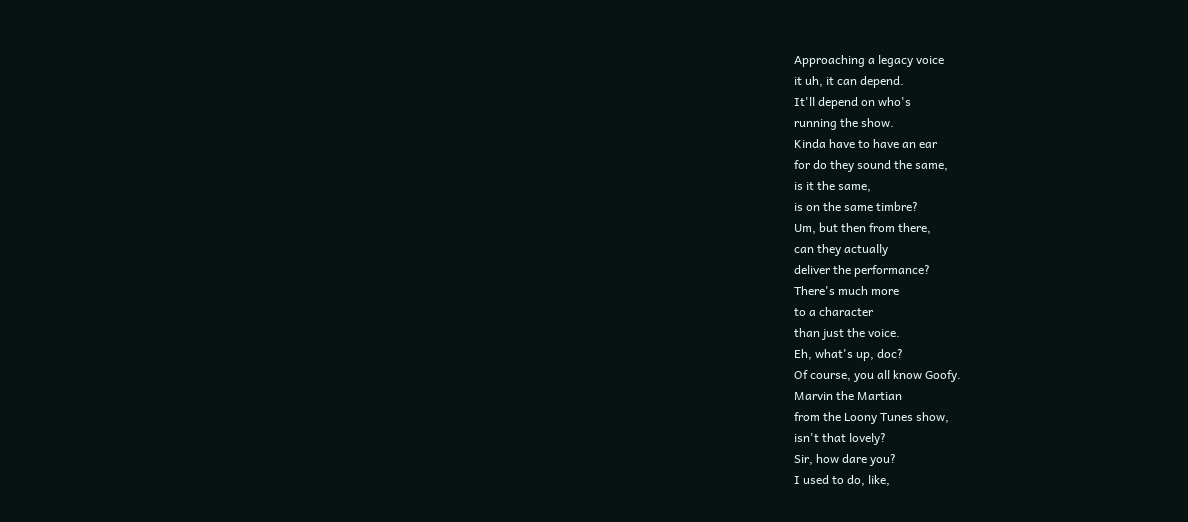Approaching a legacy voice
it uh, it can depend.
It'll depend on who's
running the show.
Kinda have to have an ear
for do they sound the same,
is it the same,
is on the same timbre?
Um, but then from there,
can they actually
deliver the performance?
There's much more
to a character
than just the voice.
Eh, what's up, doc?
Of course, you all know Goofy.
Marvin the Martian
from the Loony Tunes show,
isn't that lovely?
Sir, how dare you?
I used to do, like,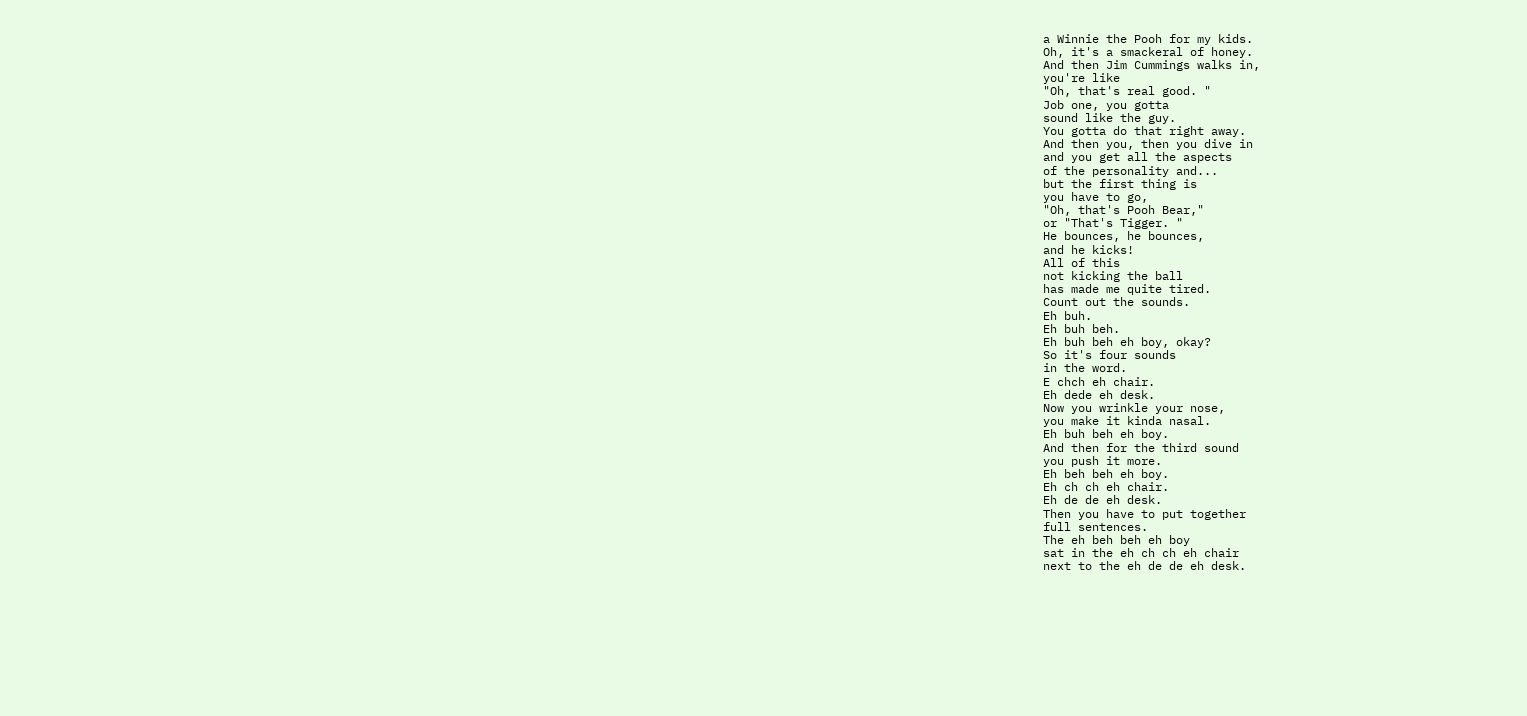a Winnie the Pooh for my kids.
Oh, it's a smackeral of honey.
And then Jim Cummings walks in,
you're like
"Oh, that's real good. "
Job one, you gotta
sound like the guy.
You gotta do that right away.
And then you, then you dive in
and you get all the aspects
of the personality and...
but the first thing is
you have to go,
"Oh, that's Pooh Bear,"
or "That's Tigger. "
He bounces, he bounces,
and he kicks!
All of this
not kicking the ball
has made me quite tired.
Count out the sounds.
Eh buh.
Eh buh beh.
Eh buh beh eh boy, okay?
So it's four sounds
in the word.
E chch eh chair.
Eh dede eh desk.
Now you wrinkle your nose,
you make it kinda nasal.
Eh buh beh eh boy.
And then for the third sound
you push it more.
Eh beh beh eh boy.
Eh ch ch eh chair.
Eh de de eh desk.
Then you have to put together
full sentences.
The eh beh beh eh boy
sat in the eh ch ch eh chair
next to the eh de de eh desk.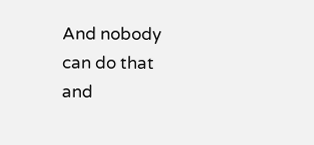And nobody can do that
and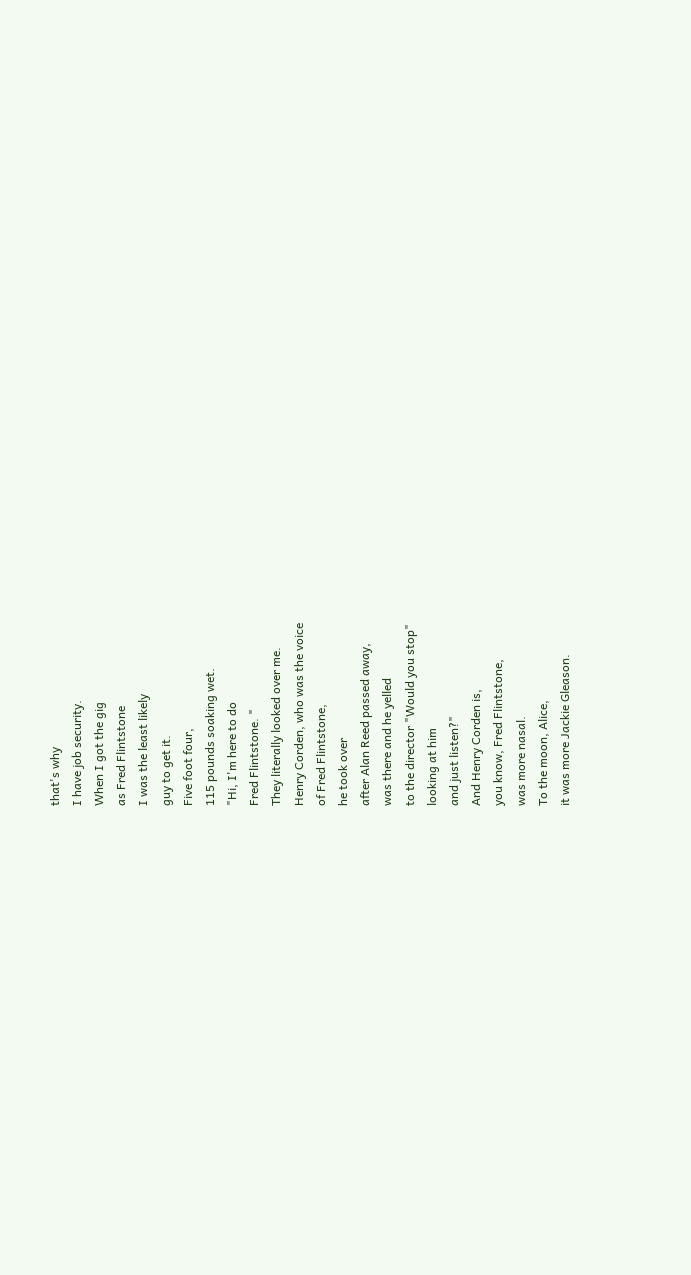that's why
I have job security.
When I got the gig
as Fred Flintstone
I was the least likely
guy to get it.
Five foot four,
115 pounds soaking wet.
"Hi, I'm here to do
Fred Flintstone. "
They literally looked over me.
Henry Corden, who was the voice
of Fred Flintstone,
he took over
after Alan Reed passed away,
was there and he yelled
to the director "Would you stop"
looking at him
and just listen?"
And Henry Corden is,
you know, Fred Flintstone,
was more nasal.
To the moon, Alice,
it was more Jackie Gleason.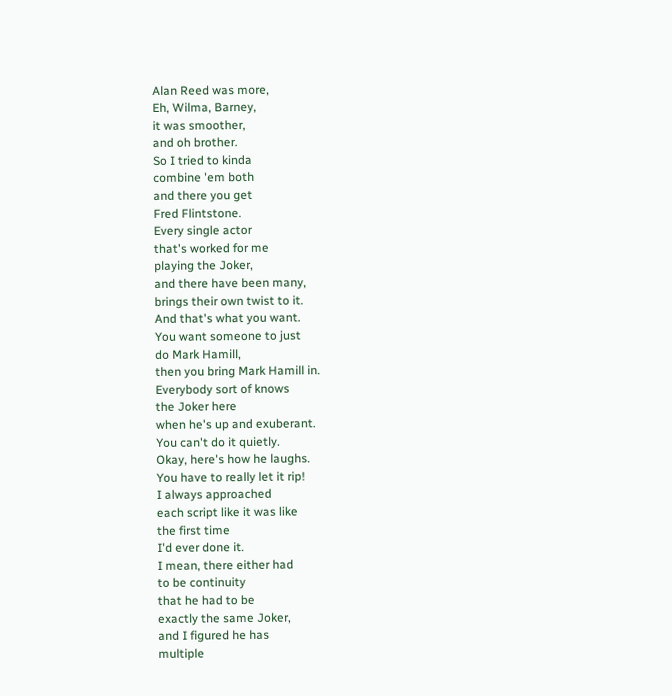Alan Reed was more,
Eh, Wilma, Barney,
it was smoother,
and oh brother.
So I tried to kinda
combine 'em both
and there you get
Fred Flintstone.
Every single actor
that's worked for me
playing the Joker,
and there have been many,
brings their own twist to it.
And that's what you want.
You want someone to just
do Mark Hamill,
then you bring Mark Hamill in.
Everybody sort of knows
the Joker here
when he's up and exuberant.
You can't do it quietly.
Okay, here's how he laughs.
You have to really let it rip!
I always approached
each script like it was like
the first time
I'd ever done it.
I mean, there either had
to be continuity
that he had to be
exactly the same Joker,
and I figured he has
multiple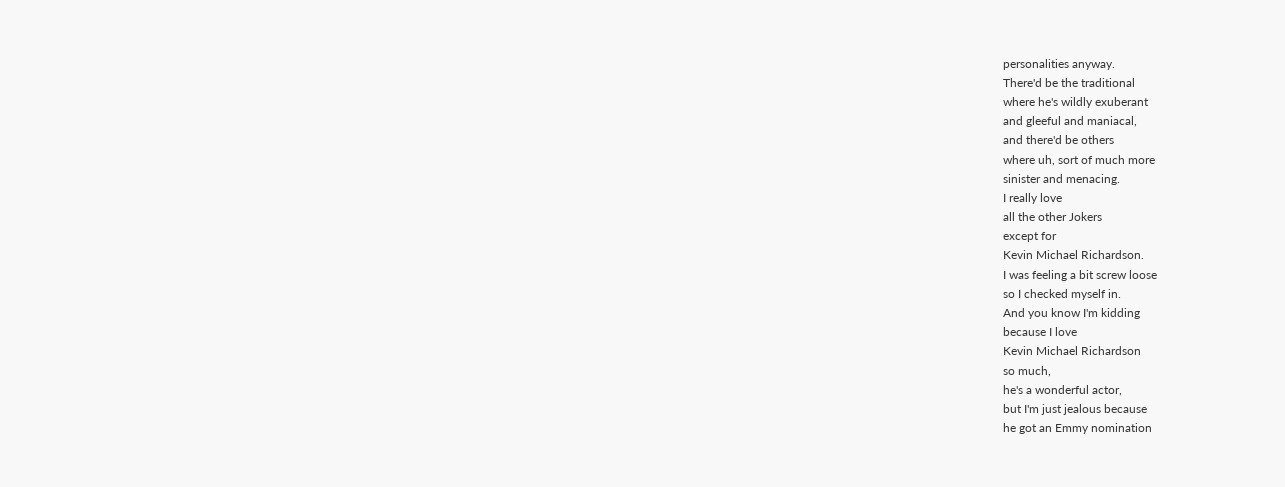personalities anyway.
There'd be the traditional
where he's wildly exuberant
and gleeful and maniacal,
and there'd be others
where uh, sort of much more
sinister and menacing.
I really love
all the other Jokers
except for
Kevin Michael Richardson.
I was feeling a bit screw loose
so I checked myself in.
And you know I'm kidding
because I love
Kevin Michael Richardson
so much,
he's a wonderful actor,
but I'm just jealous because
he got an Emmy nomination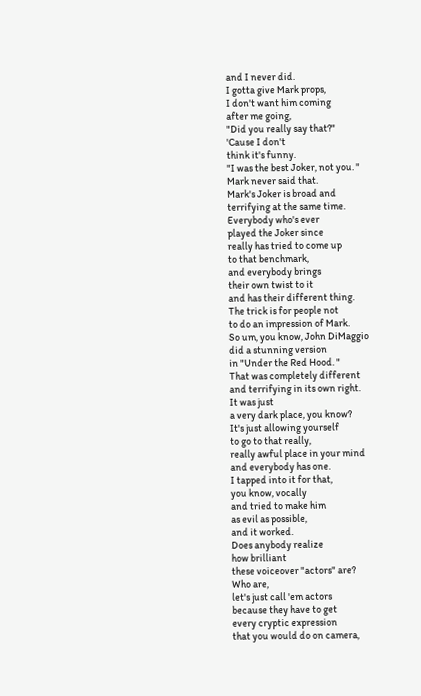and I never did.
I gotta give Mark props,
I don't want him coming
after me going,
"Did you really say that?"
'Cause I don't
think it's funny.
"I was the best Joker, not you. "
Mark never said that.
Mark's Joker is broad and
terrifying at the same time.
Everybody who's ever
played the Joker since
really has tried to come up
to that benchmark,
and everybody brings
their own twist to it
and has their different thing.
The trick is for people not
to do an impression of Mark.
So um, you know, John DiMaggio
did a stunning version
in "Under the Red Hood. "
That was completely different
and terrifying in its own right.
It was just
a very dark place, you know?
It's just allowing yourself
to go to that really,
really awful place in your mind
and everybody has one.
I tapped into it for that,
you know, vocally
and tried to make him
as evil as possible,
and it worked.
Does anybody realize
how brilliant
these voiceover "actors" are?
Who are,
let's just call 'em actors
because they have to get
every cryptic expression
that you would do on camera,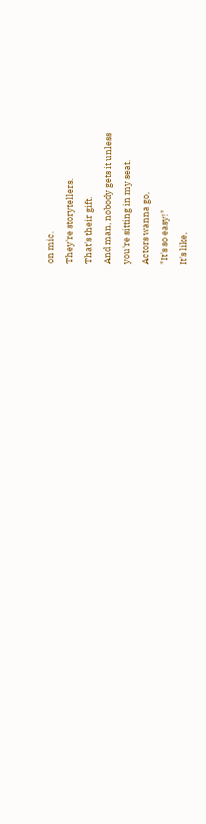on mic.
They're storytellers.
That's their gift.
And man, nobody gets it unless
you're sitting in my seat.
Actors wanna go,
"It's so easy!"
It's like,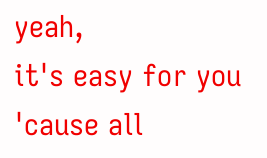yeah,
it's easy for you
'cause all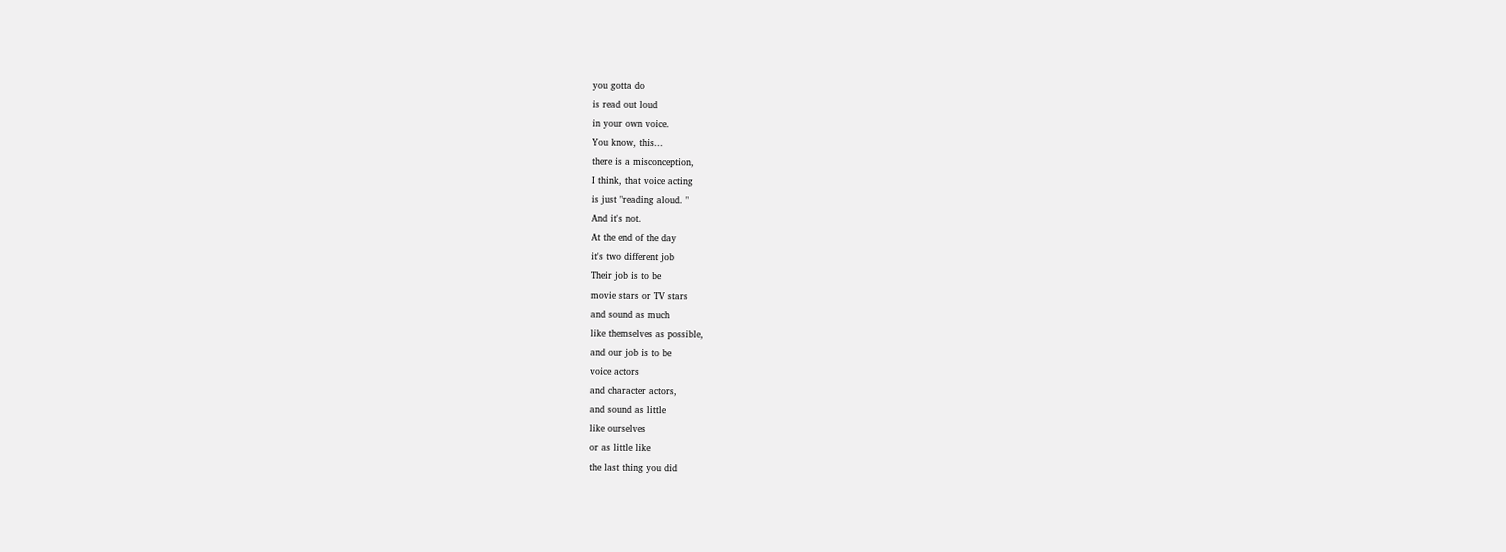you gotta do
is read out loud
in your own voice.
You know, this...
there is a misconception,
I think, that voice acting
is just "reading aloud. "
And it's not.
At the end of the day
it's two different job
Their job is to be
movie stars or TV stars
and sound as much
like themselves as possible,
and our job is to be
voice actors
and character actors,
and sound as little
like ourselves
or as little like
the last thing you did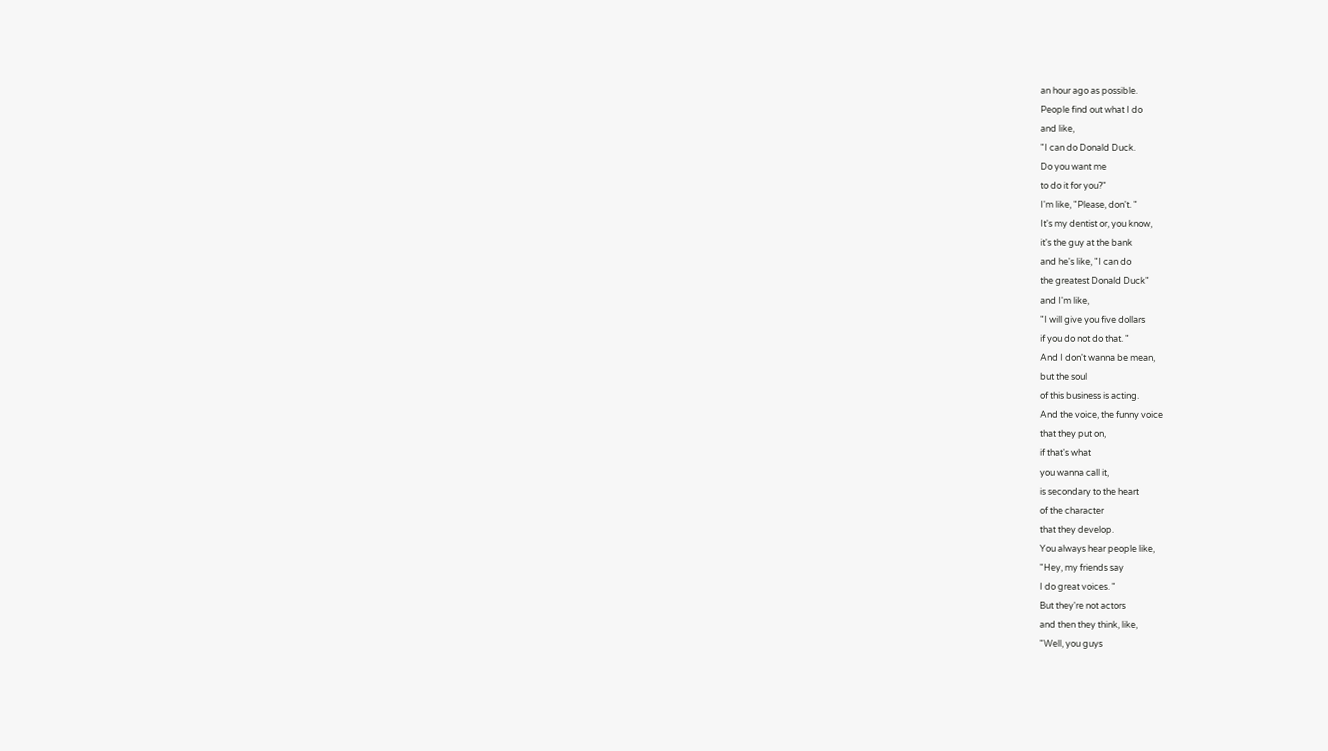an hour ago as possible.
People find out what I do
and like,
"I can do Donald Duck.
Do you want me
to do it for you?"
I'm like, "Please, don't. "
It's my dentist or, you know,
it's the guy at the bank
and he's like, "I can do
the greatest Donald Duck"
and I'm like,
"I will give you five dollars
if you do not do that. "
And I don't wanna be mean,
but the soul
of this business is acting.
And the voice, the funny voice
that they put on,
if that's what
you wanna call it,
is secondary to the heart
of the character
that they develop.
You always hear people like,
"Hey, my friends say
I do great voices. "
But they're not actors
and then they think, like,
"Well, you guys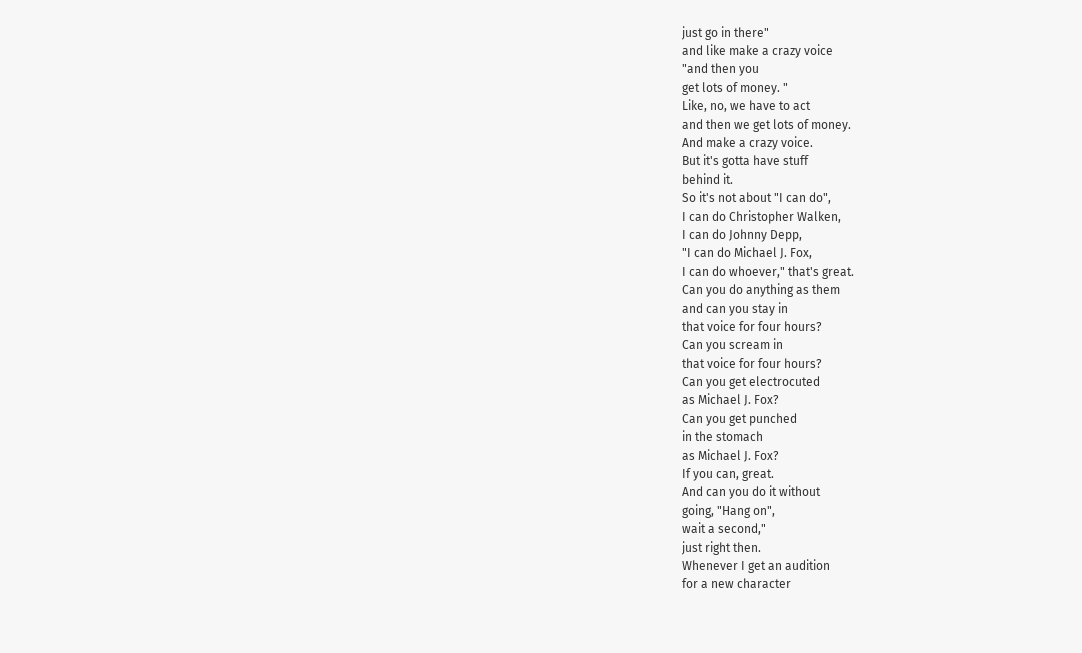just go in there"
and like make a crazy voice
"and then you
get lots of money. "
Like, no, we have to act
and then we get lots of money.
And make a crazy voice.
But it's gotta have stuff
behind it.
So it's not about "I can do",
I can do Christopher Walken,
I can do Johnny Depp,
"I can do Michael J. Fox,
I can do whoever," that's great.
Can you do anything as them
and can you stay in
that voice for four hours?
Can you scream in
that voice for four hours?
Can you get electrocuted
as Michael J. Fox?
Can you get punched
in the stomach
as Michael J. Fox?
If you can, great.
And can you do it without
going, "Hang on",
wait a second,"
just right then.
Whenever I get an audition
for a new character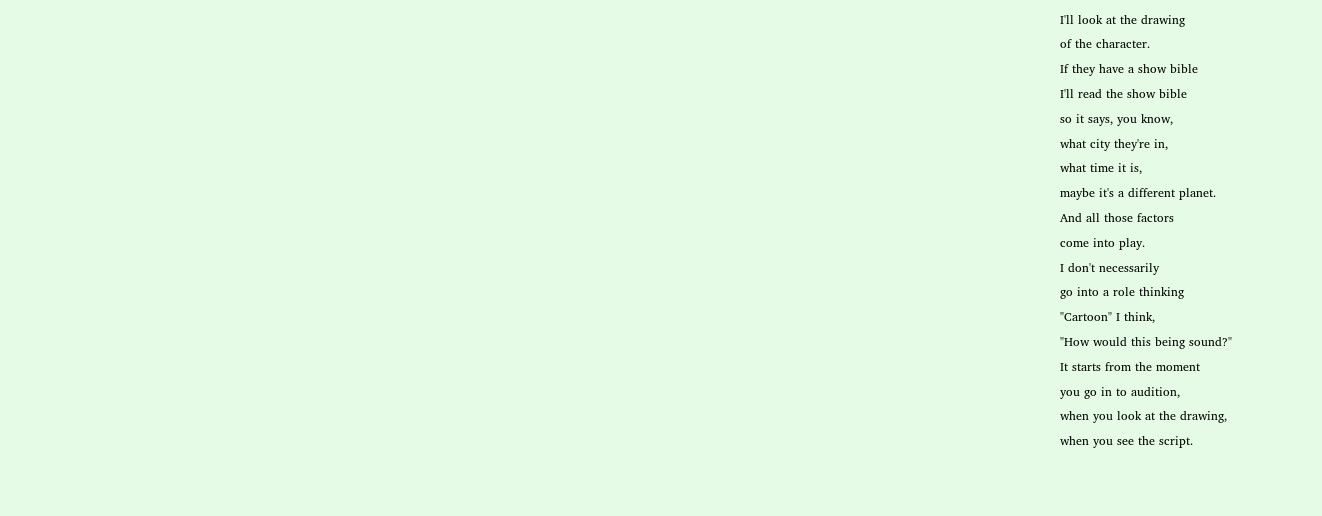I'll look at the drawing
of the character.
If they have a show bible
I'll read the show bible
so it says, you know,
what city they're in,
what time it is,
maybe it's a different planet.
And all those factors
come into play.
I don't necessarily
go into a role thinking
"Cartoon" I think,
"How would this being sound?"
It starts from the moment
you go in to audition,
when you look at the drawing,
when you see the script.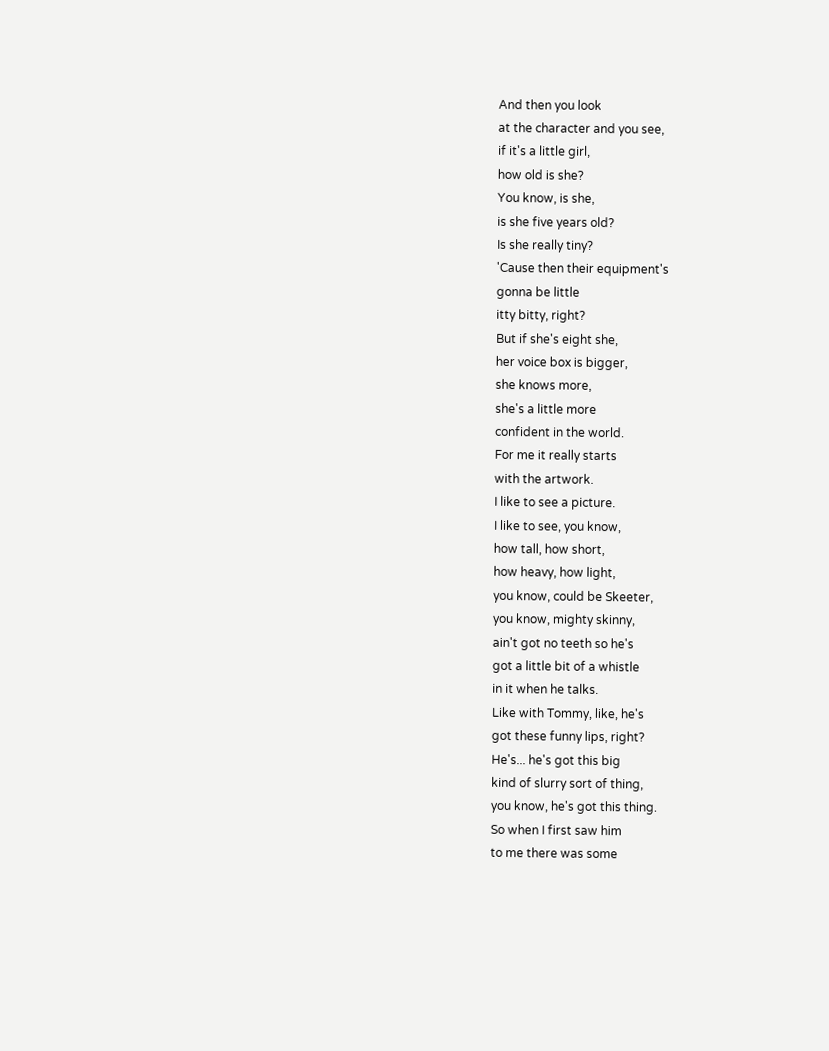And then you look
at the character and you see,
if it's a little girl,
how old is she?
You know, is she,
is she five years old?
Is she really tiny?
'Cause then their equipment's
gonna be little
itty bitty, right?
But if she's eight she,
her voice box is bigger,
she knows more,
she's a little more
confident in the world.
For me it really starts
with the artwork.
I like to see a picture.
I like to see, you know,
how tall, how short,
how heavy, how light,
you know, could be Skeeter,
you know, mighty skinny,
ain't got no teeth so he's
got a little bit of a whistle
in it when he talks.
Like with Tommy, like, he's
got these funny lips, right?
He's... he's got this big
kind of slurry sort of thing,
you know, he's got this thing.
So when I first saw him
to me there was some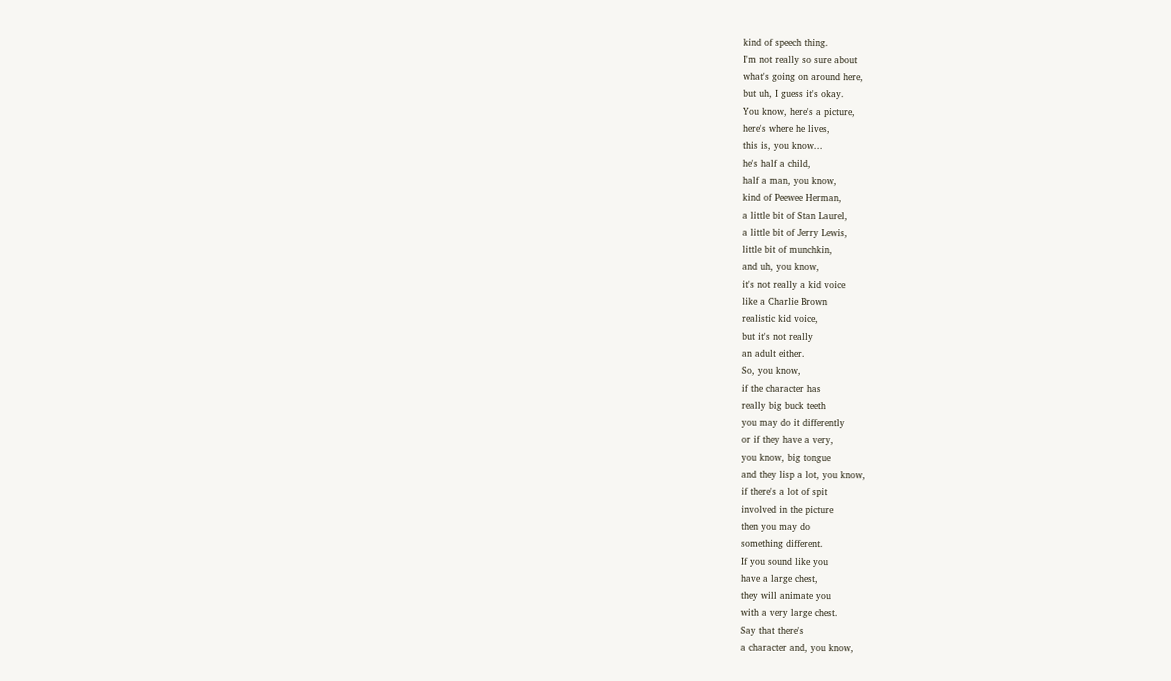kind of speech thing.
I'm not really so sure about
what's going on around here,
but uh, I guess it's okay.
You know, here's a picture,
here's where he lives,
this is, you know...
he's half a child,
half a man, you know,
kind of Peewee Herman,
a little bit of Stan Laurel,
a little bit of Jerry Lewis,
little bit of munchkin,
and uh, you know,
it's not really a kid voice
like a Charlie Brown
realistic kid voice,
but it's not really
an adult either.
So, you know,
if the character has
really big buck teeth
you may do it differently
or if they have a very,
you know, big tongue
and they lisp a lot, you know,
if there's a lot of spit
involved in the picture
then you may do
something different.
If you sound like you
have a large chest,
they will animate you
with a very large chest.
Say that there's
a character and, you know,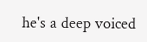he's a deep voiced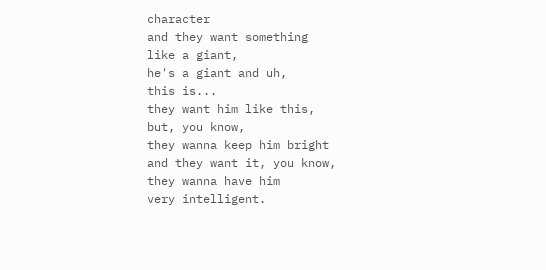character
and they want something
like a giant,
he's a giant and uh,
this is...
they want him like this,
but, you know,
they wanna keep him bright
and they want it, you know,
they wanna have him
very intelligent.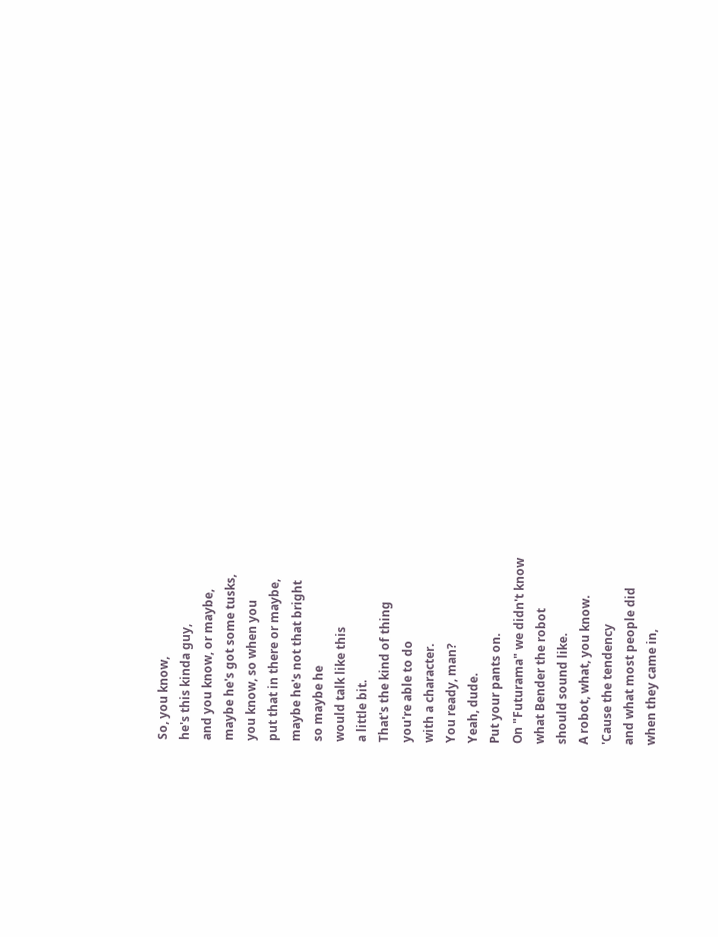So, you know,
he's this kinda guy,
and you know, or maybe,
maybe he's got some tusks,
you know, so when you
put that in there or maybe,
maybe he's not that bright
so maybe he
would talk like this
a little bit.
That's the kind of thing
you're able to do
with a character.
You ready, man?
Yeah, dude.
Put your pants on.
On "Futurama" we didn't know
what Bender the robot
should sound like.
A robot, what, you know.
'Cause the tendency
and what most people did
when they came in,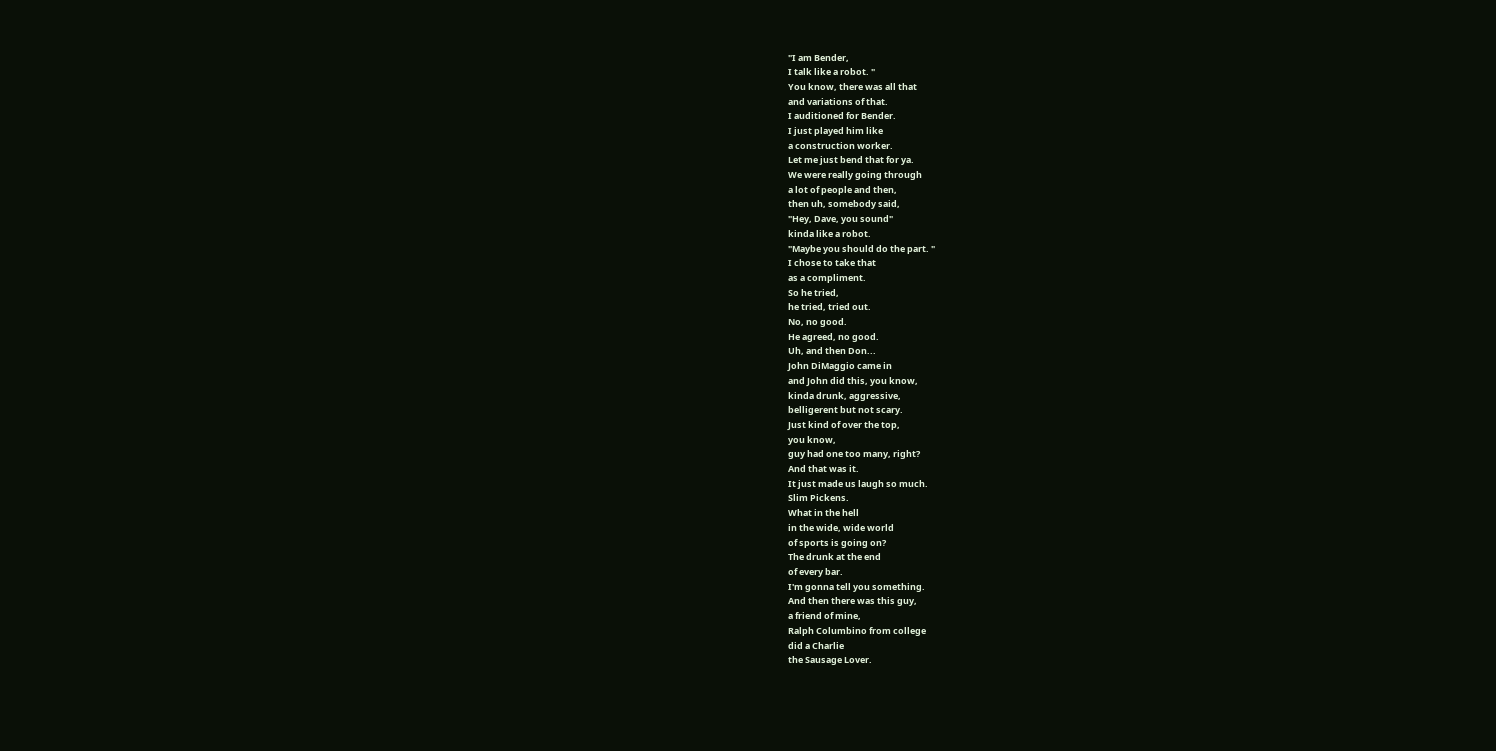"I am Bender,
I talk like a robot. "
You know, there was all that
and variations of that.
I auditioned for Bender.
I just played him like
a construction worker.
Let me just bend that for ya.
We were really going through
a lot of people and then,
then uh, somebody said,
"Hey, Dave, you sound"
kinda like a robot.
"Maybe you should do the part. "
I chose to take that
as a compliment.
So he tried,
he tried, tried out.
No, no good.
He agreed, no good.
Uh, and then Don...
John DiMaggio came in
and John did this, you know,
kinda drunk, aggressive,
belligerent but not scary.
Just kind of over the top,
you know,
guy had one too many, right?
And that was it.
It just made us laugh so much.
Slim Pickens.
What in the hell
in the wide, wide world
of sports is going on?
The drunk at the end
of every bar.
I'm gonna tell you something.
And then there was this guy,
a friend of mine,
Ralph Columbino from college
did a Charlie
the Sausage Lover.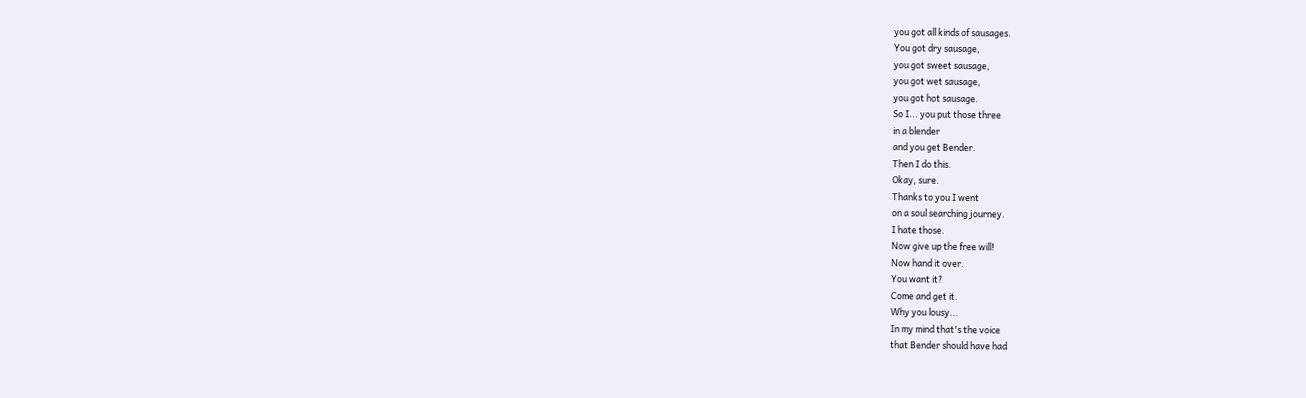you got all kinds of sausages.
You got dry sausage,
you got sweet sausage,
you got wet sausage,
you got hot sausage.
So I... you put those three
in a blender
and you get Bender.
Then I do this.
Okay, sure.
Thanks to you I went
on a soul searching journey.
I hate those.
Now give up the free will!
Now hand it over.
You want it?
Come and get it.
Why you lousy...
In my mind that's the voice
that Bender should have had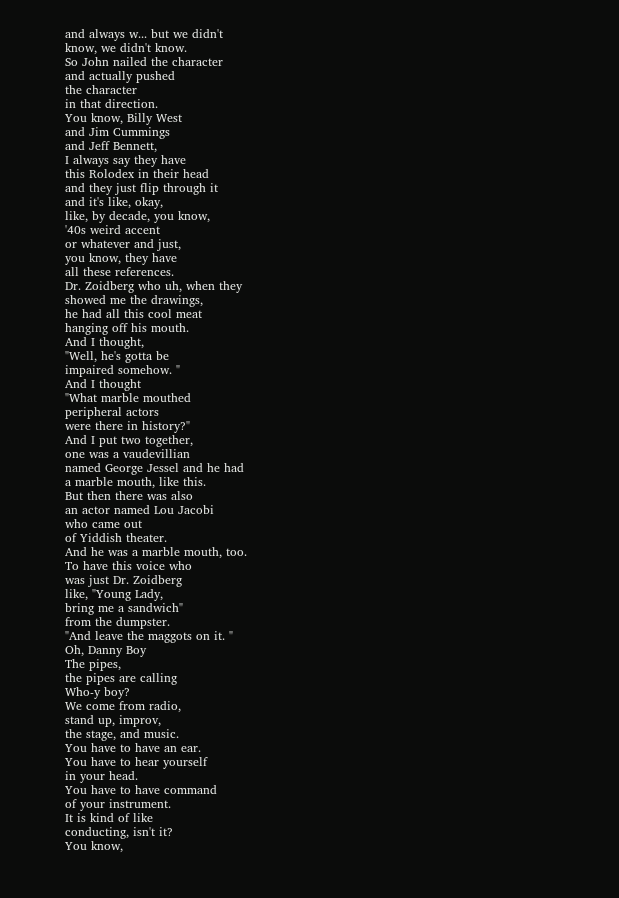and always w... but we didn't
know, we didn't know.
So John nailed the character
and actually pushed
the character
in that direction.
You know, Billy West
and Jim Cummings
and Jeff Bennett,
I always say they have
this Rolodex in their head
and they just flip through it
and it's like, okay,
like, by decade, you know,
'40s weird accent
or whatever and just,
you know, they have
all these references.
Dr. Zoidberg who uh, when they
showed me the drawings,
he had all this cool meat
hanging off his mouth.
And I thought,
"Well, he's gotta be
impaired somehow. "
And I thought
"What marble mouthed
peripheral actors
were there in history?"
And I put two together,
one was a vaudevillian
named George Jessel and he had
a marble mouth, like this.
But then there was also
an actor named Lou Jacobi
who came out
of Yiddish theater.
And he was a marble mouth, too.
To have this voice who
was just Dr. Zoidberg
like, "Young Lady,
bring me a sandwich"
from the dumpster.
"And leave the maggots on it. "
Oh, Danny Boy
The pipes,
the pipes are calling
Who-y boy?
We come from radio,
stand up, improv,
the stage, and music.
You have to have an ear.
You have to hear yourself
in your head.
You have to have command
of your instrument.
It is kind of like
conducting, isn't it?
You know,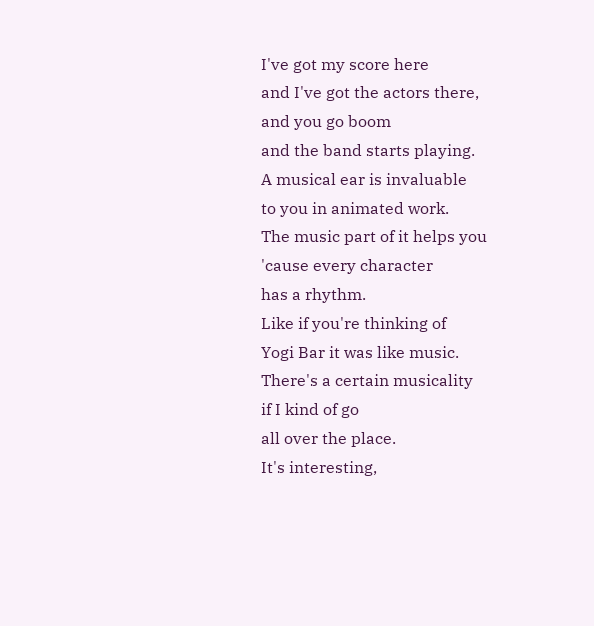I've got my score here
and I've got the actors there,
and you go boom
and the band starts playing.
A musical ear is invaluable
to you in animated work.
The music part of it helps you
'cause every character
has a rhythm.
Like if you're thinking of
Yogi Bar it was like music.
There's a certain musicality
if I kind of go
all over the place.
It's interesting,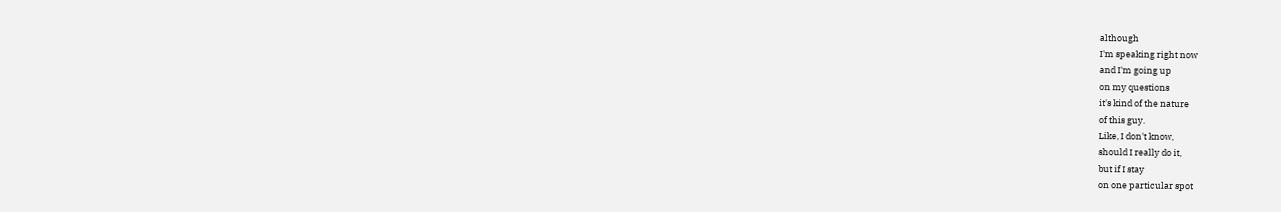although
I'm speaking right now
and I'm going up
on my questions
it's kind of the nature
of this guy.
Like, I don't know,
should I really do it,
but if I stay
on one particular spot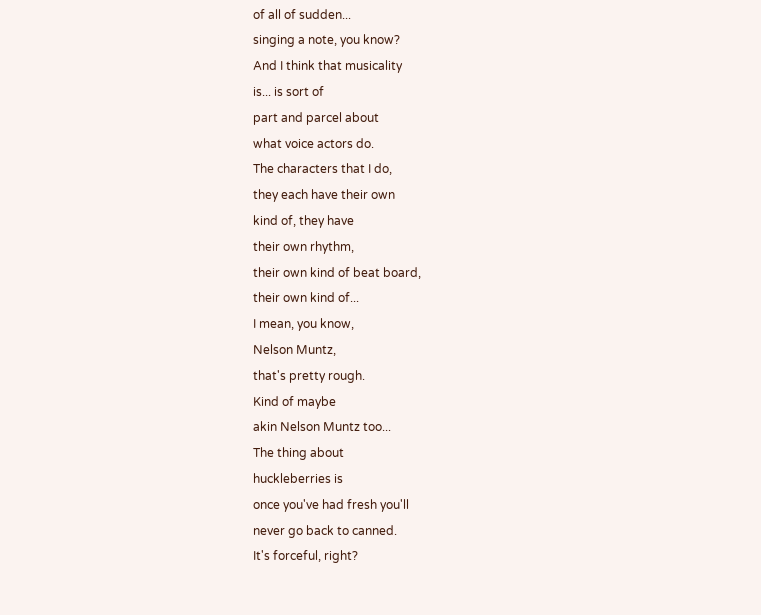of all of sudden...
singing a note, you know?
And I think that musicality
is... is sort of
part and parcel about
what voice actors do.
The characters that I do,
they each have their own
kind of, they have
their own rhythm,
their own kind of beat board,
their own kind of...
I mean, you know,
Nelson Muntz,
that's pretty rough.
Kind of maybe
akin Nelson Muntz too...
The thing about
huckleberries is
once you've had fresh you'll
never go back to canned.
It's forceful, right?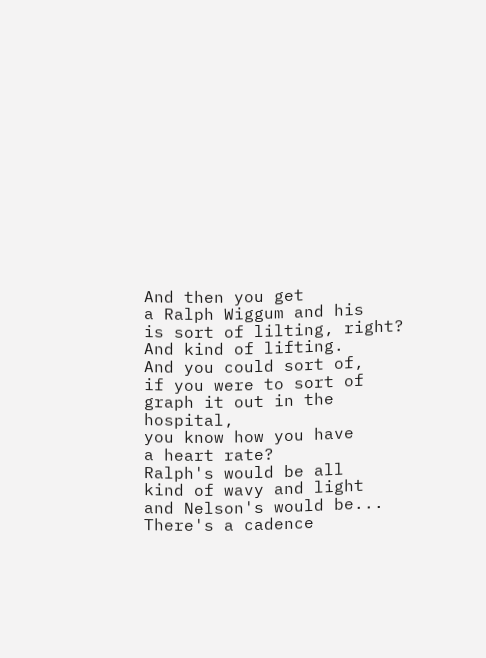And then you get
a Ralph Wiggum and his
is sort of lilting, right?
And kind of lifting.
And you could sort of,
if you were to sort of
graph it out in the hospital,
you know how you have
a heart rate?
Ralph's would be all
kind of wavy and light
and Nelson's would be...
There's a cadence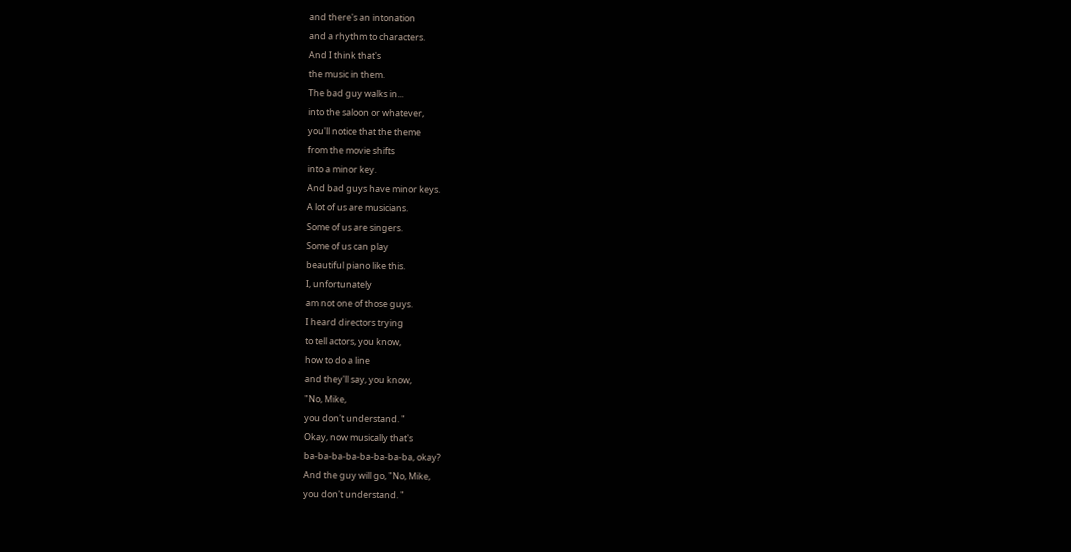and there's an intonation
and a rhythm to characters.
And I think that's
the music in them.
The bad guy walks in...
into the saloon or whatever,
you'll notice that the theme
from the movie shifts
into a minor key.
And bad guys have minor keys.
A lot of us are musicians.
Some of us are singers.
Some of us can play
beautiful piano like this.
I, unfortunately
am not one of those guys.
I heard directors trying
to tell actors, you know,
how to do a line
and they'll say, you know,
"No, Mike,
you don't understand. "
Okay, now musically that's
ba-ba-ba-ba-ba-ba-ba-ba, okay?
And the guy will go, "No, Mike,
you don't understand. "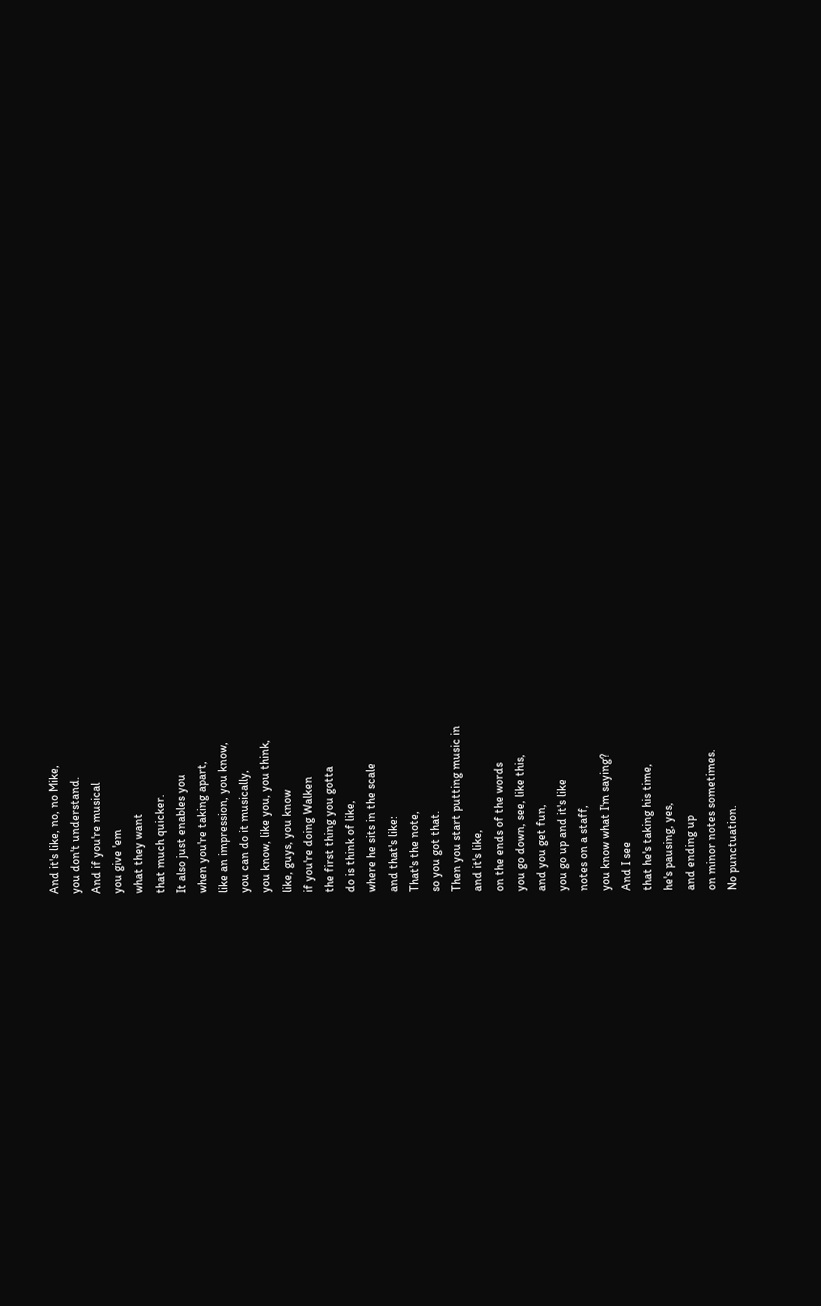And it's like, no, no Mike,
you don't understand.
And if you're musical
you give 'em
what they want
that much quicker.
It also just enables you
when you're taking apart,
like an impression, you know,
you can do it musically,
you know, like you, you think,
like, guys, you know
if you're doing Walken
the first thing you gotta
do is think of like,
where he sits in the scale
and that's like:
That's the note,
so you got that.
Then you start putting music in
and it's like,
on the ends of the words
you go down, see, like this,
and you get fun,
you go up and it's like
notes on a staff,
you know what I'm saying?
And I see
that he's taking his time,
he's pausing, yes,
and ending up
on minor notes sometimes.
No punctuation.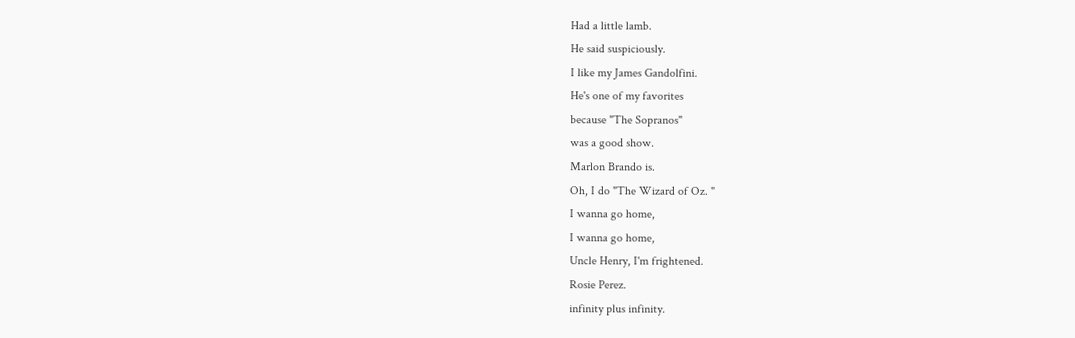Had a little lamb.
He said suspiciously.
I like my James Gandolfini.
He's one of my favorites
because "The Sopranos"
was a good show.
Marlon Brando is.
Oh, I do "The Wizard of Oz. "
I wanna go home,
I wanna go home,
Uncle Henry, I'm frightened.
Rosie Perez.
infinity plus infinity.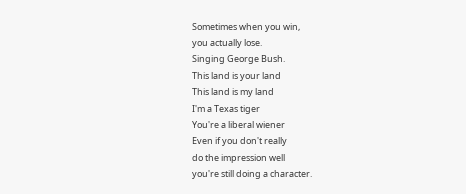Sometimes when you win,
you actually lose.
Singing George Bush.
This land is your land
This land is my land
I'm a Texas tiger
You're a liberal wiener
Even if you don't really
do the impression well
you're still doing a character.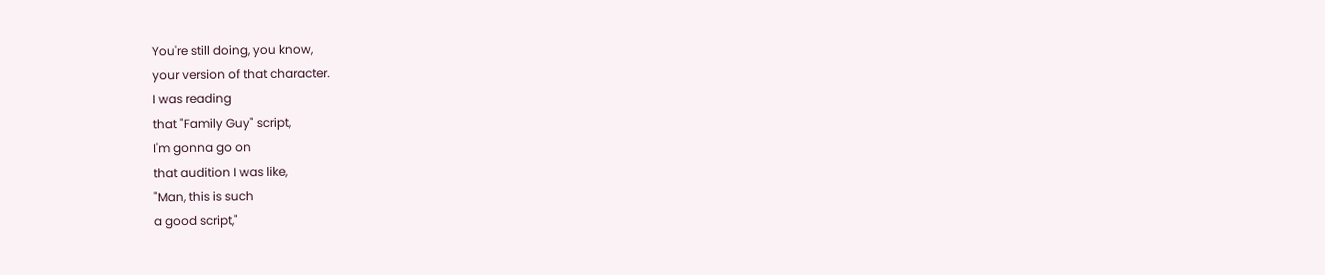You're still doing, you know,
your version of that character.
I was reading
that "Family Guy" script,
I'm gonna go on
that audition I was like,
"Man, this is such
a good script,"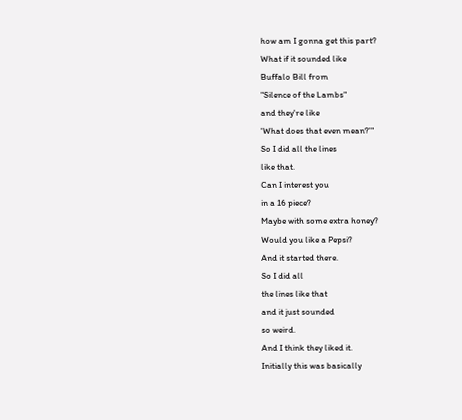how am I gonna get this part?
What if it sounded like
Buffalo Bill from
"Silence of the Lambs"
and they're like
'What does that even mean?'"
So I did all the lines
like that.
Can I interest you
in a 16 piece?
Maybe with some extra honey?
Would you like a Pepsi?
And it started there.
So I did all
the lines like that
and it just sounded
so weird.
And I think they liked it.
Initially this was basically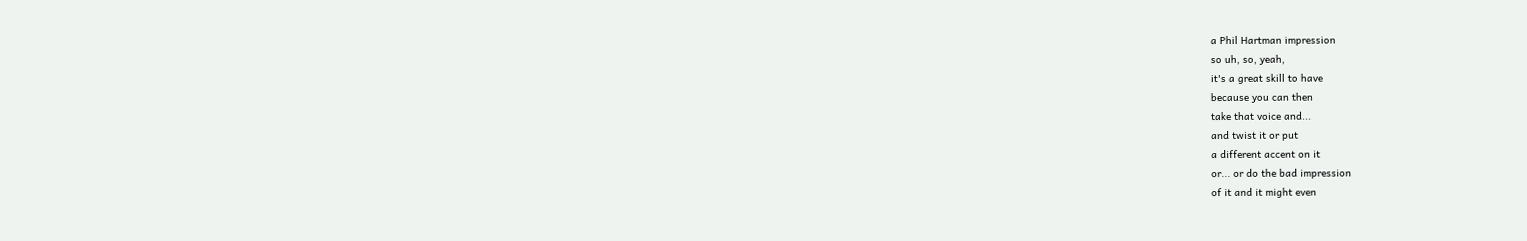a Phil Hartman impression
so uh, so, yeah,
it's a great skill to have
because you can then
take that voice and...
and twist it or put
a different accent on it
or... or do the bad impression
of it and it might even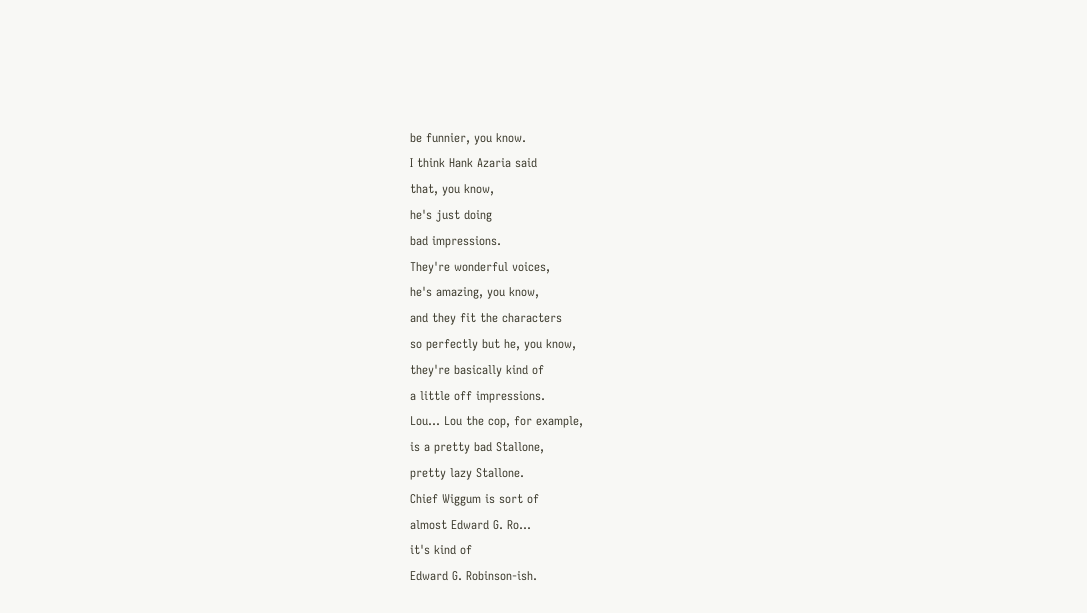be funnier, you know.
I think Hank Azaria said
that, you know,
he's just doing
bad impressions.
They're wonderful voices,
he's amazing, you know,
and they fit the characters
so perfectly but he, you know,
they're basically kind of
a little off impressions.
Lou... Lou the cop, for example,
is a pretty bad Stallone,
pretty lazy Stallone.
Chief Wiggum is sort of
almost Edward G. Ro...
it's kind of
Edward G. Robinson-ish.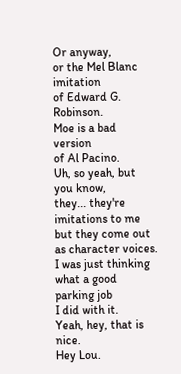Or anyway,
or the Mel Blanc imitation
of Edward G. Robinson.
Moe is a bad version
of Al Pacino.
Uh, so yeah, but you know,
they... they're imitations to me
but they come out
as character voices.
I was just thinking
what a good parking job
I did with it.
Yeah, hey, that is nice.
Hey Lou.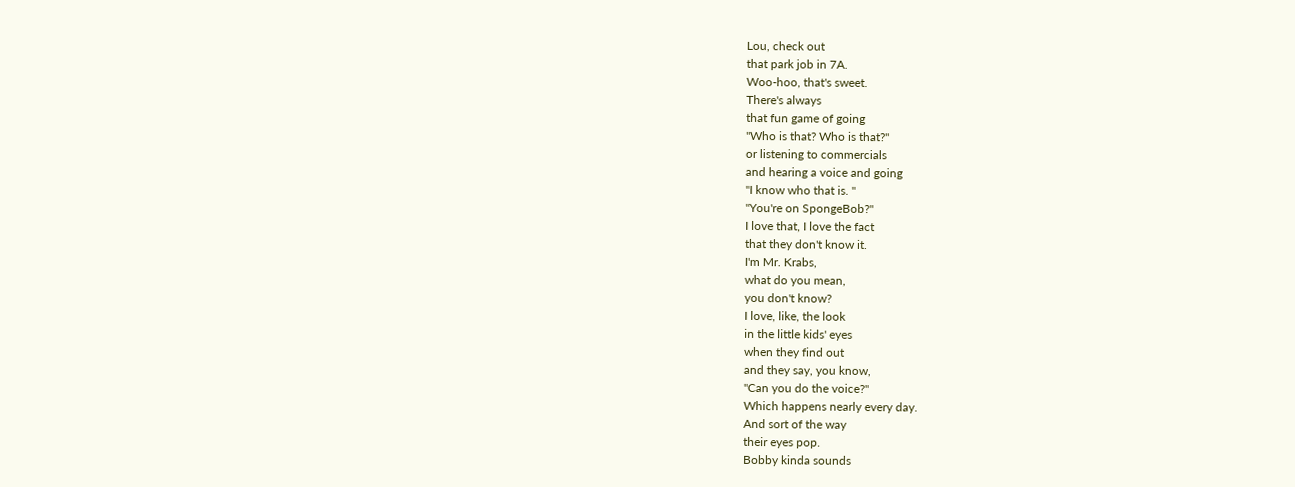Lou, check out
that park job in 7A.
Woo-hoo, that's sweet.
There's always
that fun game of going
"Who is that? Who is that?"
or listening to commercials
and hearing a voice and going
"I know who that is. "
"You're on SpongeBob?"
I love that, I love the fact
that they don't know it.
I'm Mr. Krabs,
what do you mean,
you don't know?
I love, like, the look
in the little kids' eyes
when they find out
and they say, you know,
"Can you do the voice?"
Which happens nearly every day.
And sort of the way
their eyes pop.
Bobby kinda sounds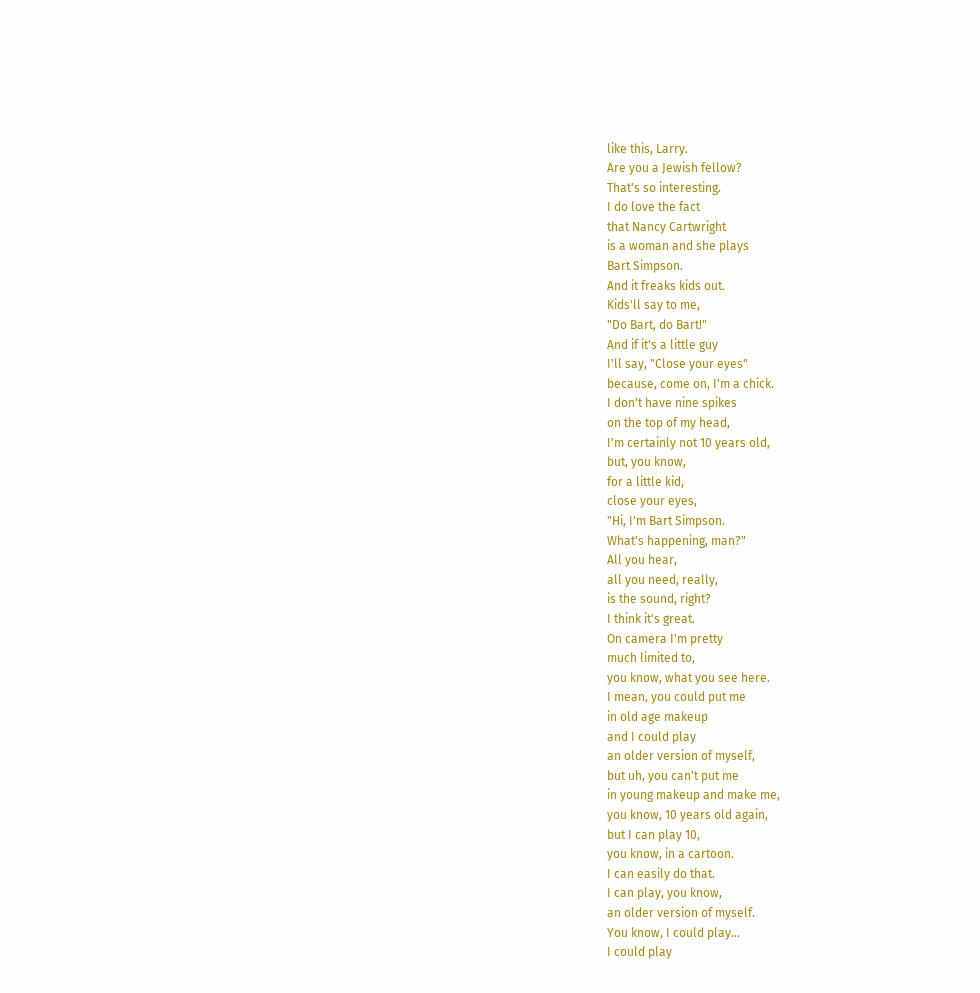like this, Larry.
Are you a Jewish fellow?
That's so interesting.
I do love the fact
that Nancy Cartwright
is a woman and she plays
Bart Simpson.
And it freaks kids out.
Kids'll say to me,
"Do Bart, do Bart!"
And if it's a little guy
I'll say, "Close your eyes"
because, come on, I'm a chick.
I don't have nine spikes
on the top of my head,
I'm certainly not 10 years old,
but, you know,
for a little kid,
close your eyes,
"Hi, I'm Bart Simpson.
What's happening, man?"
All you hear,
all you need, really,
is the sound, right?
I think it's great.
On camera I'm pretty
much limited to,
you know, what you see here.
I mean, you could put me
in old age makeup
and I could play
an older version of myself,
but uh, you can't put me
in young makeup and make me,
you know, 10 years old again,
but I can play 10,
you know, in a cartoon.
I can easily do that.
I can play, you know,
an older version of myself.
You know, I could play...
I could play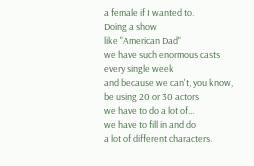a female if I wanted to.
Doing a show
like "American Dad"
we have such enormous casts
every single week
and because we can't, you know,
be using 20 or 30 actors
we have to do a lot of...
we have to fill in and do
a lot of different characters.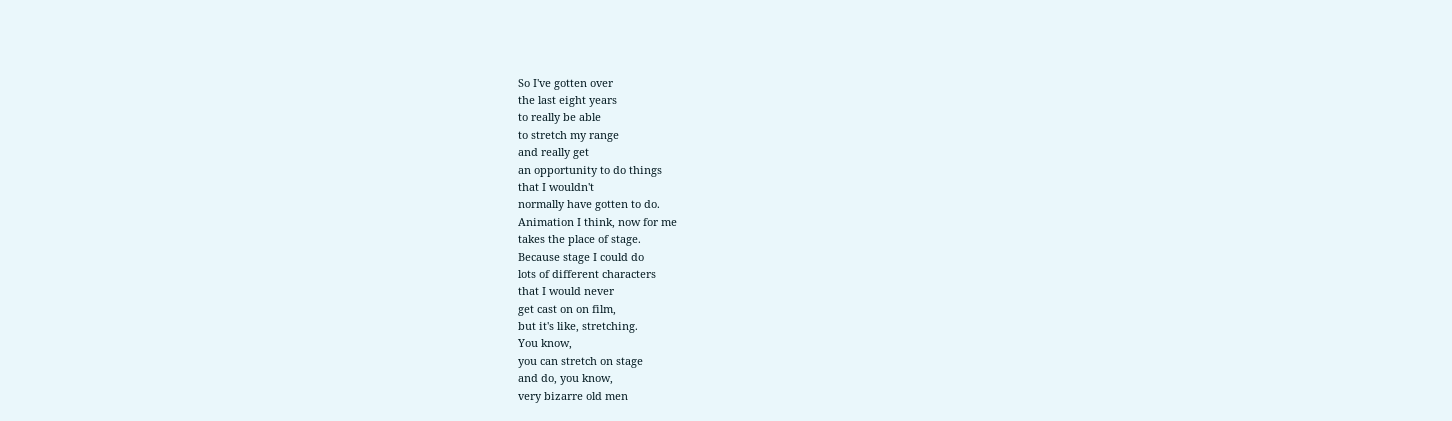So I've gotten over
the last eight years
to really be able
to stretch my range
and really get
an opportunity to do things
that I wouldn't
normally have gotten to do.
Animation I think, now for me
takes the place of stage.
Because stage I could do
lots of different characters
that I would never
get cast on on film,
but it's like, stretching.
You know,
you can stretch on stage
and do, you know,
very bizarre old men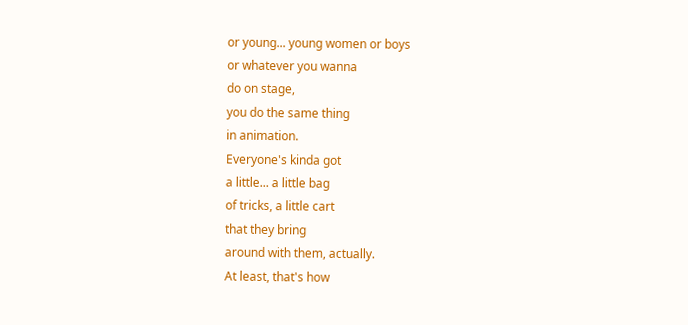or young... young women or boys
or whatever you wanna
do on stage,
you do the same thing
in animation.
Everyone's kinda got
a little... a little bag
of tricks, a little cart
that they bring
around with them, actually.
At least, that's how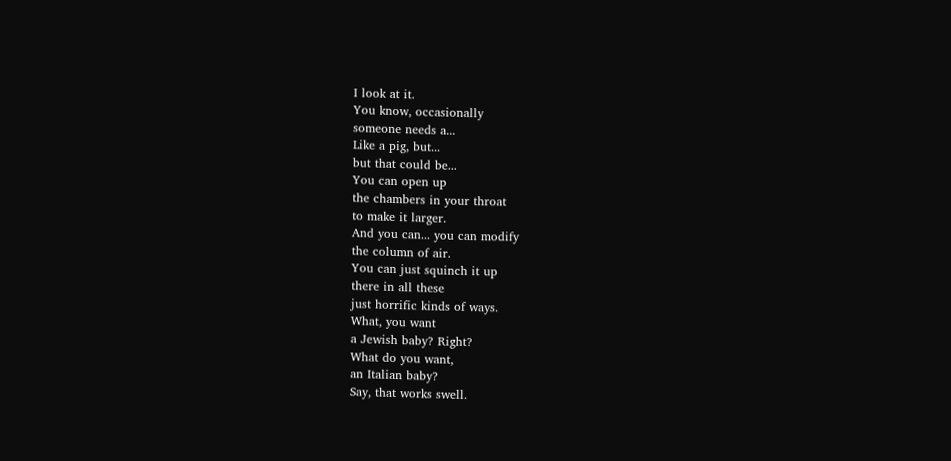I look at it.
You know, occasionally
someone needs a...
Like a pig, but...
but that could be...
You can open up
the chambers in your throat
to make it larger.
And you can... you can modify
the column of air.
You can just squinch it up
there in all these
just horrific kinds of ways.
What, you want
a Jewish baby? Right?
What do you want,
an Italian baby?
Say, that works swell.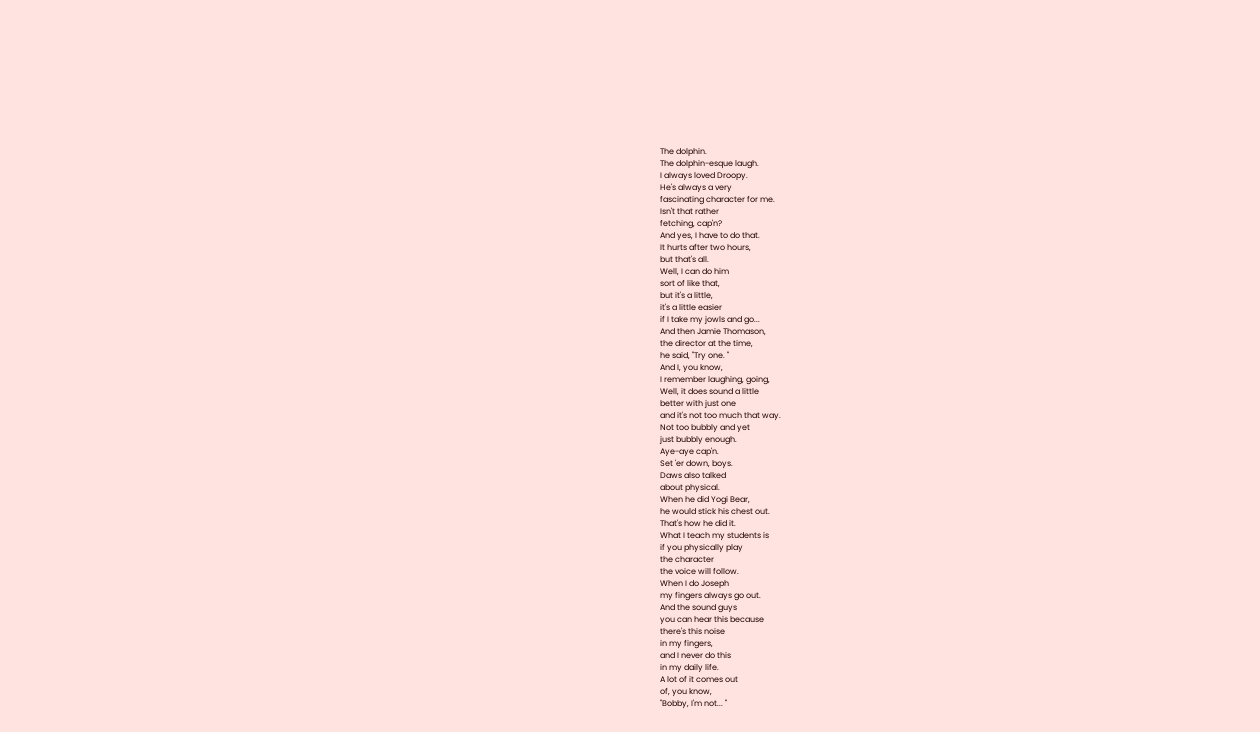The dolphin.
The dolphin-esque laugh.
I always loved Droopy.
He's always a very
fascinating character for me.
Isn't that rather
fetching, cap'n?
And yes, I have to do that.
It hurts after two hours,
but that's all.
Well, I can do him
sort of like that,
but it's a little,
it's a little easier
if I take my jowls and go...
And then Jamie Thomason,
the director at the time,
he said, "Try one. "
And I, you know,
I remember laughing, going,
Well, it does sound a little
better with just one
and it's not too much that way.
Not too bubbly and yet
just bubbly enough.
Aye-aye cap'n.
Set 'er down, boys.
Daws also talked
about physical.
When he did Yogi Bear,
he would stick his chest out.
That's how he did it.
What I teach my students is
if you physically play
the character
the voice will follow.
When I do Joseph
my fingers always go out.
And the sound guys
you can hear this because
there's this noise
in my fingers,
and I never do this
in my daily life.
A lot of it comes out
of, you know,
"Bobby, I'm not... "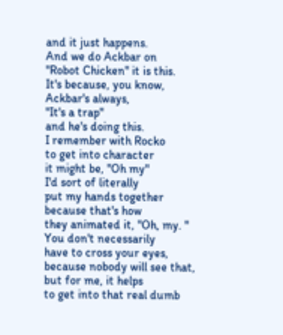and it just happens.
And we do Ackbar on
"Robot Chicken" it is this.
It's because, you know,
Ackbar's always,
"It's a trap"
and he's doing this.
I remember with Rocko
to get into character
it might be, "Oh my"
I'd sort of literally
put my hands together
because that's how
they animated it, "Oh, my. "
You don't necessarily
have to cross your eyes,
because nobody will see that,
but for me, it helps
to get into that real dumb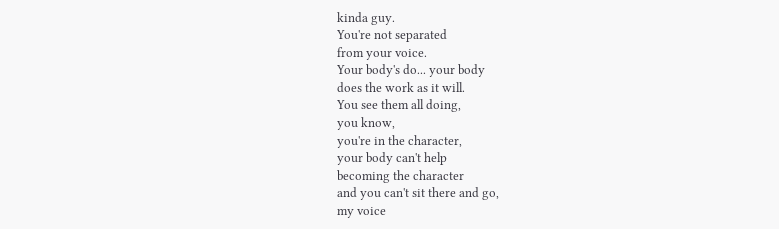kinda guy.
You're not separated
from your voice.
Your body's do... your body
does the work as it will.
You see them all doing,
you know,
you're in the character,
your body can't help
becoming the character
and you can't sit there and go,
my voice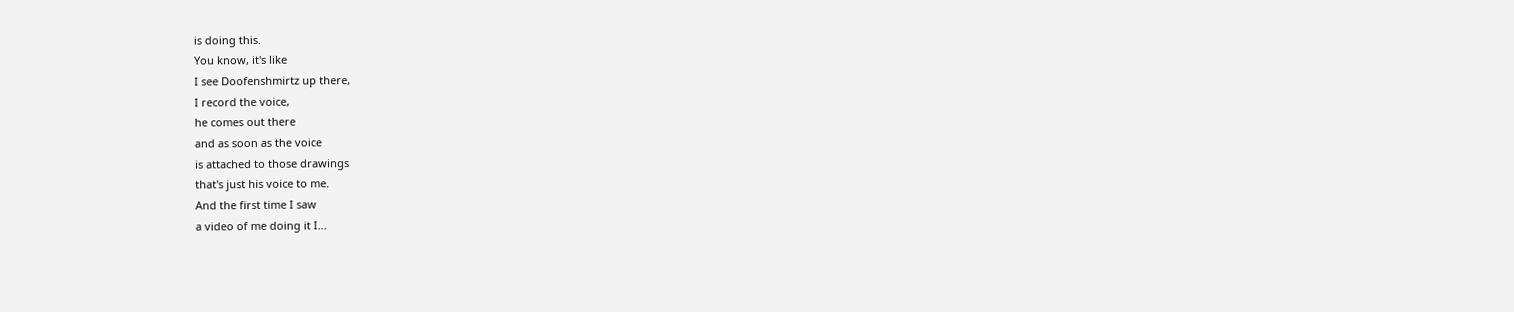is doing this.
You know, it's like
I see Doofenshmirtz up there,
I record the voice,
he comes out there
and as soon as the voice
is attached to those drawings
that's just his voice to me.
And the first time I saw
a video of me doing it I...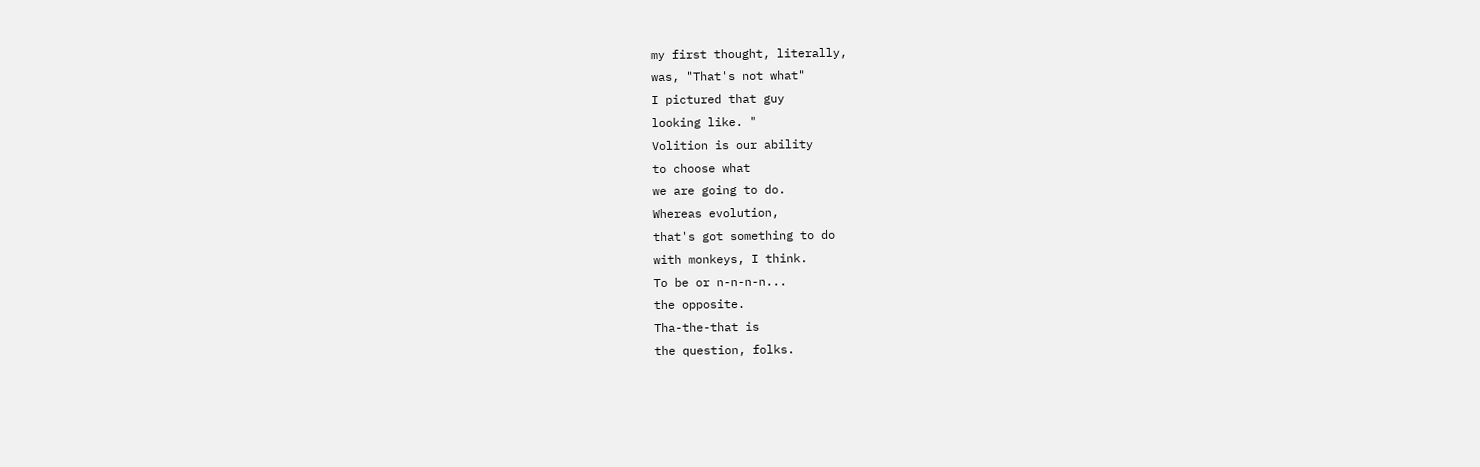my first thought, literally,
was, "That's not what"
I pictured that guy
looking like. "
Volition is our ability
to choose what
we are going to do.
Whereas evolution,
that's got something to do
with monkeys, I think.
To be or n-n-n-n...
the opposite.
Tha-the-that is
the question, folks.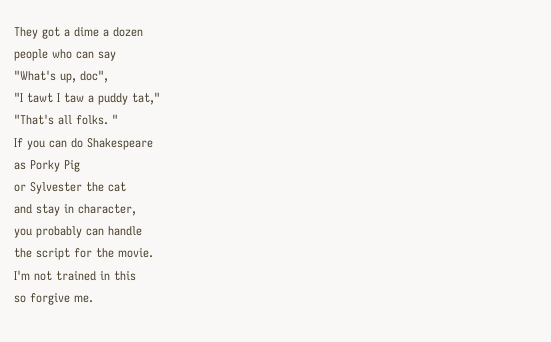They got a dime a dozen
people who can say
"What's up, doc",
"I tawt I taw a puddy tat,"
"That's all folks. "
If you can do Shakespeare
as Porky Pig
or Sylvester the cat
and stay in character,
you probably can handle
the script for the movie.
I'm not trained in this
so forgive me.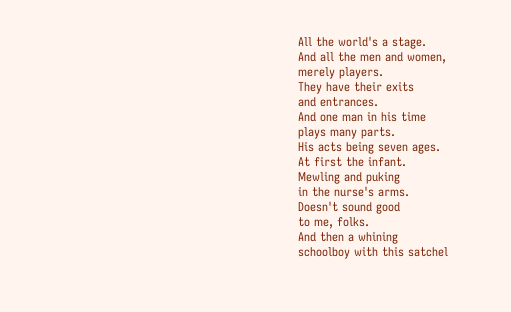All the world's a stage.
And all the men and women,
merely players.
They have their exits
and entrances.
And one man in his time
plays many parts.
His acts being seven ages.
At first the infant.
Mewling and puking
in the nurse's arms.
Doesn't sound good
to me, folks.
And then a whining
schoolboy with this satchel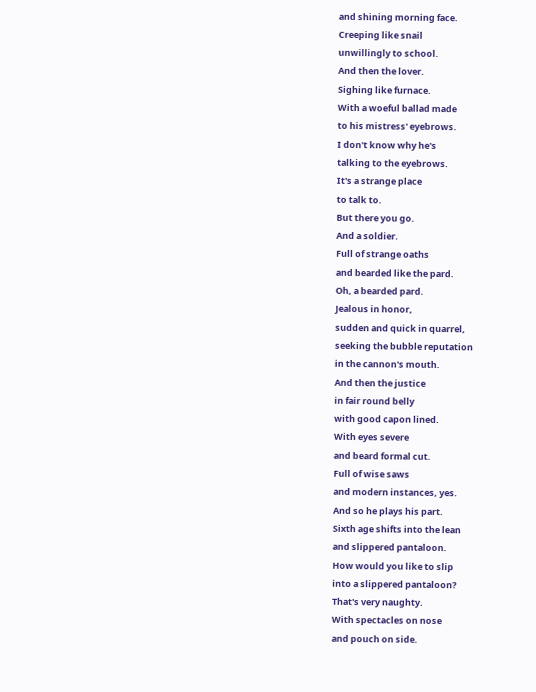and shining morning face.
Creeping like snail
unwillingly to school.
And then the lover.
Sighing like furnace.
With a woeful ballad made
to his mistress' eyebrows.
I don't know why he's
talking to the eyebrows.
It's a strange place
to talk to.
But there you go.
And a soldier.
Full of strange oaths
and bearded like the pard.
Oh, a bearded pard.
Jealous in honor,
sudden and quick in quarrel,
seeking the bubble reputation
in the cannon's mouth.
And then the justice
in fair round belly
with good capon lined.
With eyes severe
and beard formal cut.
Full of wise saws
and modern instances, yes.
And so he plays his part.
Sixth age shifts into the lean
and slippered pantaloon.
How would you like to slip
into a slippered pantaloon?
That's very naughty.
With spectacles on nose
and pouch on side.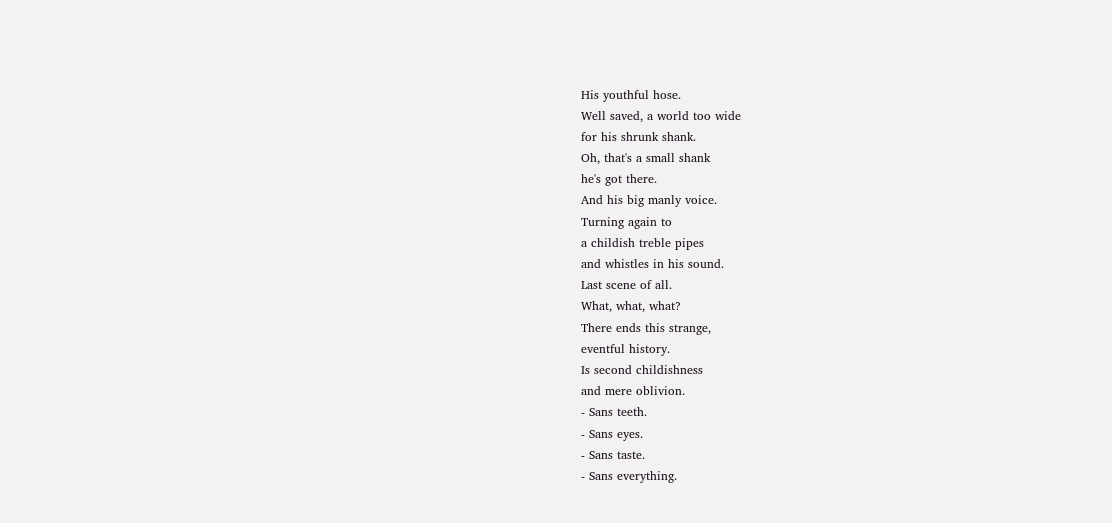His youthful hose.
Well saved, a world too wide
for his shrunk shank.
Oh, that's a small shank
he's got there.
And his big manly voice.
Turning again to
a childish treble pipes
and whistles in his sound.
Last scene of all.
What, what, what?
There ends this strange,
eventful history.
Is second childishness
and mere oblivion.
- Sans teeth.
- Sans eyes.
- Sans taste.
- Sans everything.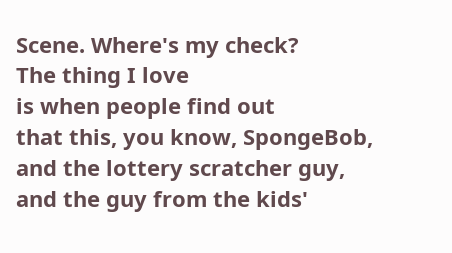Scene. Where's my check?
The thing I love
is when people find out
that this, you know, SpongeBob,
and the lottery scratcher guy,
and the guy from the kids'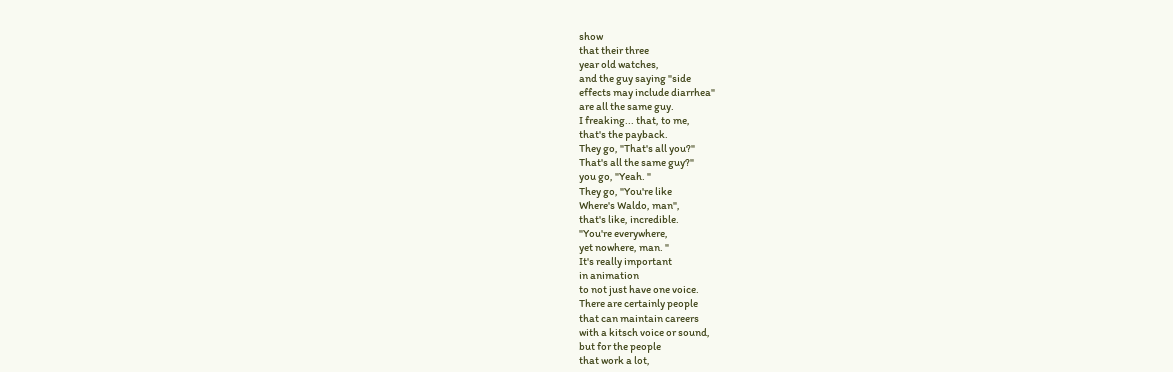show
that their three
year old watches,
and the guy saying "side
effects may include diarrhea"
are all the same guy.
I freaking... that, to me,
that's the payback.
They go, "That's all you?"
That's all the same guy?"
you go, "Yeah. "
They go, "You're like
Where's Waldo, man",
that's like, incredible.
"You're everywhere,
yet nowhere, man. "
It's really important
in animation
to not just have one voice.
There are certainly people
that can maintain careers
with a kitsch voice or sound,
but for the people
that work a lot,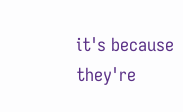it's because they're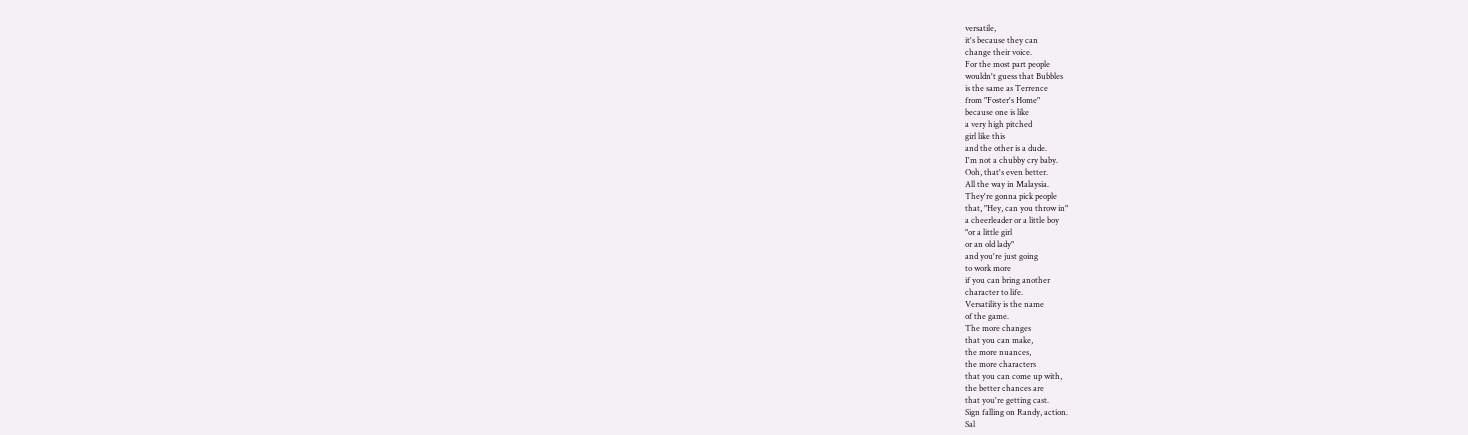versatile,
it's because they can
change their voice.
For the most part people
wouldn't guess that Bubbles
is the same as Terrence
from "Foster's Home"
because one is like
a very high pitched
girl like this
and the other is a dude.
I'm not a chubby cry baby.
Ooh, that's even better.
All the way in Malaysia.
They're gonna pick people
that, "Hey, can you throw in"
a cheerleader or a little boy
"or a little girl
or an old lady"
and you're just going
to work more
if you can bring another
character to life.
Versatility is the name
of the game.
The more changes
that you can make,
the more nuances,
the more characters
that you can come up with,
the better chances are
that you're getting cast.
Sign falling on Randy, action.
Sal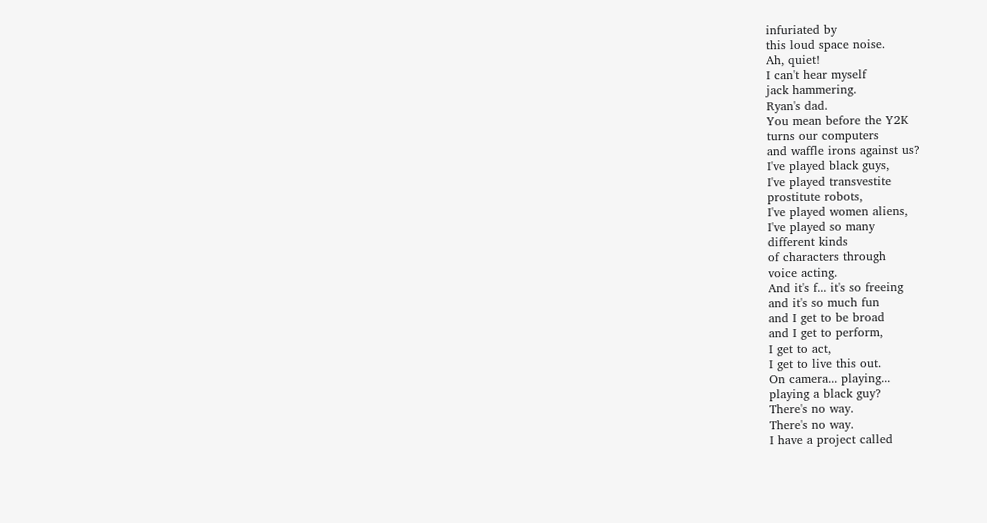infuriated by
this loud space noise.
Ah, quiet!
I can't hear myself
jack hammering.
Ryan's dad.
You mean before the Y2K
turns our computers
and waffle irons against us?
I've played black guys,
I've played transvestite
prostitute robots,
I've played women aliens,
I've played so many
different kinds
of characters through
voice acting.
And it's f... it's so freeing
and it's so much fun
and I get to be broad
and I get to perform,
I get to act,
I get to live this out.
On camera... playing...
playing a black guy?
There's no way.
There's no way.
I have a project called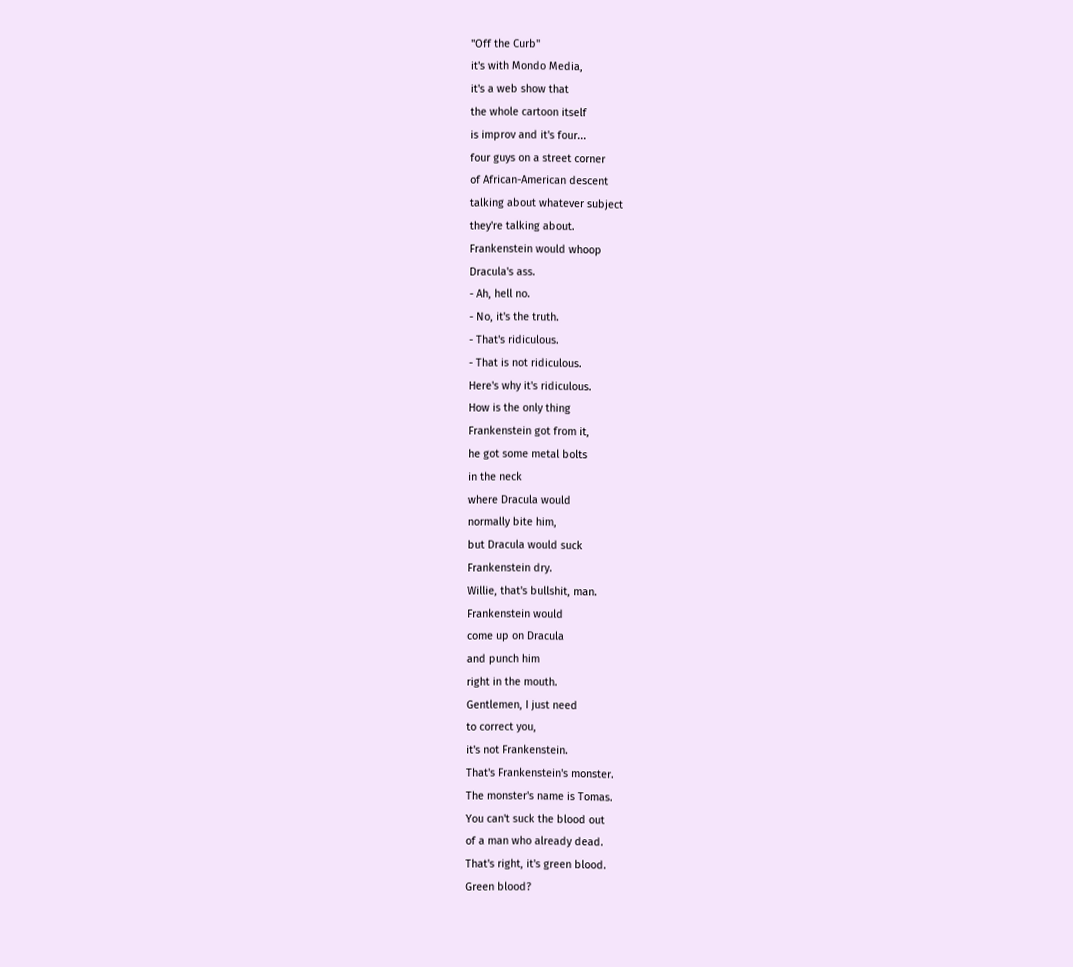"Off the Curb"
it's with Mondo Media,
it's a web show that
the whole cartoon itself
is improv and it's four...
four guys on a street corner
of African-American descent
talking about whatever subject
they're talking about.
Frankenstein would whoop
Dracula's ass.
- Ah, hell no.
- No, it's the truth.
- That's ridiculous.
- That is not ridiculous.
Here's why it's ridiculous.
How is the only thing
Frankenstein got from it,
he got some metal bolts
in the neck
where Dracula would
normally bite him,
but Dracula would suck
Frankenstein dry.
Willie, that's bullshit, man.
Frankenstein would
come up on Dracula
and punch him
right in the mouth.
Gentlemen, I just need
to correct you,
it's not Frankenstein.
That's Frankenstein's monster.
The monster's name is Tomas.
You can't suck the blood out
of a man who already dead.
That's right, it's green blood.
Green blood?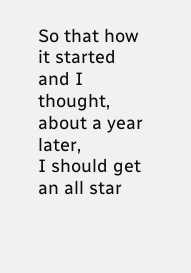So that how it started
and I thought,
about a year later,
I should get an all star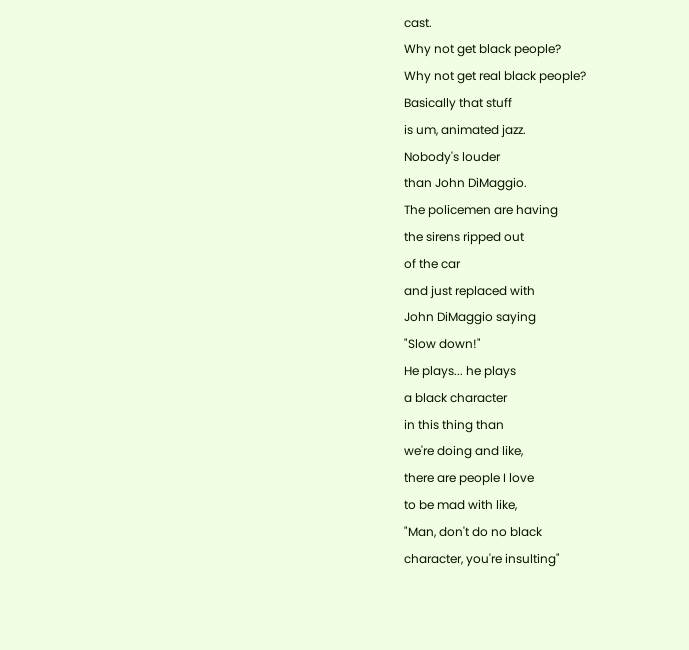cast.
Why not get black people?
Why not get real black people?
Basically that stuff
is um, animated jazz.
Nobody's louder
than John DiMaggio.
The policemen are having
the sirens ripped out
of the car
and just replaced with
John DiMaggio saying
"Slow down!"
He plays... he plays
a black character
in this thing than
we're doing and like,
there are people I love
to be mad with like,
"Man, don't do no black
character, you're insulting"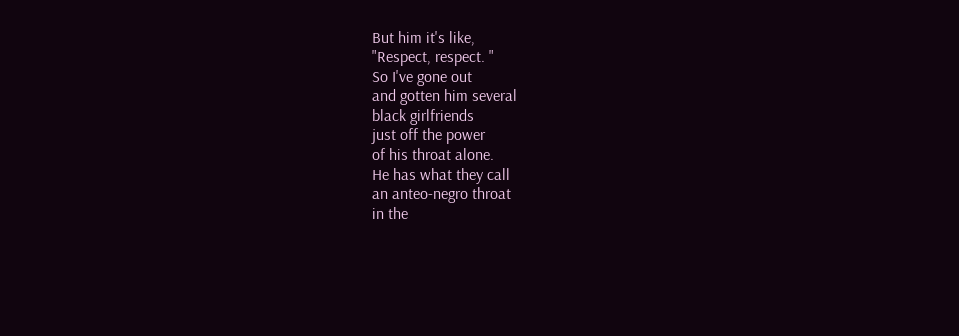But him it's like,
"Respect, respect. "
So I've gone out
and gotten him several
black girlfriends
just off the power
of his throat alone.
He has what they call
an anteo-negro throat
in the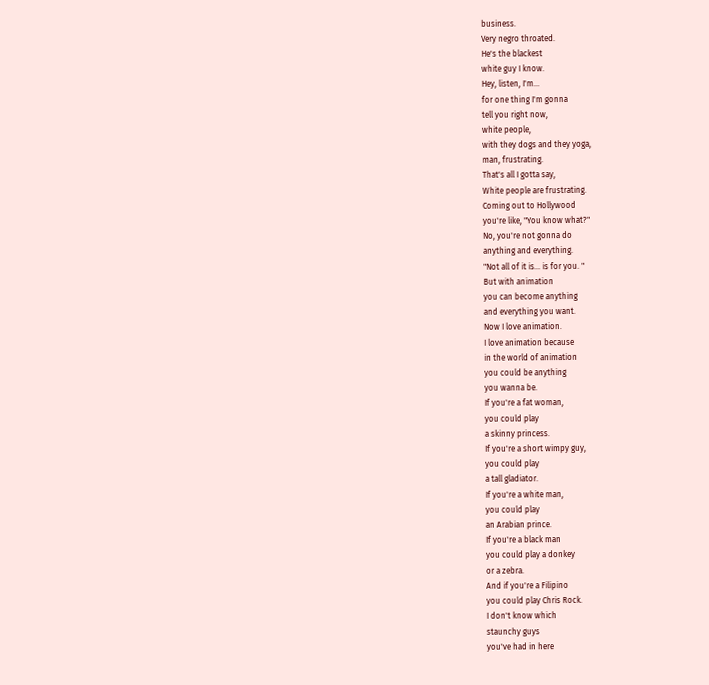business.
Very negro throated.
He's the blackest
white guy I know.
Hey, listen, I'm...
for one thing I'm gonna
tell you right now,
white people,
with they dogs and they yoga,
man, frustrating.
That's all I gotta say,
White people are frustrating.
Coming out to Hollywood
you're like, "You know what?"
No, you're not gonna do
anything and everything.
"Not all of it is... is for you. "
But with animation
you can become anything
and everything you want.
Now I love animation.
I love animation because
in the world of animation
you could be anything
you wanna be.
If you're a fat woman,
you could play
a skinny princess.
If you're a short wimpy guy,
you could play
a tall gladiator.
If you're a white man,
you could play
an Arabian prince.
If you're a black man
you could play a donkey
or a zebra.
And if you're a Filipino
you could play Chris Rock.
I don't know which
staunchy guys
you've had in here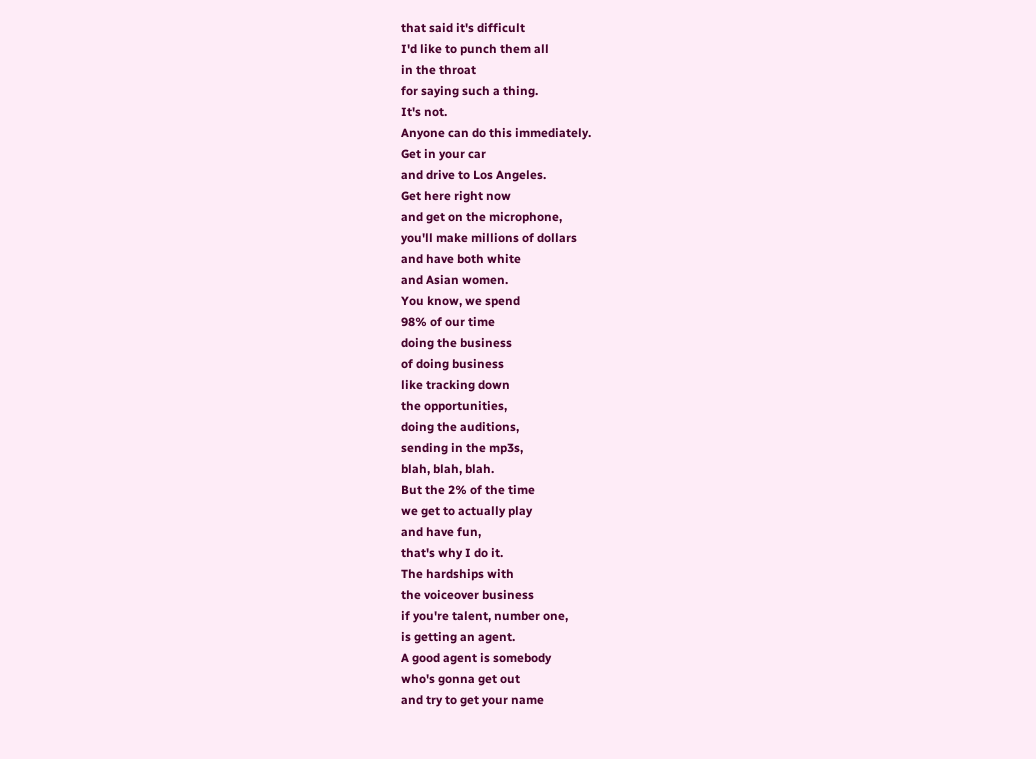that said it's difficult
I'd like to punch them all
in the throat
for saying such a thing.
It's not.
Anyone can do this immediately.
Get in your car
and drive to Los Angeles.
Get here right now
and get on the microphone,
you'll make millions of dollars
and have both white
and Asian women.
You know, we spend
98% of our time
doing the business
of doing business
like tracking down
the opportunities,
doing the auditions,
sending in the mp3s,
blah, blah, blah.
But the 2% of the time
we get to actually play
and have fun,
that's why I do it.
The hardships with
the voiceover business
if you're talent, number one,
is getting an agent.
A good agent is somebody
who's gonna get out
and try to get your name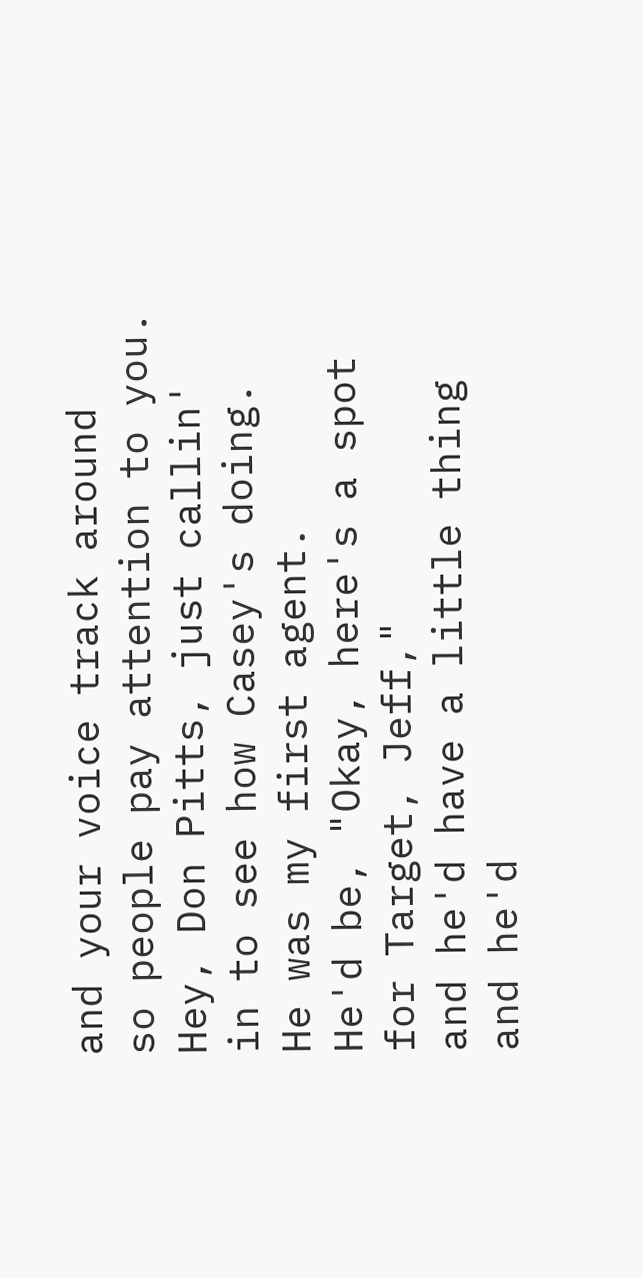and your voice track around
so people pay attention to you.
Hey, Don Pitts, just callin'
in to see how Casey's doing.
He was my first agent.
He'd be, "Okay, here's a spot
for Target, Jeff,"
and he'd have a little thing
and he'd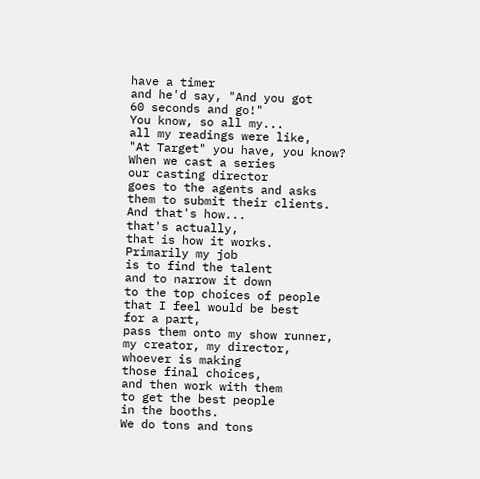have a timer
and he'd say, "And you got
60 seconds and go!"
You know, so all my...
all my readings were like,
"At Target" you have, you know?
When we cast a series
our casting director
goes to the agents and asks
them to submit their clients.
And that's how...
that's actually,
that is how it works.
Primarily my job
is to find the talent
and to narrow it down
to the top choices of people
that I feel would be best
for a part,
pass them onto my show runner,
my creator, my director,
whoever is making
those final choices,
and then work with them
to get the best people
in the booths.
We do tons and tons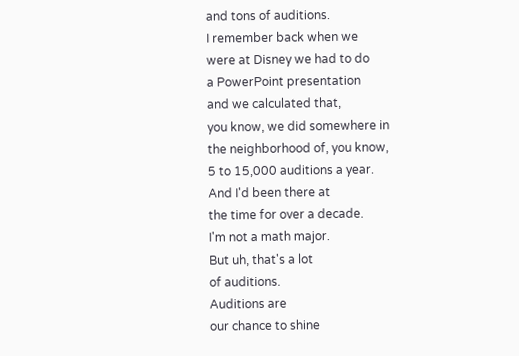and tons of auditions.
I remember back when we
were at Disney we had to do
a PowerPoint presentation
and we calculated that,
you know, we did somewhere in
the neighborhood of, you know,
5 to 15,000 auditions a year.
And I'd been there at
the time for over a decade.
I'm not a math major.
But uh, that's a lot
of auditions.
Auditions are
our chance to shine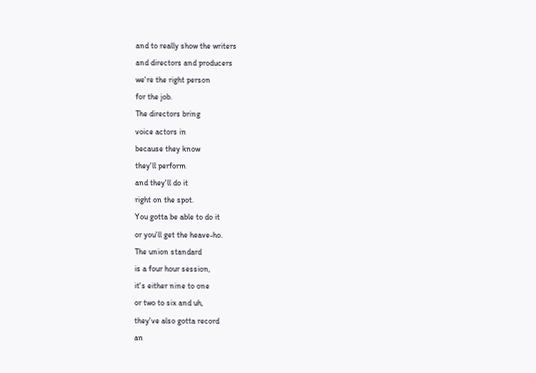and to really show the writers
and directors and producers
we're the right person
for the job.
The directors bring
voice actors in
because they know
they'll perform
and they'll do it
right on the spot.
You gotta be able to do it
or you'll get the heave-ho.
The union standard
is a four hour session,
it's either nine to one
or two to six and uh,
they've also gotta record
an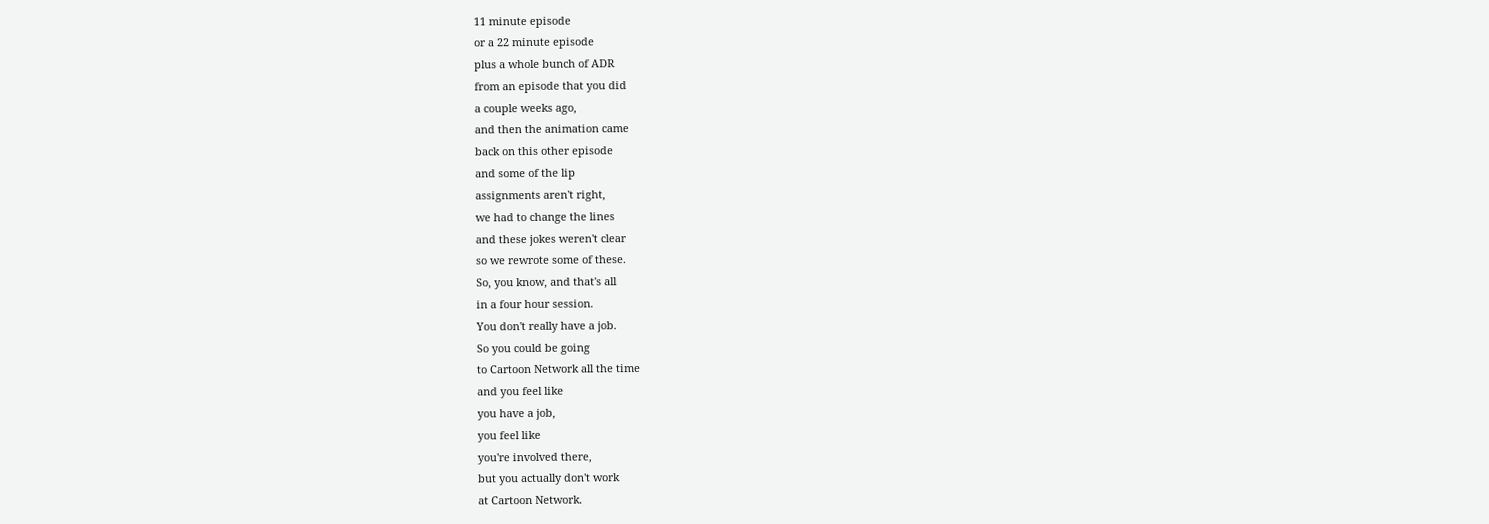11 minute episode
or a 22 minute episode
plus a whole bunch of ADR
from an episode that you did
a couple weeks ago,
and then the animation came
back on this other episode
and some of the lip
assignments aren't right,
we had to change the lines
and these jokes weren't clear
so we rewrote some of these.
So, you know, and that's all
in a four hour session.
You don't really have a job.
So you could be going
to Cartoon Network all the time
and you feel like
you have a job,
you feel like
you're involved there,
but you actually don't work
at Cartoon Network.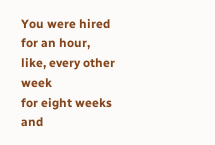You were hired for an hour,
like, every other week
for eight weeks and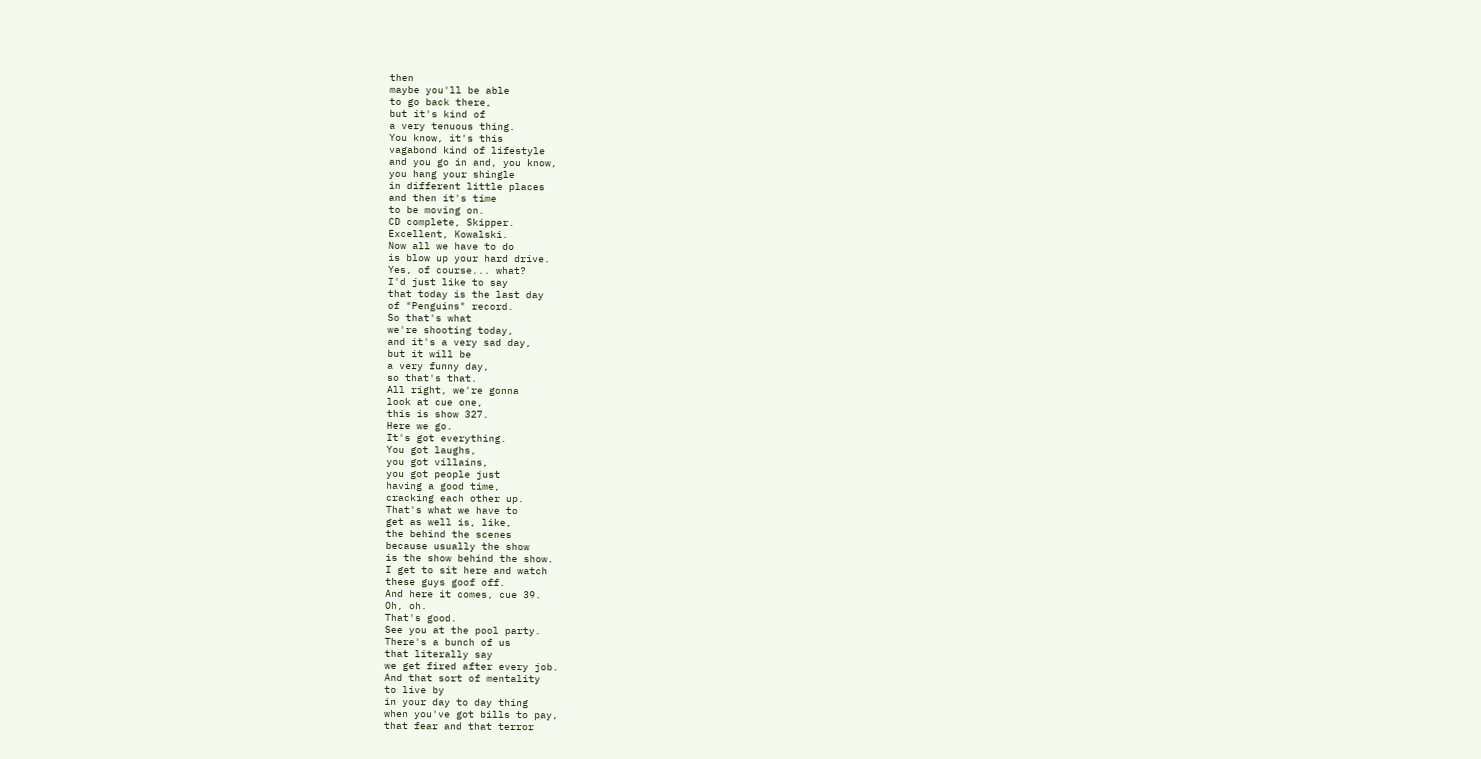then
maybe you'll be able
to go back there,
but it's kind of
a very tenuous thing.
You know, it's this
vagabond kind of lifestyle
and you go in and, you know,
you hang your shingle
in different little places
and then it's time
to be moving on.
CD complete, Skipper.
Excellent, Kowalski.
Now all we have to do
is blow up your hard drive.
Yes, of course... what?
I'd just like to say
that today is the last day
of "Penguins" record.
So that's what
we're shooting today,
and it's a very sad day,
but it will be
a very funny day,
so that's that.
All right, we're gonna
look at cue one,
this is show 327.
Here we go.
It's got everything.
You got laughs,
you got villains,
you got people just
having a good time,
cracking each other up.
That's what we have to
get as well is, like,
the behind the scenes
because usually the show
is the show behind the show.
I get to sit here and watch
these guys goof off.
And here it comes, cue 39.
Oh, oh.
That's good.
See you at the pool party.
There's a bunch of us
that literally say
we get fired after every job.
And that sort of mentality
to live by
in your day to day thing
when you've got bills to pay,
that fear and that terror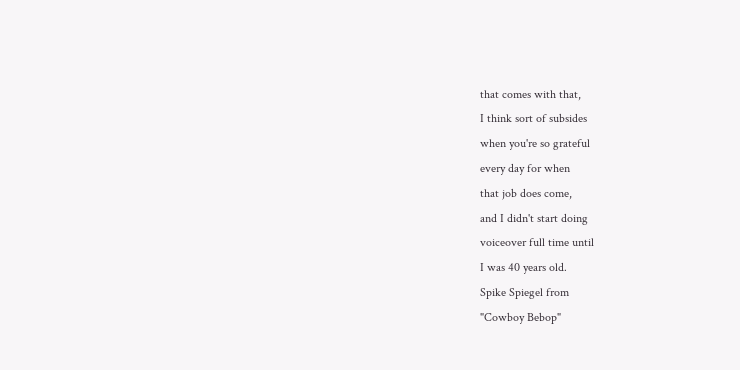that comes with that,
I think sort of subsides
when you're so grateful
every day for when
that job does come,
and I didn't start doing
voiceover full time until
I was 40 years old.
Spike Spiegel from
"Cowboy Bebop"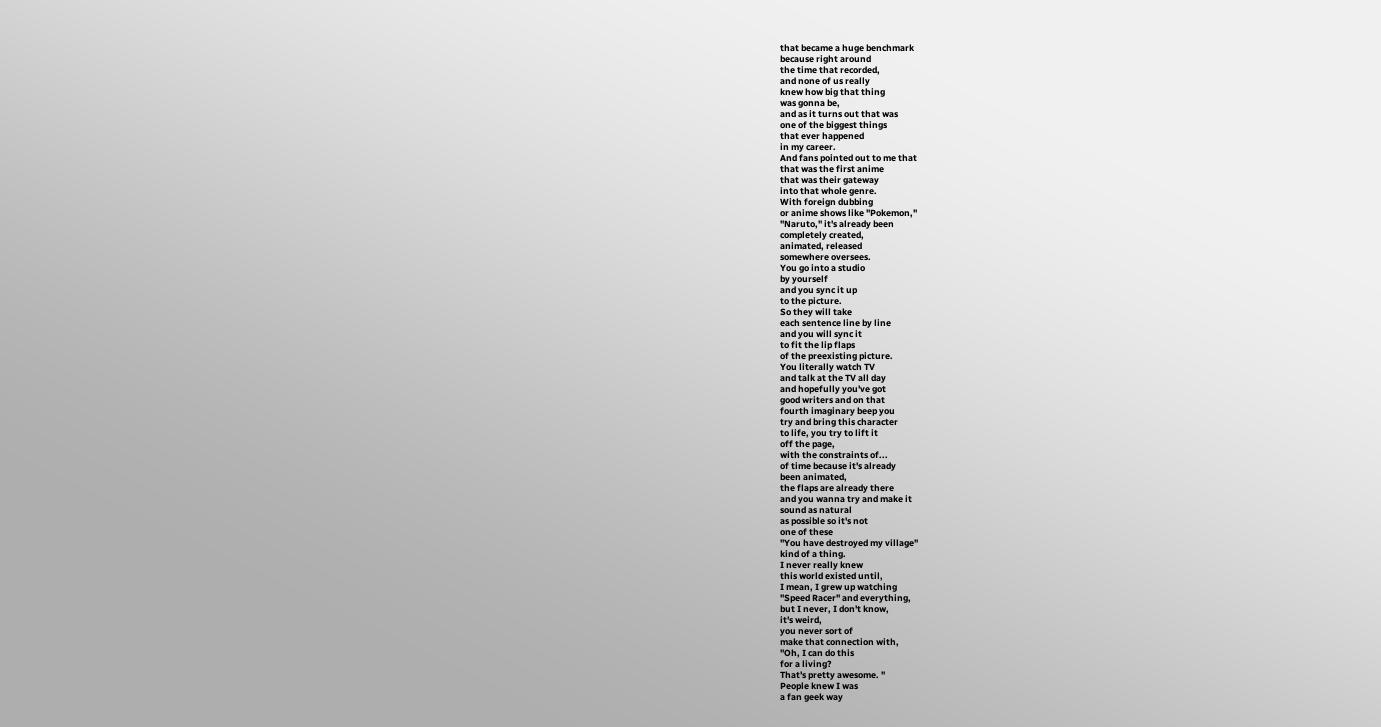that became a huge benchmark
because right around
the time that recorded,
and none of us really
knew how big that thing
was gonna be,
and as it turns out that was
one of the biggest things
that ever happened
in my career.
And fans pointed out to me that
that was the first anime
that was their gateway
into that whole genre.
With foreign dubbing
or anime shows like "Pokemon,"
"Naruto," it's already been
completely created,
animated, released
somewhere oversees.
You go into a studio
by yourself
and you sync it up
to the picture.
So they will take
each sentence line by line
and you will sync it
to fit the lip flaps
of the preexisting picture.
You literally watch TV
and talk at the TV all day
and hopefully you've got
good writers and on that
fourth imaginary beep you
try and bring this character
to life, you try to lift it
off the page,
with the constraints of...
of time because it's already
been animated,
the flaps are already there
and you wanna try and make it
sound as natural
as possible so it's not
one of these
"You have destroyed my village"
kind of a thing.
I never really knew
this world existed until,
I mean, I grew up watching
"Speed Racer" and everything,
but I never, I don't know,
it's weird,
you never sort of
make that connection with,
"Oh, I can do this
for a living?
That's pretty awesome. "
People knew I was
a fan geek way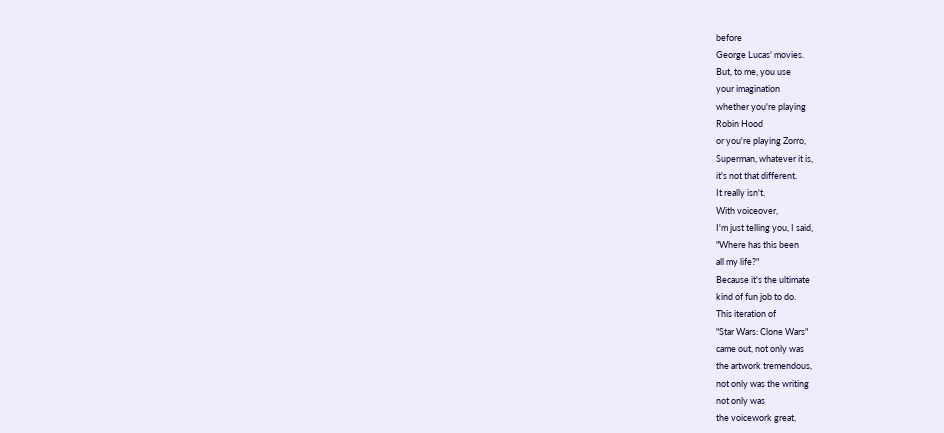before
George Lucas' movies.
But, to me, you use
your imagination
whether you're playing
Robin Hood
or you're playing Zorro,
Superman, whatever it is,
it's not that different.
It really isn't.
With voiceover,
I'm just telling you, I said,
"Where has this been
all my life?"
Because it's the ultimate
kind of fun job to do.
This iteration of
"Star Wars: Clone Wars"
came out, not only was
the artwork tremendous,
not only was the writing
not only was
the voicework great,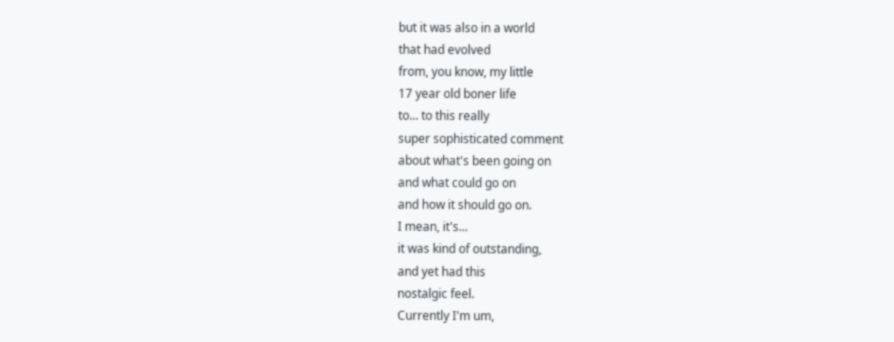but it was also in a world
that had evolved
from, you know, my little
17 year old boner life
to... to this really
super sophisticated comment
about what's been going on
and what could go on
and how it should go on.
I mean, it's...
it was kind of outstanding,
and yet had this
nostalgic feel.
Currently I'm um,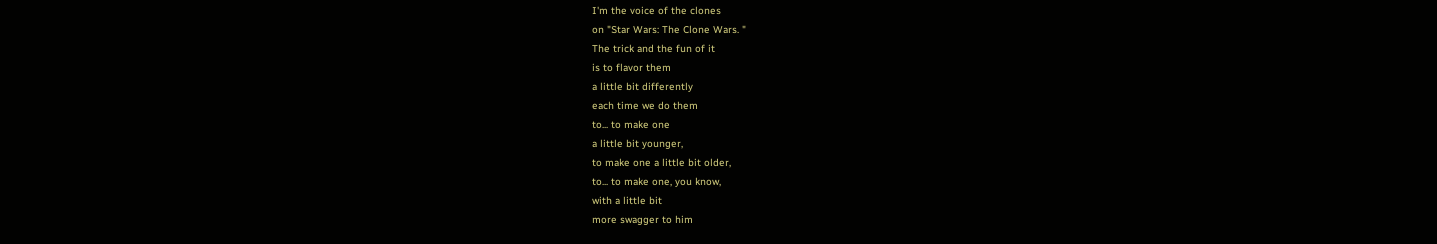I'm the voice of the clones
on "Star Wars: The Clone Wars. "
The trick and the fun of it
is to flavor them
a little bit differently
each time we do them
to... to make one
a little bit younger,
to make one a little bit older,
to... to make one, you know,
with a little bit
more swagger to him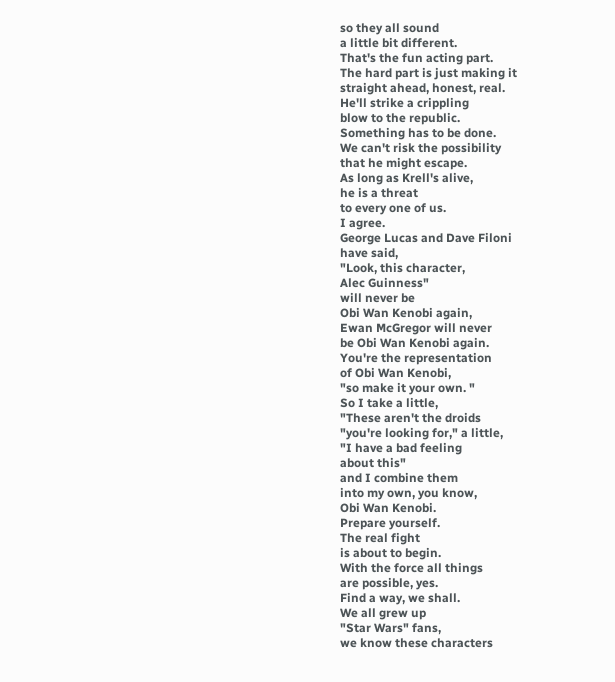so they all sound
a little bit different.
That's the fun acting part.
The hard part is just making it
straight ahead, honest, real.
He'll strike a crippling
blow to the republic.
Something has to be done.
We can't risk the possibility
that he might escape.
As long as Krell's alive,
he is a threat
to every one of us.
I agree.
George Lucas and Dave Filoni
have said,
"Look, this character,
Alec Guinness"
will never be
Obi Wan Kenobi again,
Ewan McGregor will never
be Obi Wan Kenobi again.
You're the representation
of Obi Wan Kenobi,
"so make it your own. "
So I take a little,
"These aren't the droids
"you're looking for," a little,
"I have a bad feeling
about this"
and I combine them
into my own, you know,
Obi Wan Kenobi.
Prepare yourself.
The real fight
is about to begin.
With the force all things
are possible, yes.
Find a way, we shall.
We all grew up
"Star Wars" fans,
we know these characters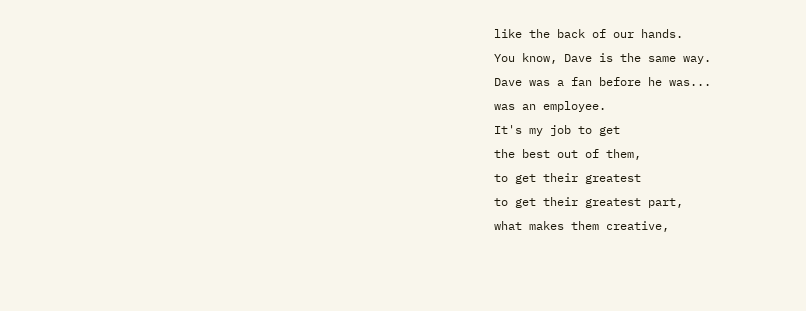like the back of our hands.
You know, Dave is the same way.
Dave was a fan before he was...
was an employee.
It's my job to get
the best out of them,
to get their greatest
to get their greatest part,
what makes them creative,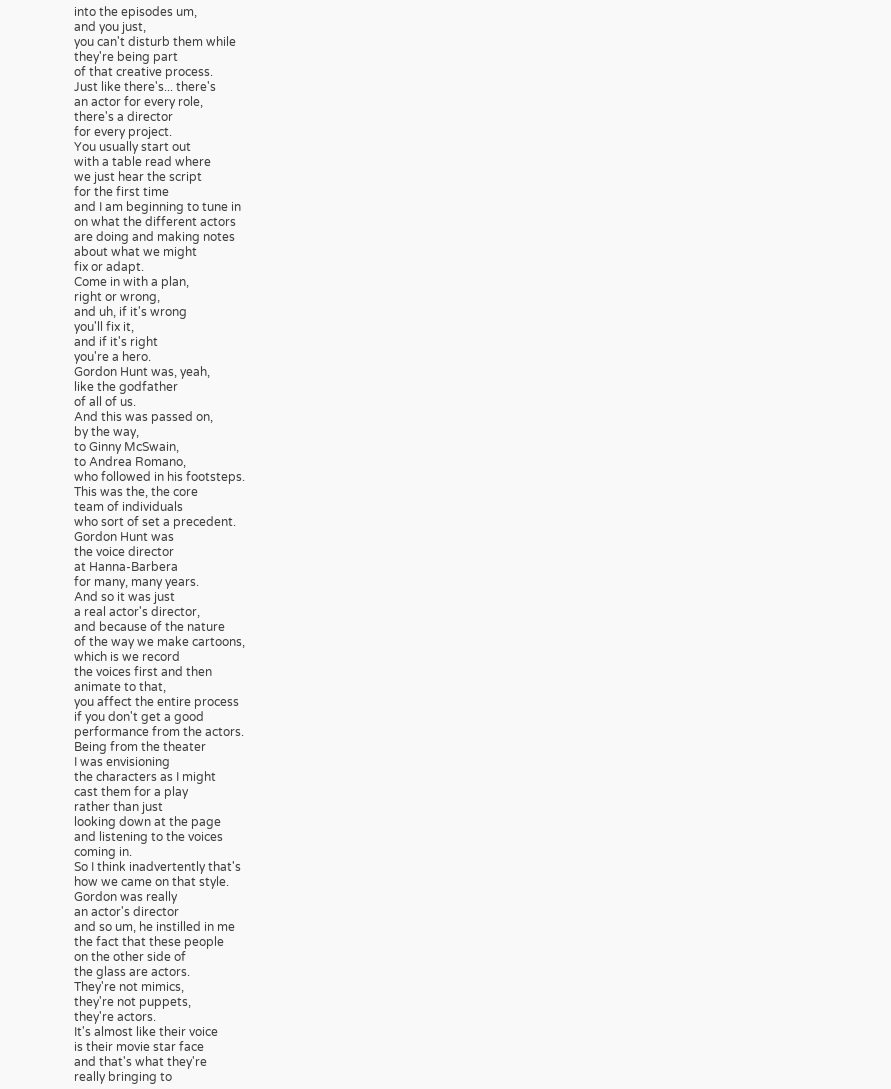into the episodes um,
and you just,
you can't disturb them while
they're being part
of that creative process.
Just like there's... there's
an actor for every role,
there's a director
for every project.
You usually start out
with a table read where
we just hear the script
for the first time
and I am beginning to tune in
on what the different actors
are doing and making notes
about what we might
fix or adapt.
Come in with a plan,
right or wrong,
and uh, if it's wrong
you'll fix it,
and if it's right
you're a hero.
Gordon Hunt was, yeah,
like the godfather
of all of us.
And this was passed on,
by the way,
to Ginny McSwain,
to Andrea Romano,
who followed in his footsteps.
This was the, the core
team of individuals
who sort of set a precedent.
Gordon Hunt was
the voice director
at Hanna-Barbera
for many, many years.
And so it was just
a real actor's director,
and because of the nature
of the way we make cartoons,
which is we record
the voices first and then
animate to that,
you affect the entire process
if you don't get a good
performance from the actors.
Being from the theater
I was envisioning
the characters as I might
cast them for a play
rather than just
looking down at the page
and listening to the voices
coming in.
So I think inadvertently that's
how we came on that style.
Gordon was really
an actor's director
and so um, he instilled in me
the fact that these people
on the other side of
the glass are actors.
They're not mimics,
they're not puppets,
they're actors.
It's almost like their voice
is their movie star face
and that's what they're
really bringing to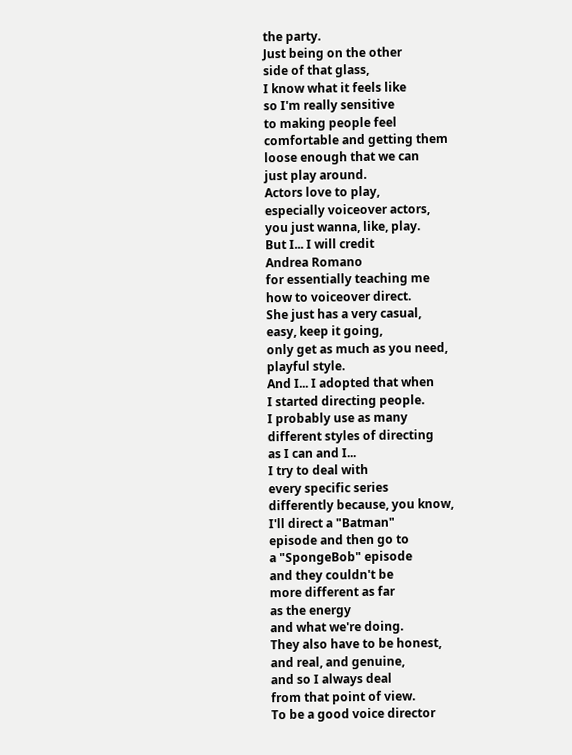the party.
Just being on the other
side of that glass,
I know what it feels like
so I'm really sensitive
to making people feel
comfortable and getting them
loose enough that we can
just play around.
Actors love to play,
especially voiceover actors,
you just wanna, like, play.
But I... I will credit
Andrea Romano
for essentially teaching me
how to voiceover direct.
She just has a very casual,
easy, keep it going,
only get as much as you need,
playful style.
And I... I adopted that when
I started directing people.
I probably use as many
different styles of directing
as I can and I...
I try to deal with
every specific series
differently because, you know,
I'll direct a "Batman"
episode and then go to
a "SpongeBob" episode
and they couldn't be
more different as far
as the energy
and what we're doing.
They also have to be honest,
and real, and genuine,
and so I always deal
from that point of view.
To be a good voice director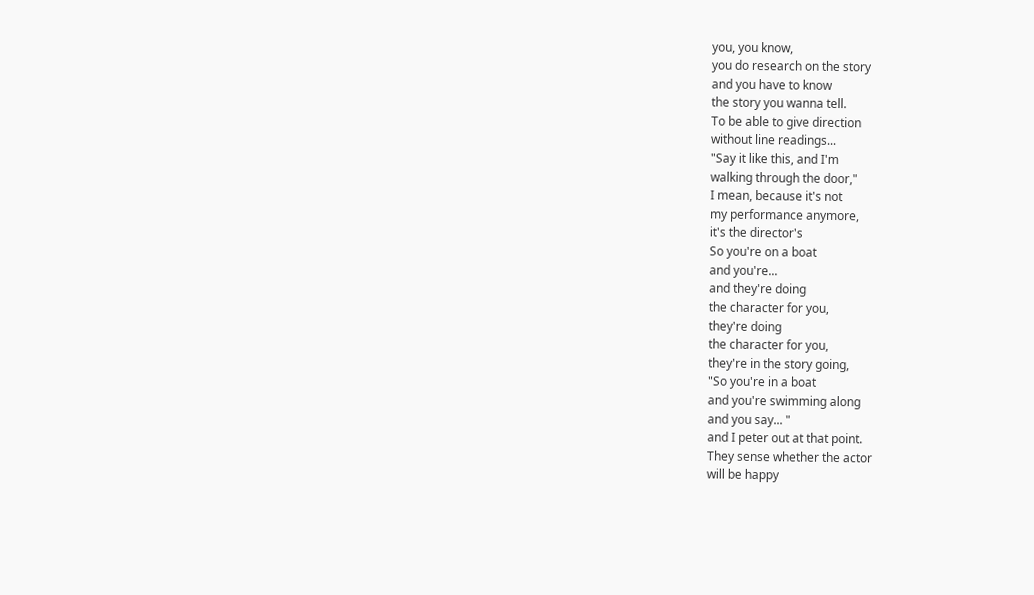you, you know,
you do research on the story
and you have to know
the story you wanna tell.
To be able to give direction
without line readings...
"Say it like this, and I'm
walking through the door,"
I mean, because it's not
my performance anymore,
it's the director's
So you're on a boat
and you're...
and they're doing
the character for you,
they're doing
the character for you,
they're in the story going,
"So you're in a boat
and you're swimming along
and you say... "
and I peter out at that point.
They sense whether the actor
will be happy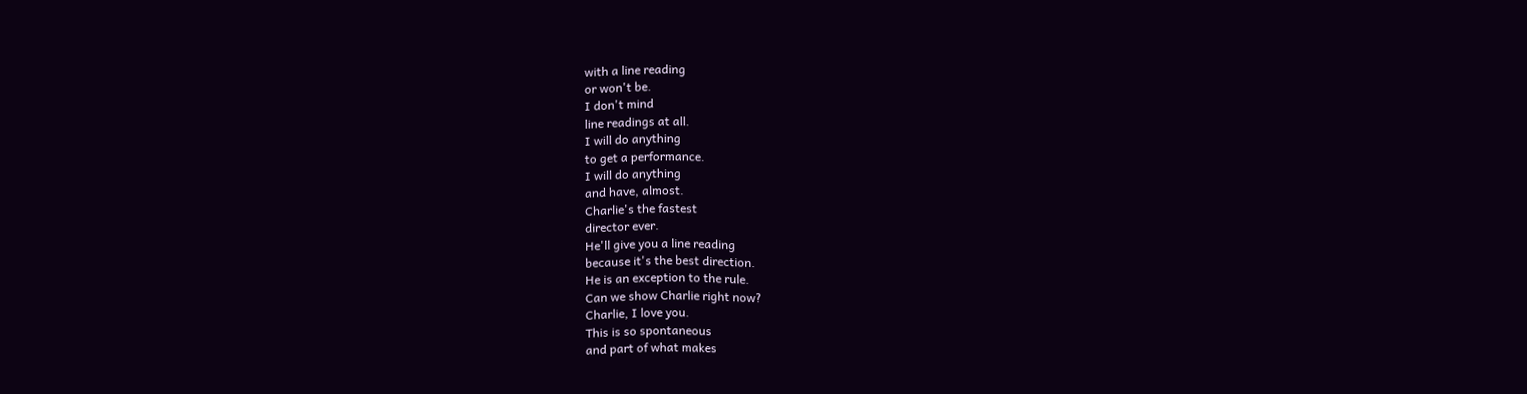with a line reading
or won't be.
I don't mind
line readings at all.
I will do anything
to get a performance.
I will do anything
and have, almost.
Charlie's the fastest
director ever.
He'll give you a line reading
because it's the best direction.
He is an exception to the rule.
Can we show Charlie right now?
Charlie, I love you.
This is so spontaneous
and part of what makes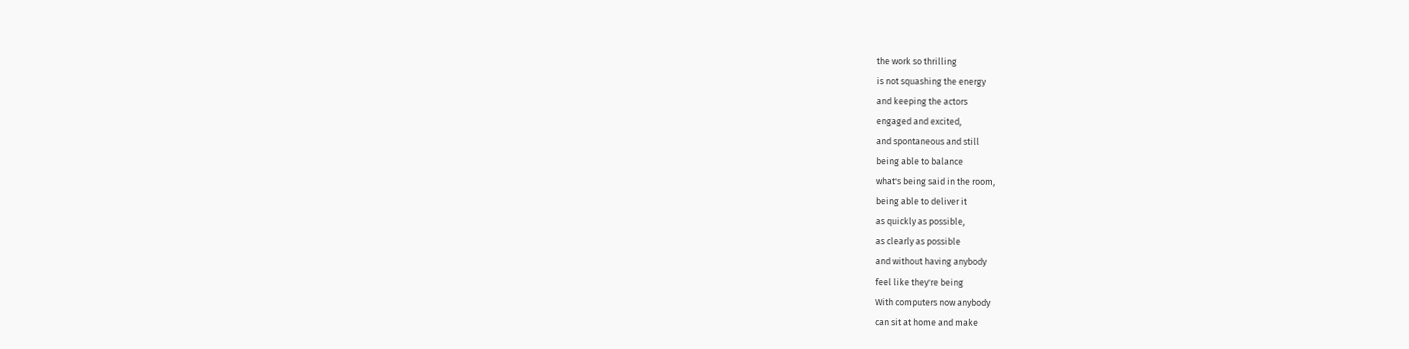the work so thrilling
is not squashing the energy
and keeping the actors
engaged and excited,
and spontaneous and still
being able to balance
what's being said in the room,
being able to deliver it
as quickly as possible,
as clearly as possible
and without having anybody
feel like they're being
With computers now anybody
can sit at home and make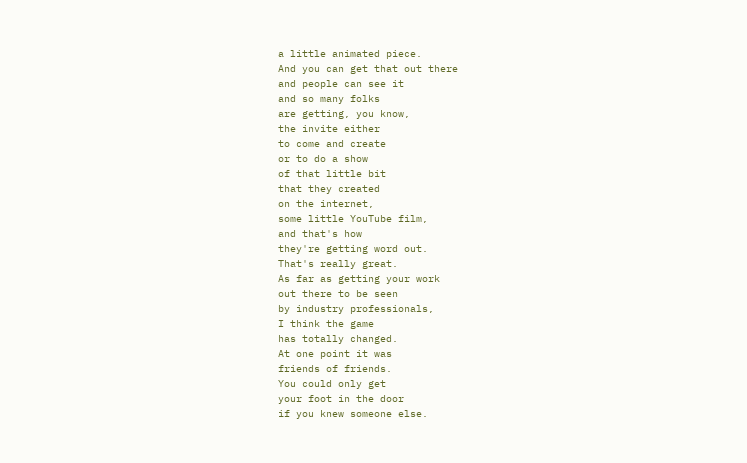a little animated piece.
And you can get that out there
and people can see it
and so many folks
are getting, you know,
the invite either
to come and create
or to do a show
of that little bit
that they created
on the internet,
some little YouTube film,
and that's how
they're getting word out.
That's really great.
As far as getting your work
out there to be seen
by industry professionals,
I think the game
has totally changed.
At one point it was
friends of friends.
You could only get
your foot in the door
if you knew someone else.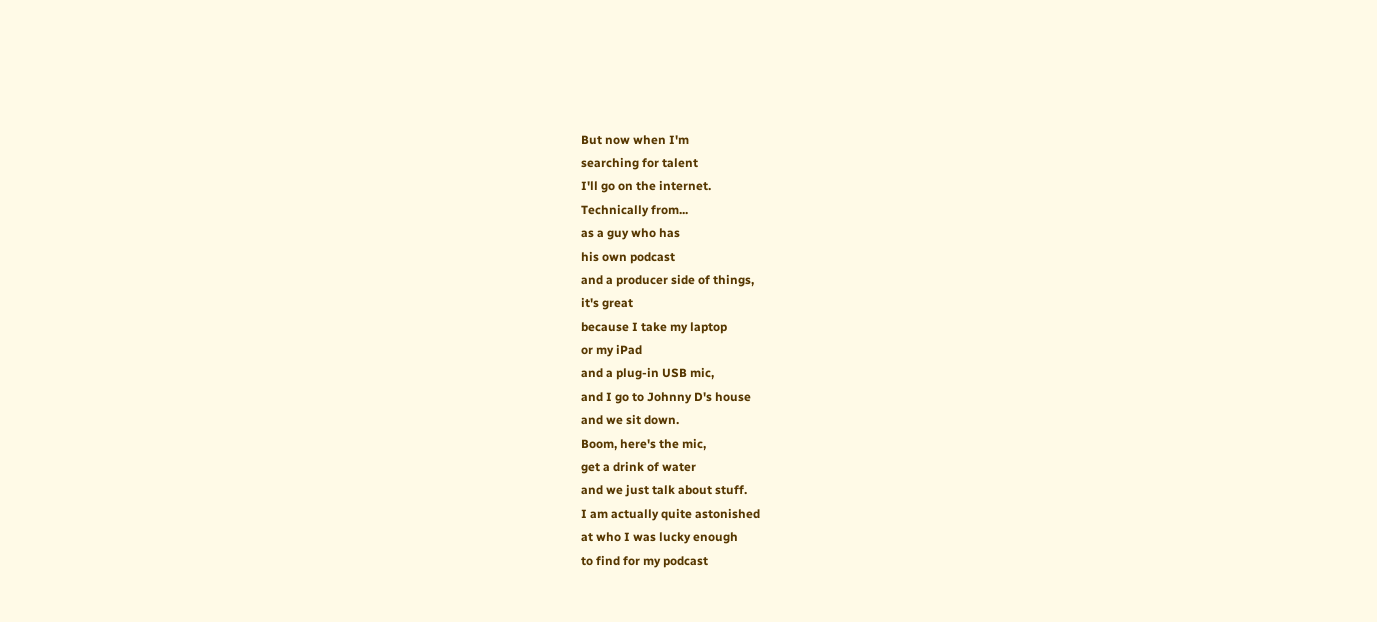But now when I'm
searching for talent
I'll go on the internet.
Technically from...
as a guy who has
his own podcast
and a producer side of things,
it's great
because I take my laptop
or my iPad
and a plug-in USB mic,
and I go to Johnny D's house
and we sit down.
Boom, here's the mic,
get a drink of water
and we just talk about stuff.
I am actually quite astonished
at who I was lucky enough
to find for my podcast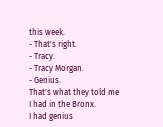this week.
- That's right.
- Tracy.
- Tracy Morgan.
- Genius.
That's what they told me
I had in the Bronx.
I had genius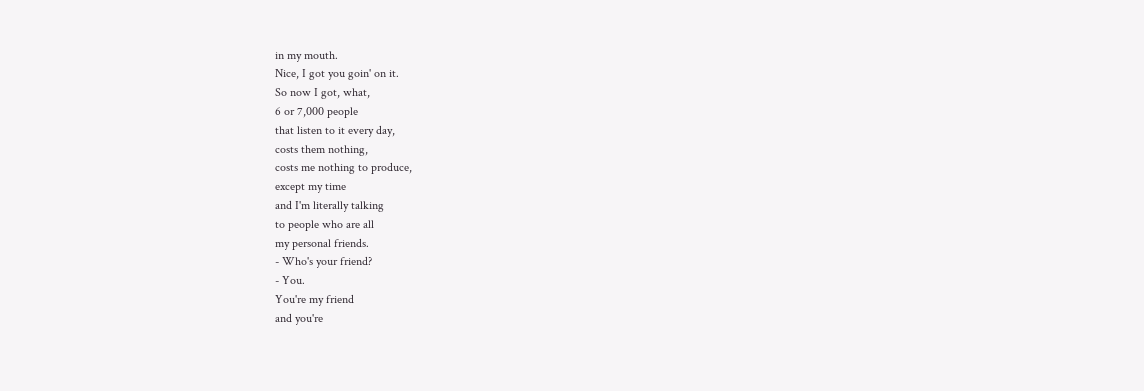in my mouth.
Nice, I got you goin' on it.
So now I got, what,
6 or 7,000 people
that listen to it every day,
costs them nothing,
costs me nothing to produce,
except my time
and I'm literally talking
to people who are all
my personal friends.
- Who's your friend?
- You.
You're my friend
and you're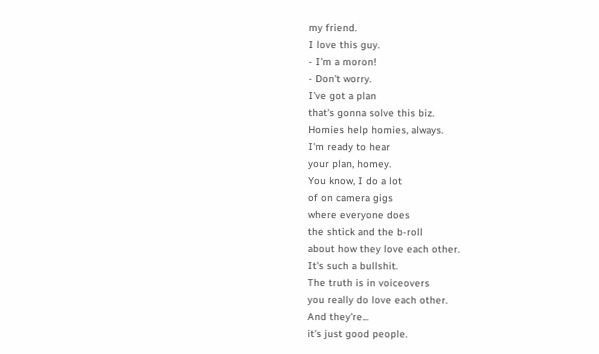my friend.
I love this guy.
- I'm a moron!
- Don't worry.
I've got a plan
that's gonna solve this biz.
Homies help homies, always.
I'm ready to hear
your plan, homey.
You know, I do a lot
of on camera gigs
where everyone does
the shtick and the b-roll
about how they love each other.
It's such a bullshit.
The truth is in voiceovers
you really do love each other.
And they're...
it's just good people.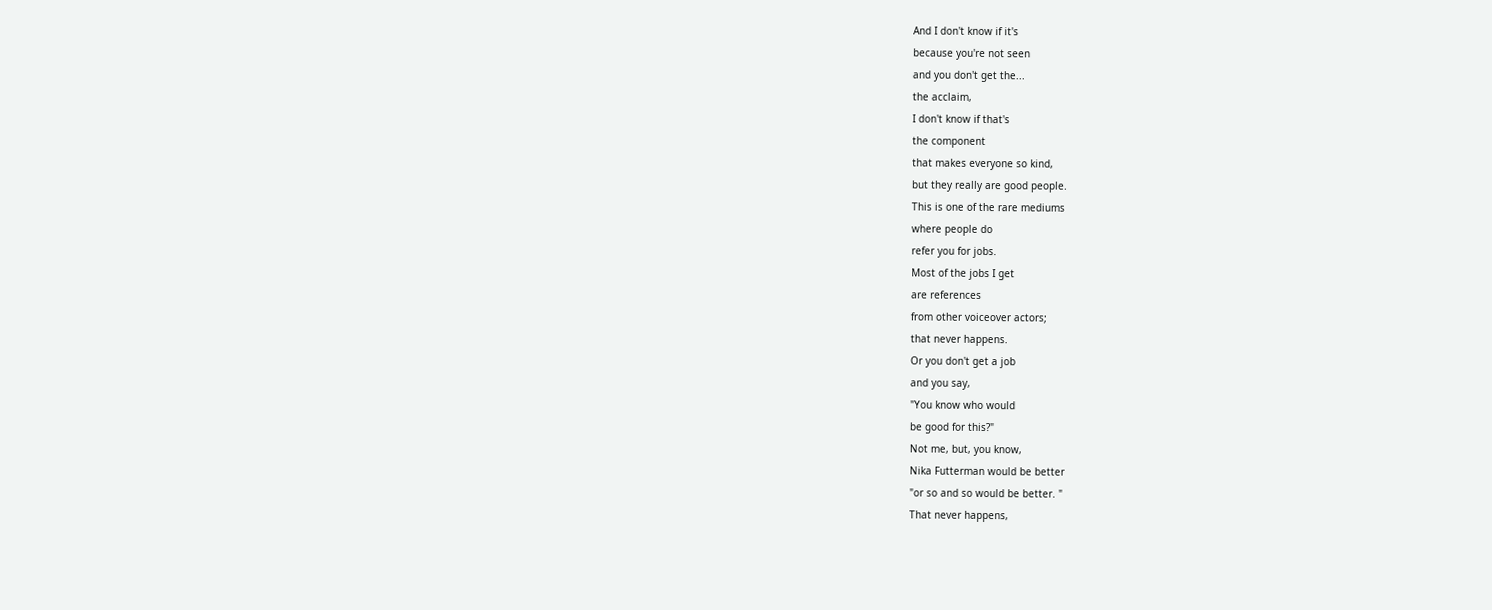And I don't know if it's
because you're not seen
and you don't get the...
the acclaim,
I don't know if that's
the component
that makes everyone so kind,
but they really are good people.
This is one of the rare mediums
where people do
refer you for jobs.
Most of the jobs I get
are references
from other voiceover actors;
that never happens.
Or you don't get a job
and you say,
"You know who would
be good for this?"
Not me, but, you know,
Nika Futterman would be better
"or so and so would be better. "
That never happens,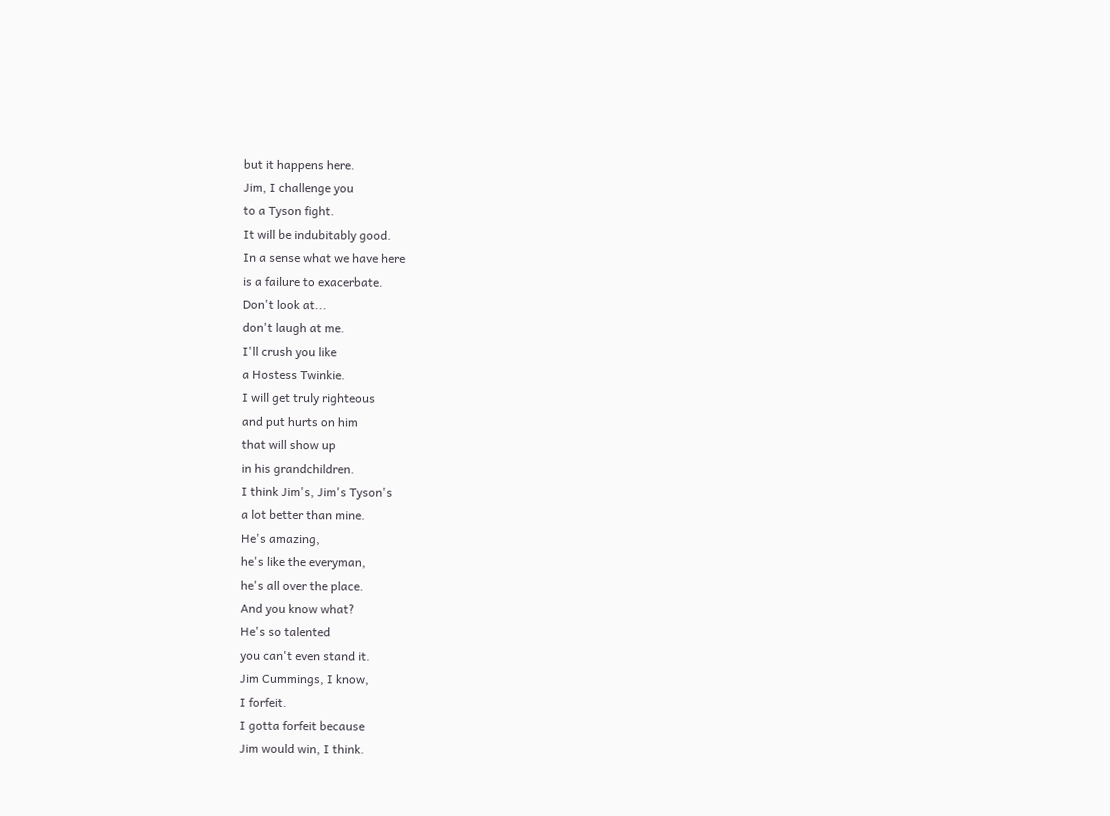but it happens here.
Jim, I challenge you
to a Tyson fight.
It will be indubitably good.
In a sense what we have here
is a failure to exacerbate.
Don't look at...
don't laugh at me.
I'll crush you like
a Hostess Twinkie.
I will get truly righteous
and put hurts on him
that will show up
in his grandchildren.
I think Jim's, Jim's Tyson's
a lot better than mine.
He's amazing,
he's like the everyman,
he's all over the place.
And you know what?
He's so talented
you can't even stand it.
Jim Cummings, I know,
I forfeit.
I gotta forfeit because
Jim would win, I think.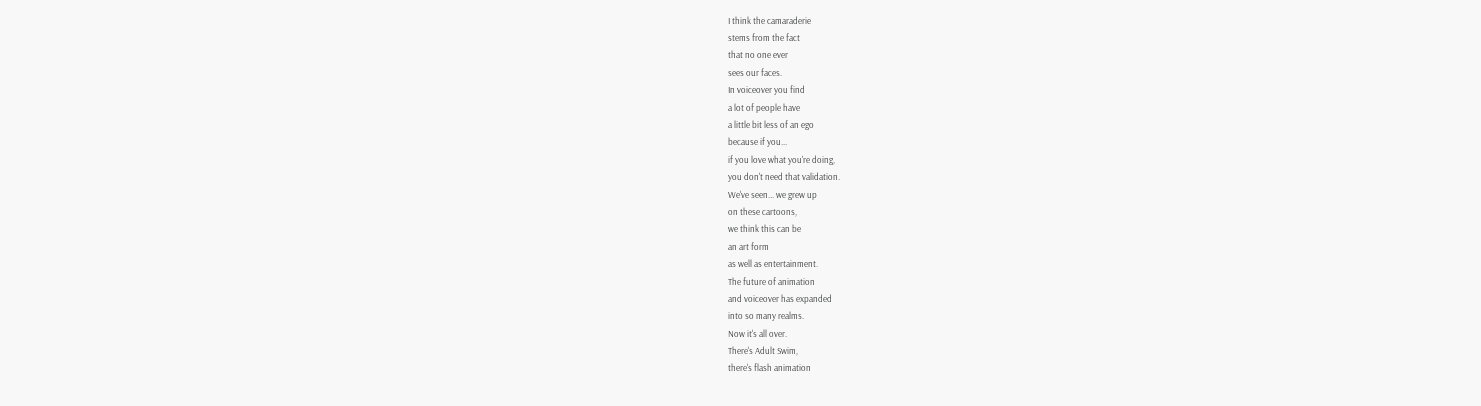I think the camaraderie
stems from the fact
that no one ever
sees our faces.
In voiceover you find
a lot of people have
a little bit less of an ego
because if you...
if you love what you're doing,
you don't need that validation.
We've seen... we grew up
on these cartoons,
we think this can be
an art form
as well as entertainment.
The future of animation
and voiceover has expanded
into so many realms.
Now it's all over.
There's Adult Swim,
there's flash animation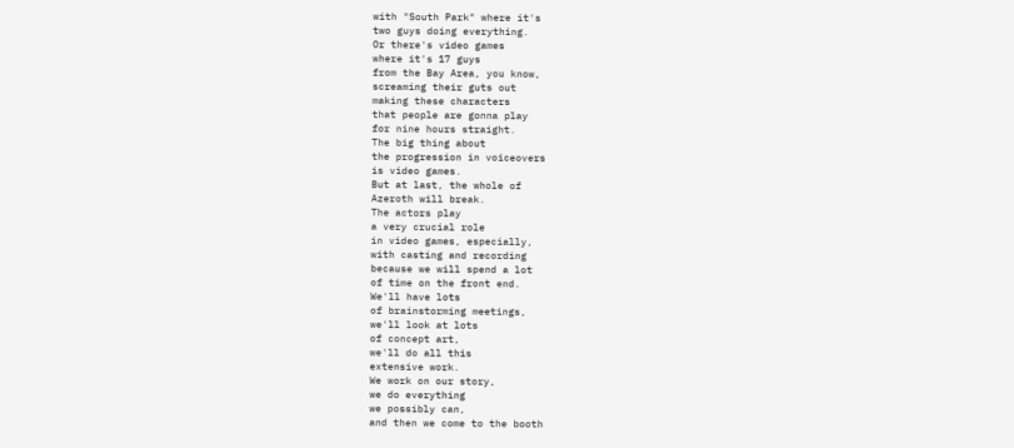with "South Park" where it's
two guys doing everything.
Or there's video games
where it's 17 guys
from the Bay Area, you know,
screaming their guts out
making these characters
that people are gonna play
for nine hours straight.
The big thing about
the progression in voiceovers
is video games.
But at last, the whole of
Azeroth will break.
The actors play
a very crucial role
in video games, especially,
with casting and recording
because we will spend a lot
of time on the front end.
We'll have lots
of brainstorming meetings,
we'll look at lots
of concept art,
we'll do all this
extensive work.
We work on our story,
we do everything
we possibly can,
and then we come to the booth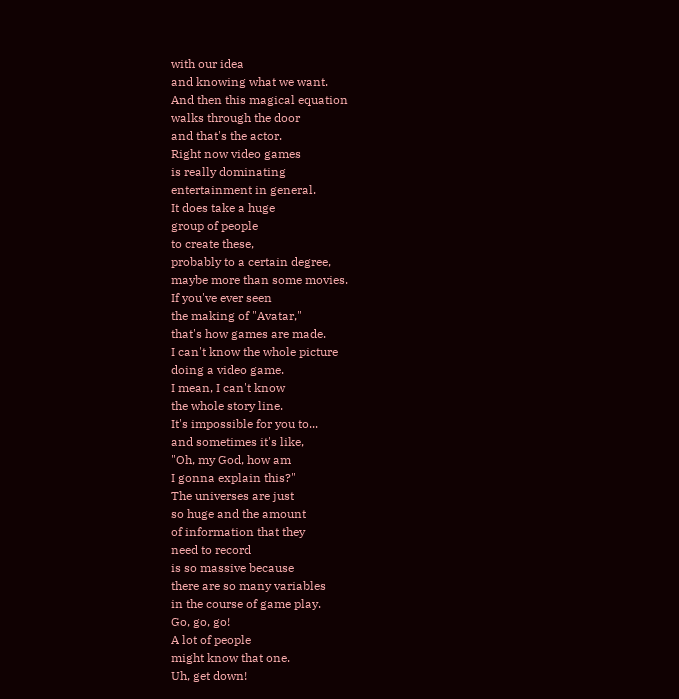with our idea
and knowing what we want.
And then this magical equation
walks through the door
and that's the actor.
Right now video games
is really dominating
entertainment in general.
It does take a huge
group of people
to create these,
probably to a certain degree,
maybe more than some movies.
If you've ever seen
the making of "Avatar,"
that's how games are made.
I can't know the whole picture
doing a video game.
I mean, I can't know
the whole story line.
It's impossible for you to...
and sometimes it's like,
"Oh, my God, how am
I gonna explain this?"
The universes are just
so huge and the amount
of information that they
need to record
is so massive because
there are so many variables
in the course of game play.
Go, go, go!
A lot of people
might know that one.
Uh, get down!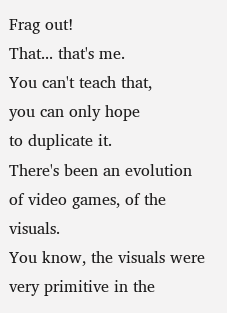Frag out!
That... that's me.
You can't teach that,
you can only hope
to duplicate it.
There's been an evolution
of video games, of the visuals.
You know, the visuals were
very primitive in the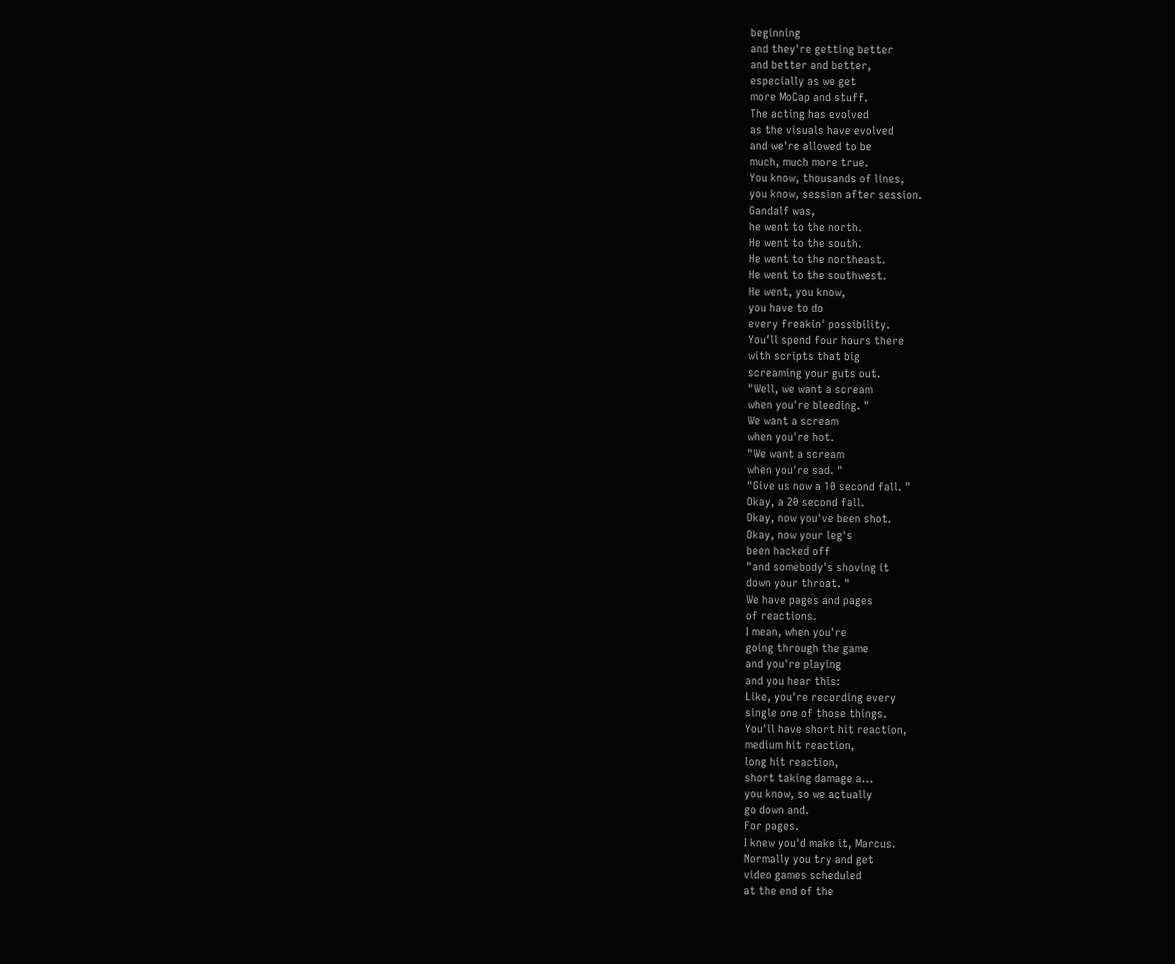beginning
and they're getting better
and better and better,
especially as we get
more MoCap and stuff.
The acting has evolved
as the visuals have evolved
and we're allowed to be
much, much more true.
You know, thousands of lines,
you know, session after session.
Gandalf was,
he went to the north.
He went to the south.
He went to the northeast.
He went to the southwest.
He went, you know,
you have to do
every freakin' possibility.
You'll spend four hours there
with scripts that big
screaming your guts out.
"Well, we want a scream
when you're bleeding. "
We want a scream
when you're hot.
"We want a scream
when you're sad. "
"Give us now a 10 second fall. "
Okay, a 20 second fall.
Okay, now you've been shot.
Okay, now your leg's
been hacked off
"and somebody's shoving it
down your throat. "
We have pages and pages
of reactions.
I mean, when you're
going through the game
and you're playing
and you hear this:
Like, you're recording every
single one of those things.
You'll have short hit reaction,
medium hit reaction,
long hit reaction,
short taking damage a...
you know, so we actually
go down and.
For pages.
I knew you'd make it, Marcus.
Normally you try and get
video games scheduled
at the end of the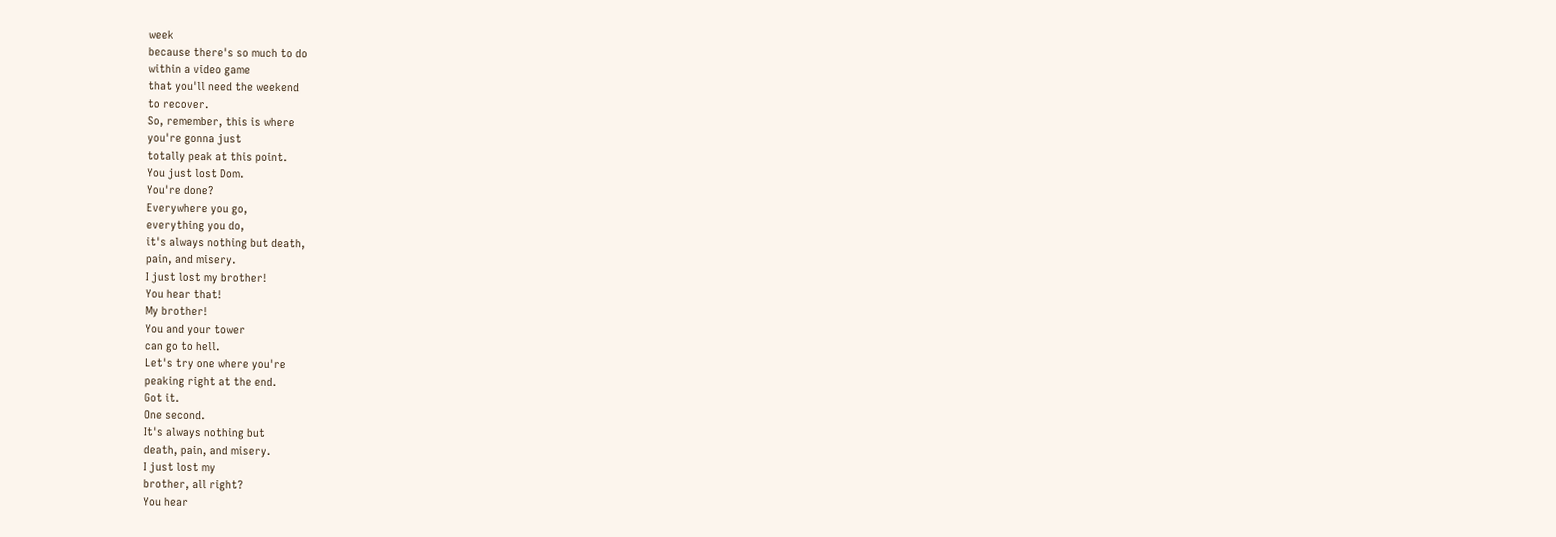week
because there's so much to do
within a video game
that you'll need the weekend
to recover.
So, remember, this is where
you're gonna just
totally peak at this point.
You just lost Dom.
You're done?
Everywhere you go,
everything you do,
it's always nothing but death,
pain, and misery.
I just lost my brother!
You hear that!
My brother!
You and your tower
can go to hell.
Let's try one where you're
peaking right at the end.
Got it.
One second.
It's always nothing but
death, pain, and misery.
I just lost my
brother, all right?
You hear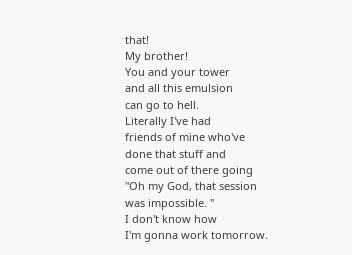that!
My brother!
You and your tower
and all this emulsion
can go to hell.
Literally I've had
friends of mine who've
done that stuff and
come out of there going
"Oh my God, that session
was impossible. "
I don't know how
I'm gonna work tomorrow.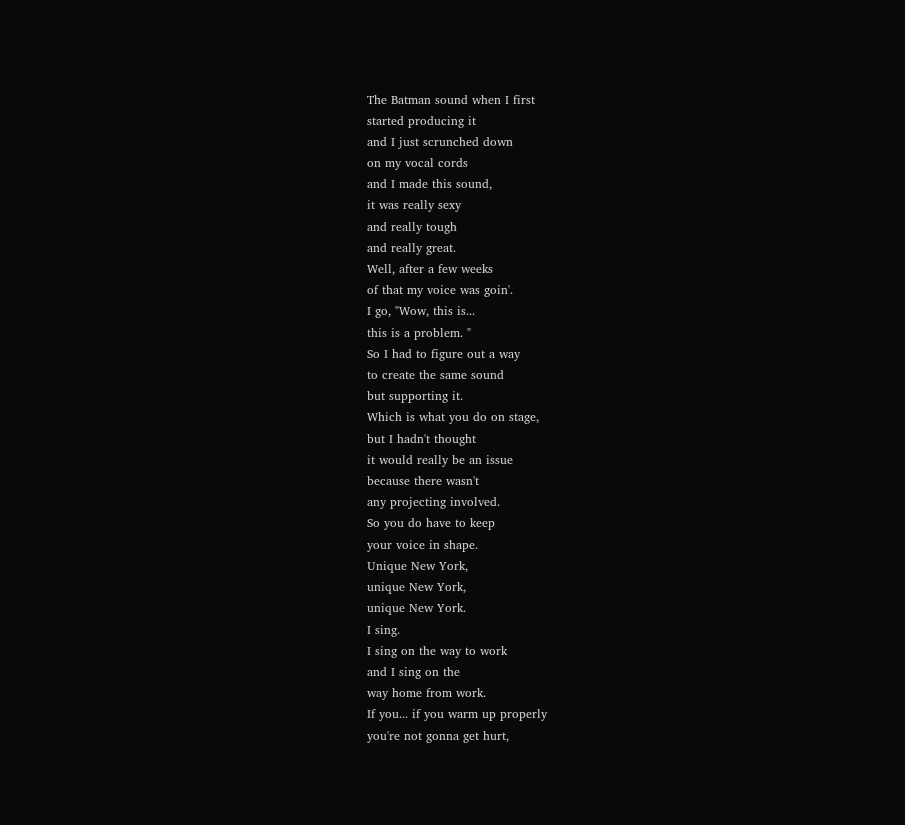The Batman sound when I first
started producing it
and I just scrunched down
on my vocal cords
and I made this sound,
it was really sexy
and really tough
and really great.
Well, after a few weeks
of that my voice was goin'.
I go, "Wow, this is...
this is a problem. "
So I had to figure out a way
to create the same sound
but supporting it.
Which is what you do on stage,
but I hadn't thought
it would really be an issue
because there wasn't
any projecting involved.
So you do have to keep
your voice in shape.
Unique New York,
unique New York,
unique New York.
I sing.
I sing on the way to work
and I sing on the
way home from work.
If you... if you warm up properly
you're not gonna get hurt,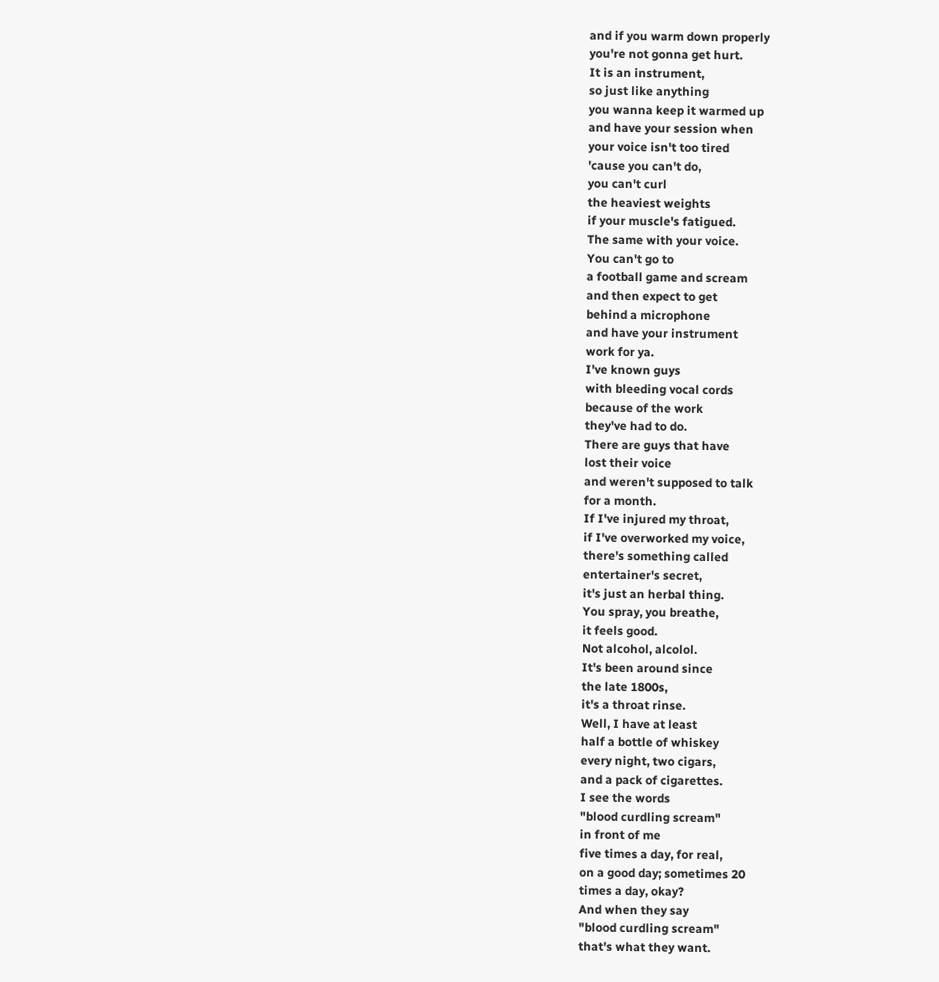and if you warm down properly
you're not gonna get hurt.
It is an instrument,
so just like anything
you wanna keep it warmed up
and have your session when
your voice isn't too tired
'cause you can't do,
you can't curl
the heaviest weights
if your muscle's fatigued.
The same with your voice.
You can't go to
a football game and scream
and then expect to get
behind a microphone
and have your instrument
work for ya.
I've known guys
with bleeding vocal cords
because of the work
they've had to do.
There are guys that have
lost their voice
and weren't supposed to talk
for a month.
If I've injured my throat,
if I've overworked my voice,
there's something called
entertainer's secret,
it's just an herbal thing.
You spray, you breathe,
it feels good.
Not alcohol, alcolol.
It's been around since
the late 1800s,
it's a throat rinse.
Well, I have at least
half a bottle of whiskey
every night, two cigars,
and a pack of cigarettes.
I see the words
"blood curdling scream"
in front of me
five times a day, for real,
on a good day; sometimes 20
times a day, okay?
And when they say
"blood curdling scream"
that's what they want.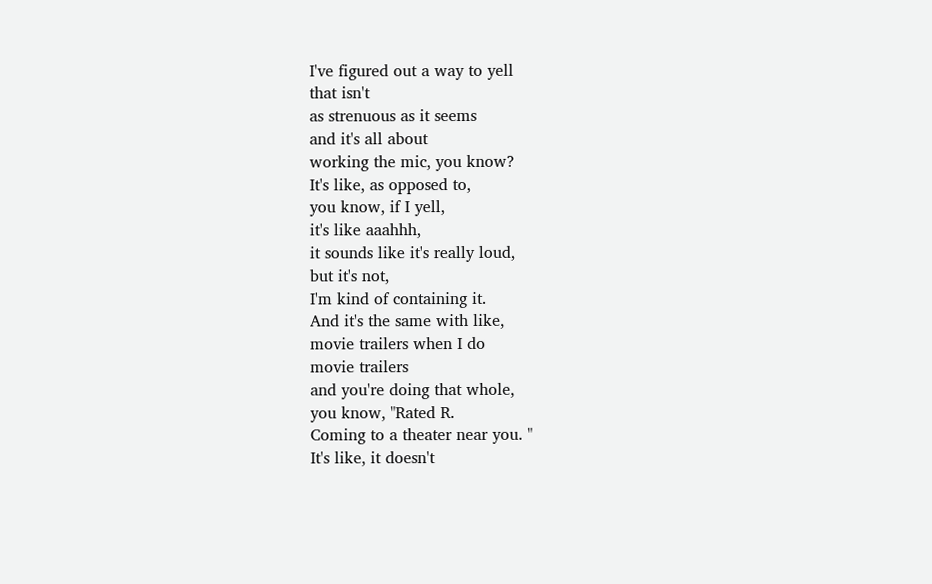I've figured out a way to yell
that isn't
as strenuous as it seems
and it's all about
working the mic, you know?
It's like, as opposed to,
you know, if I yell,
it's like aaahhh,
it sounds like it's really loud,
but it's not,
I'm kind of containing it.
And it's the same with like,
movie trailers when I do
movie trailers
and you're doing that whole,
you know, "Rated R.
Coming to a theater near you. "
It's like, it doesn't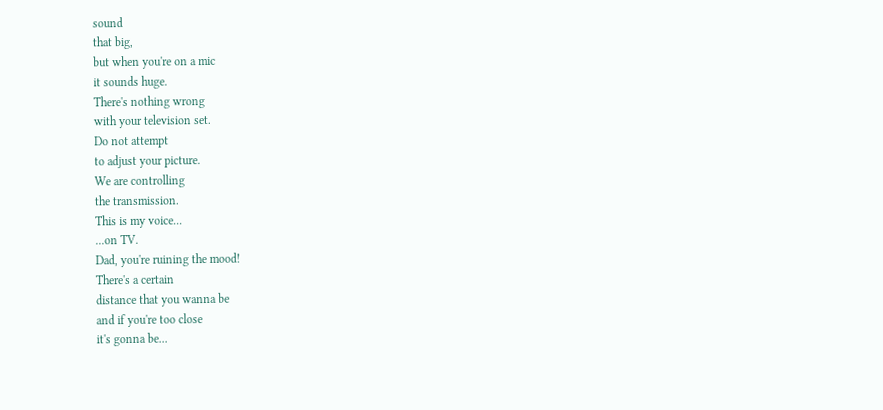sound
that big,
but when you're on a mic
it sounds huge.
There's nothing wrong
with your television set.
Do not attempt
to adjust your picture.
We are controlling
the transmission.
This is my voice...
...on TV.
Dad, you're ruining the mood!
There's a certain
distance that you wanna be
and if you're too close
it's gonna be...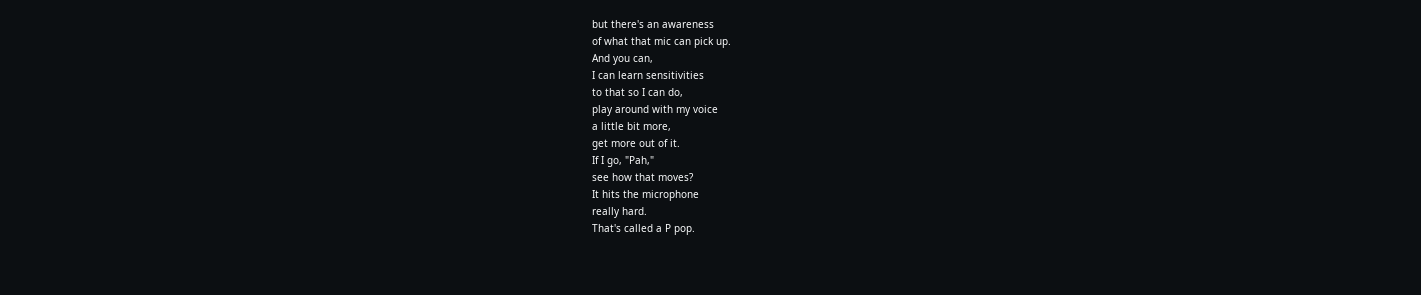but there's an awareness
of what that mic can pick up.
And you can,
I can learn sensitivities
to that so I can do,
play around with my voice
a little bit more,
get more out of it.
If I go, "Pah,"
see how that moves?
It hits the microphone
really hard.
That's called a P pop.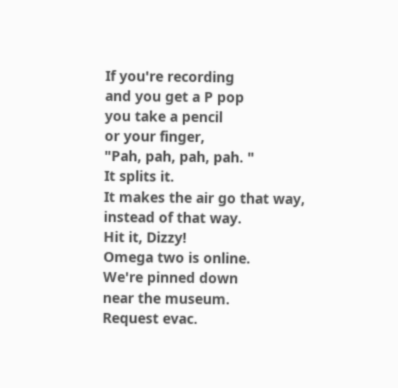If you're recording
and you get a P pop
you take a pencil
or your finger,
"Pah, pah, pah, pah. "
It splits it.
It makes the air go that way,
instead of that way.
Hit it, Dizzy!
Omega two is online.
We're pinned down
near the museum.
Request evac.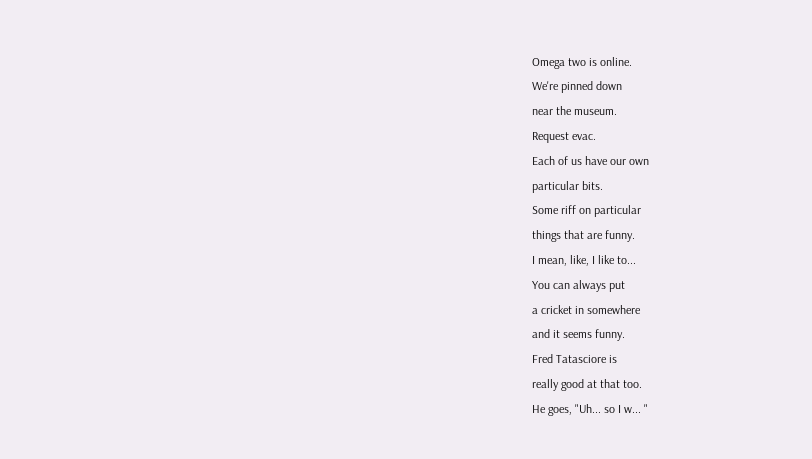Omega two is online.
We're pinned down
near the museum.
Request evac.
Each of us have our own
particular bits.
Some riff on particular
things that are funny.
I mean, like, I like to...
You can always put
a cricket in somewhere
and it seems funny.
Fred Tatasciore is
really good at that too.
He goes, "Uh... so I w... "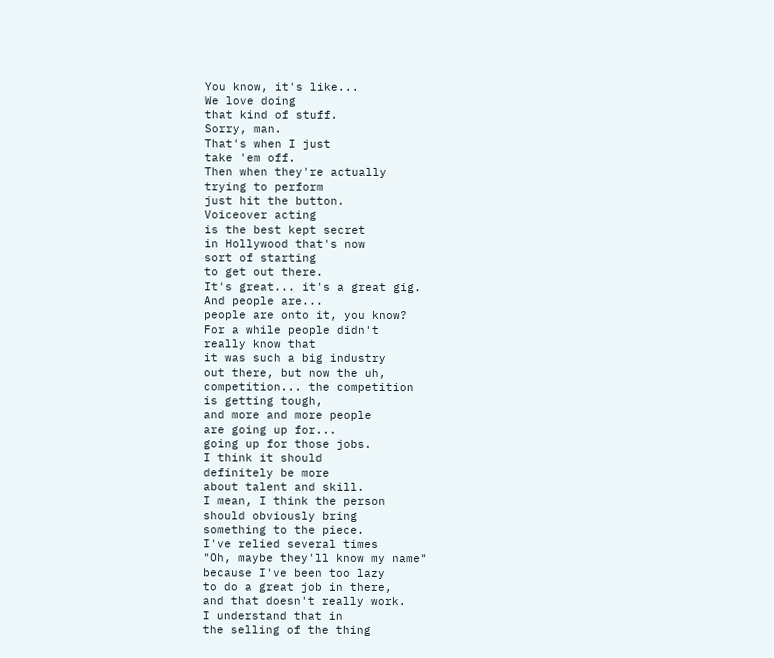You know, it's like...
We love doing
that kind of stuff.
Sorry, man.
That's when I just
take 'em off.
Then when they're actually
trying to perform
just hit the button.
Voiceover acting
is the best kept secret
in Hollywood that's now
sort of starting
to get out there.
It's great... it's a great gig.
And people are...
people are onto it, you know?
For a while people didn't
really know that
it was such a big industry
out there, but now the uh,
competition... the competition
is getting tough,
and more and more people
are going up for...
going up for those jobs.
I think it should
definitely be more
about talent and skill.
I mean, I think the person
should obviously bring
something to the piece.
I've relied several times
"Oh, maybe they'll know my name"
because I've been too lazy
to do a great job in there,
and that doesn't really work.
I understand that in
the selling of the thing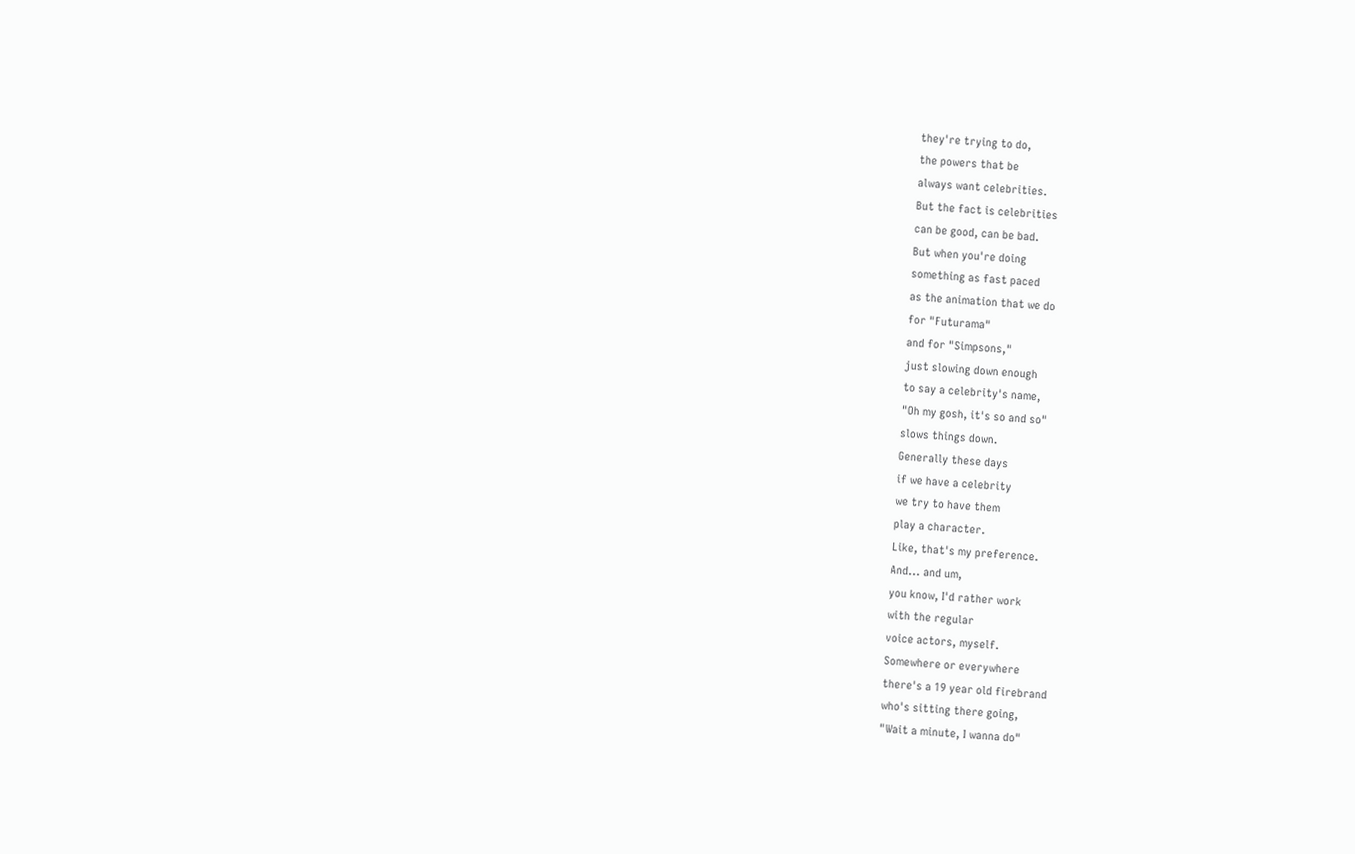they're trying to do,
the powers that be
always want celebrities.
But the fact is celebrities
can be good, can be bad.
But when you're doing
something as fast paced
as the animation that we do
for "Futurama"
and for "Simpsons,"
just slowing down enough
to say a celebrity's name,
"Oh my gosh, it's so and so"
slows things down.
Generally these days
if we have a celebrity
we try to have them
play a character.
Like, that's my preference.
And... and um,
you know, I'd rather work
with the regular
voice actors, myself.
Somewhere or everywhere
there's a 19 year old firebrand
who's sitting there going,
"Wait a minute, I wanna do"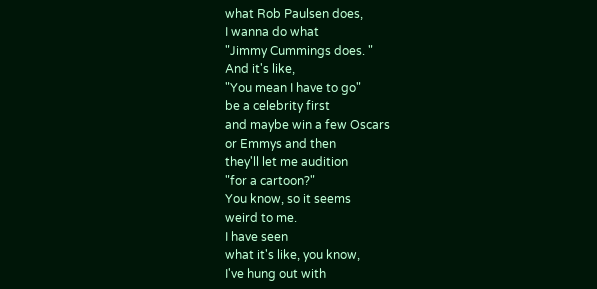what Rob Paulsen does,
I wanna do what
"Jimmy Cummings does. "
And it's like,
"You mean I have to go"
be a celebrity first
and maybe win a few Oscars
or Emmys and then
they'll let me audition
"for a cartoon?"
You know, so it seems
weird to me.
I have seen
what it's like, you know,
I've hung out with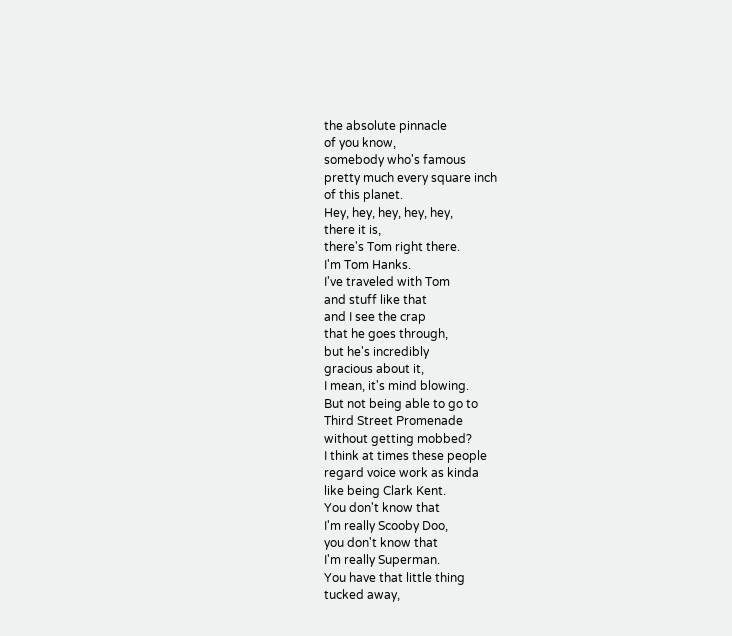the absolute pinnacle
of you know,
somebody who's famous
pretty much every square inch
of this planet.
Hey, hey, hey, hey, hey,
there it is,
there's Tom right there.
I'm Tom Hanks.
I've traveled with Tom
and stuff like that
and I see the crap
that he goes through,
but he's incredibly
gracious about it,
I mean, it's mind blowing.
But not being able to go to
Third Street Promenade
without getting mobbed?
I think at times these people
regard voice work as kinda
like being Clark Kent.
You don't know that
I'm really Scooby Doo,
you don't know that
I'm really Superman.
You have that little thing
tucked away,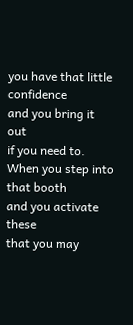you have that little confidence
and you bring it out
if you need to.
When you step into that booth
and you activate these
that you may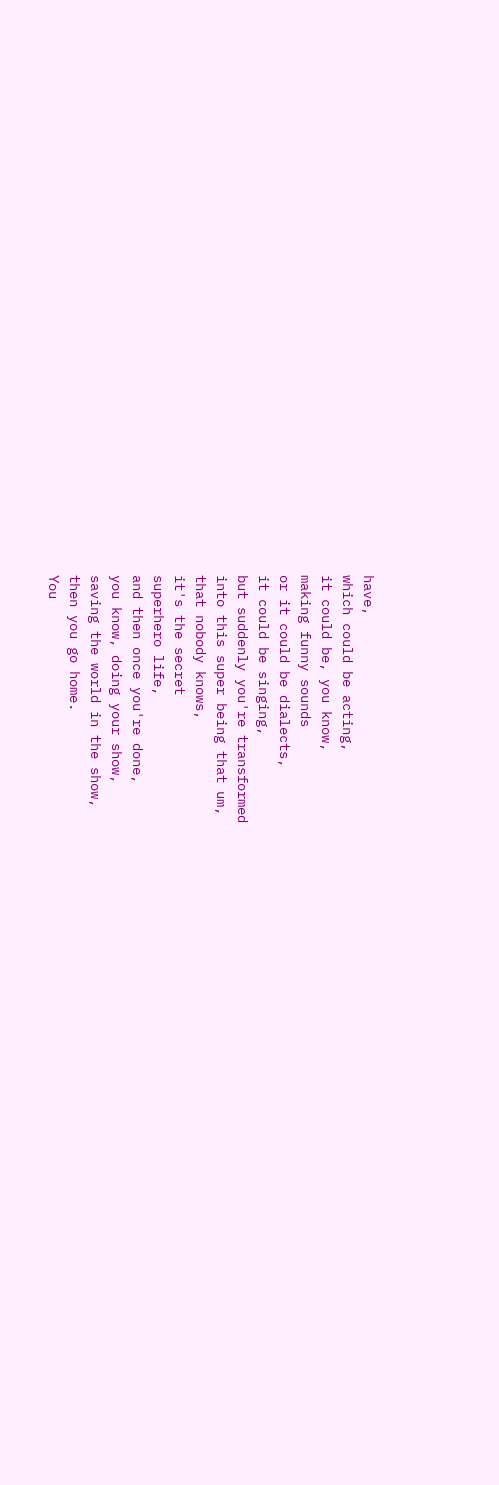have,
which could be acting,
it could be, you know,
making funny sounds
or it could be dialects,
it could be singing,
but suddenly you're transformed
into this super being that um,
that nobody knows,
it's the secret
superhero life,
and then once you're done,
you know, doing your show,
saving the world in the show,
then you go home.
You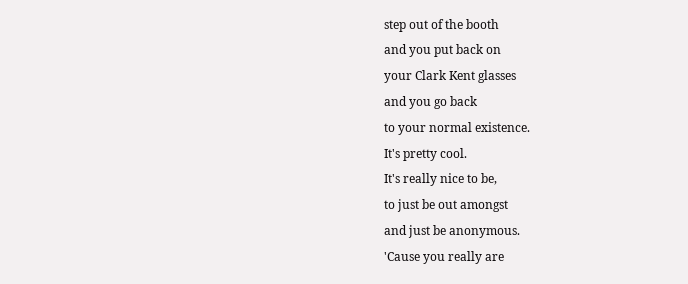step out of the booth
and you put back on
your Clark Kent glasses
and you go back
to your normal existence.
It's pretty cool.
It's really nice to be,
to just be out amongst
and just be anonymous.
'Cause you really are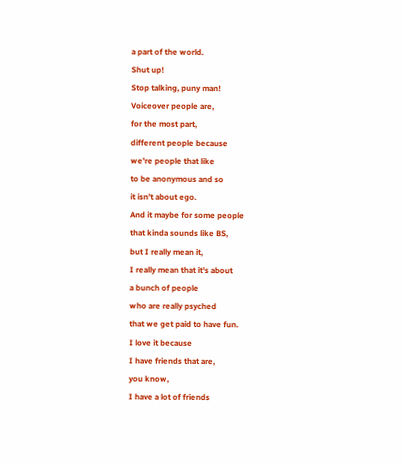a part of the world.
Shut up!
Stop talking, puny man!
Voiceover people are,
for the most part,
different people because
we're people that like
to be anonymous and so
it isn't about ego.
And it maybe for some people
that kinda sounds like BS,
but I really mean it,
I really mean that it's about
a bunch of people
who are really psyched
that we get paid to have fun.
I love it because
I have friends that are,
you know,
I have a lot of friends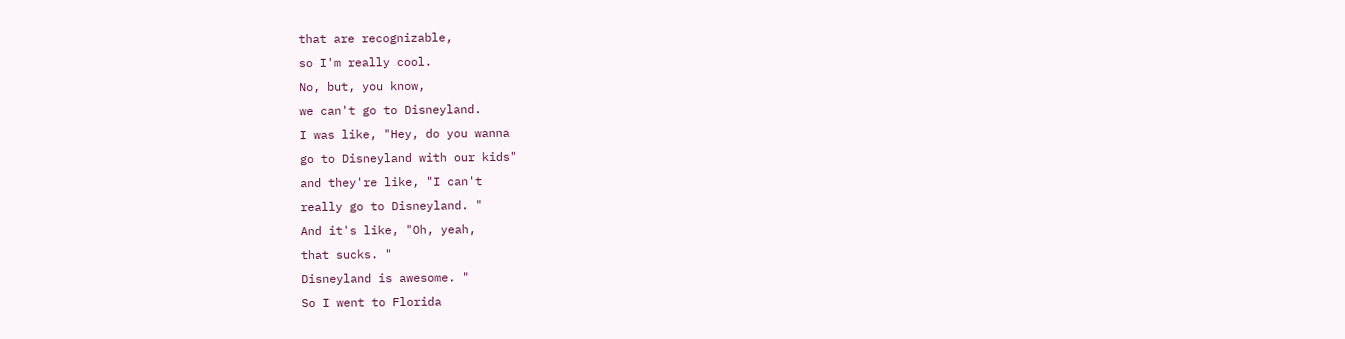that are recognizable,
so I'm really cool.
No, but, you know,
we can't go to Disneyland.
I was like, "Hey, do you wanna
go to Disneyland with our kids"
and they're like, "I can't
really go to Disneyland. "
And it's like, "Oh, yeah,
that sucks. "
Disneyland is awesome. "
So I went to Florida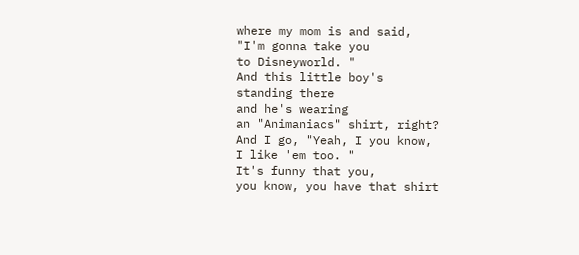where my mom is and said,
"I'm gonna take you
to Disneyworld. "
And this little boy's
standing there
and he's wearing
an "Animaniacs" shirt, right?
And I go, "Yeah, I you know,
I like 'em too. "
It's funny that you,
you know, you have that shirt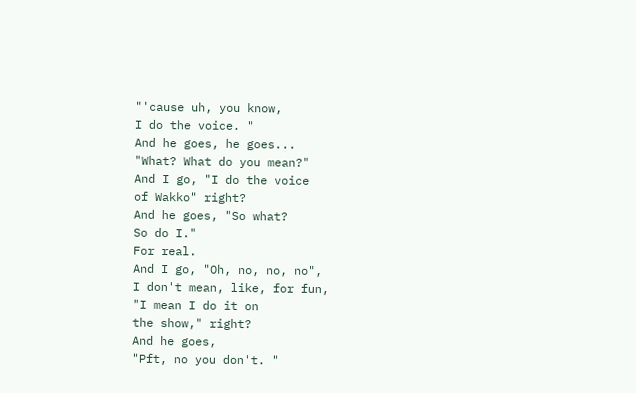"'cause uh, you know,
I do the voice. "
And he goes, he goes...
"What? What do you mean?"
And I go, "I do the voice
of Wakko" right?
And he goes, "So what?
So do I."
For real.
And I go, "Oh, no, no, no",
I don't mean, like, for fun,
"I mean I do it on
the show," right?
And he goes,
"Pft, no you don't. "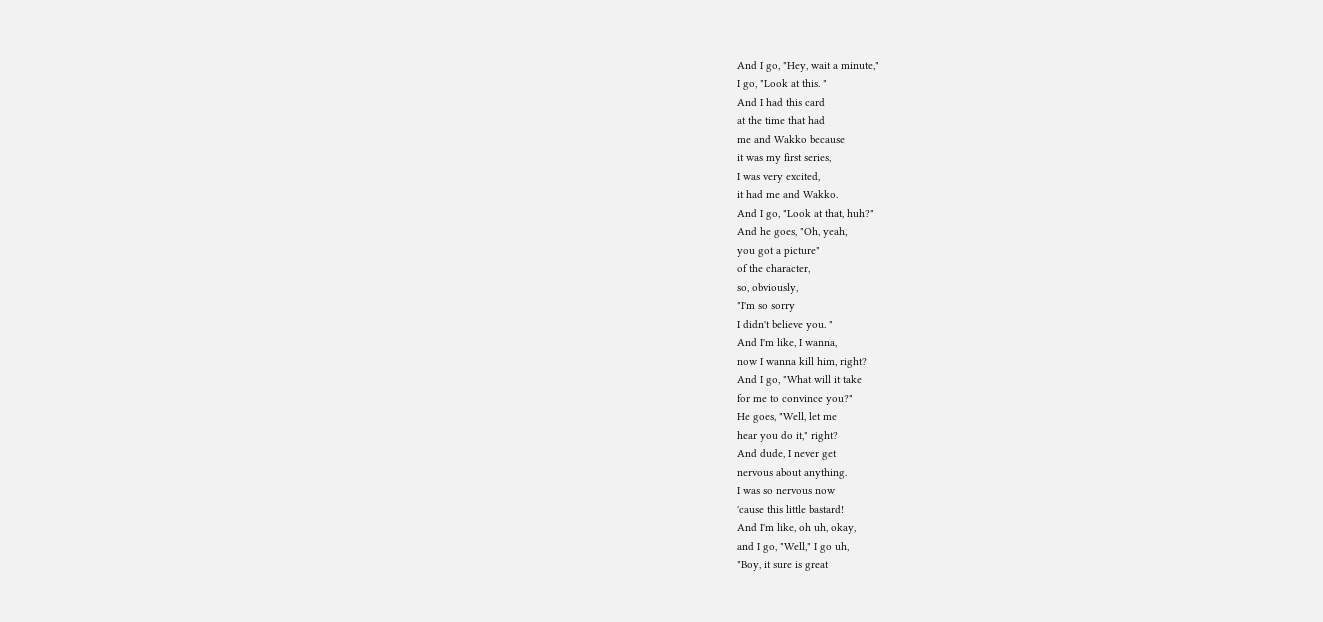And I go, "Hey, wait a minute,"
I go, "Look at this. "
And I had this card
at the time that had
me and Wakko because
it was my first series,
I was very excited,
it had me and Wakko.
And I go, "Look at that, huh?"
And he goes, "Oh, yeah,
you got a picture"
of the character,
so, obviously,
"I'm so sorry
I didn't believe you. "
And I'm like, I wanna,
now I wanna kill him, right?
And I go, "What will it take
for me to convince you?"
He goes, "Well, let me
hear you do it," right?
And dude, I never get
nervous about anything.
I was so nervous now
'cause this little bastard!
And I'm like, oh uh, okay,
and I go, "Well," I go uh,
"Boy, it sure is great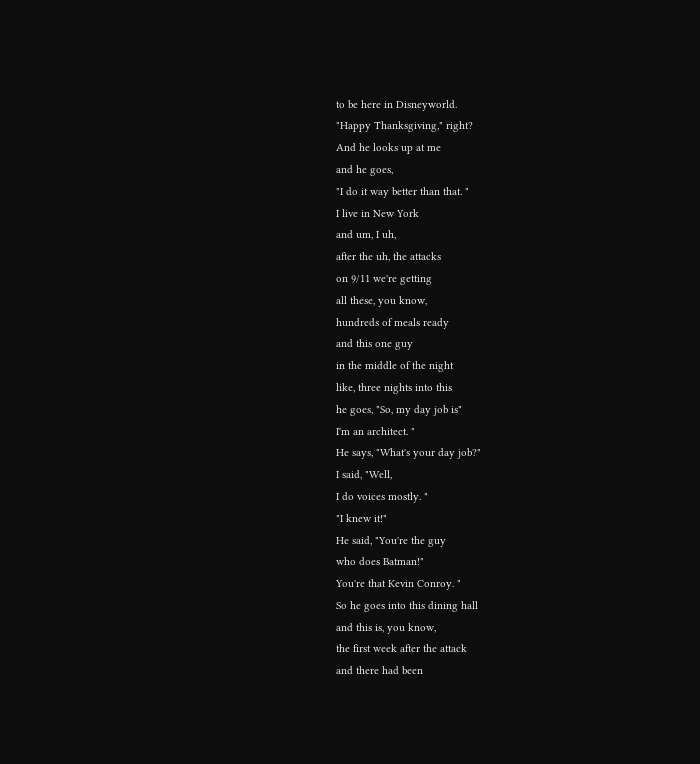to be here in Disneyworld.
"Happy Thanksgiving," right?
And he looks up at me
and he goes,
"I do it way better than that. "
I live in New York
and um, I uh,
after the uh, the attacks
on 9/11 we're getting
all these, you know,
hundreds of meals ready
and this one guy
in the middle of the night
like, three nights into this
he goes, "So, my day job is"
I'm an architect. "
He says, "What's your day job?"
I said, "Well,
I do voices mostly. "
"I knew it!"
He said, "You're the guy
who does Batman!"
You're that Kevin Conroy. "
So he goes into this dining hall
and this is, you know,
the first week after the attack
and there had been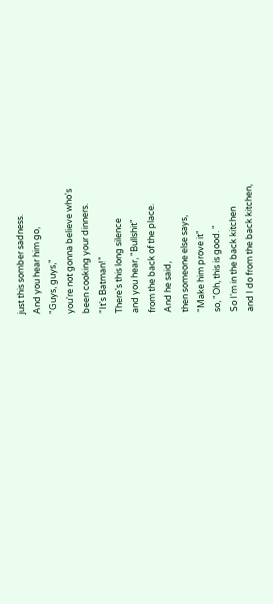just this somber sadness.
And you hear him go,
"Guys, guys,"
you're not gonna believe who's
been cooking your dinners.
"It's Batman!"
There's this long silence
and you hear, "Bullshit"
from the back of the place.
And he said,
then someone else says,
"Make him prove it"
so, "Oh, this is good. "
So I'm in the back kitchen
and I do from the back kitchen,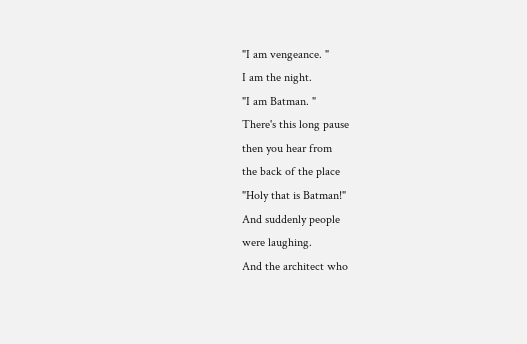"I am vengeance. "
I am the night.
"I am Batman. "
There's this long pause
then you hear from
the back of the place
"Holy that is Batman!"
And suddenly people
were laughing.
And the architect who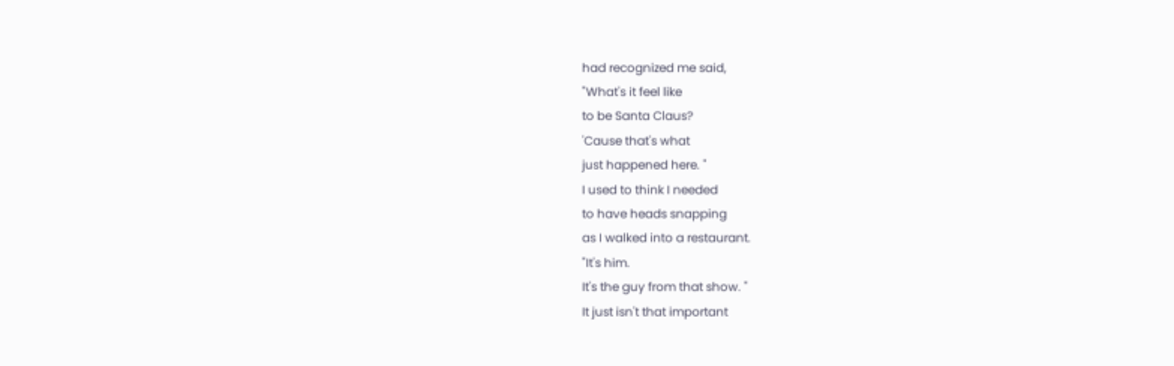had recognized me said,
"What's it feel like
to be Santa Claus?
'Cause that's what
just happened here. "
I used to think I needed
to have heads snapping
as I walked into a restaurant.
"It's him.
It's the guy from that show. "
It just isn't that important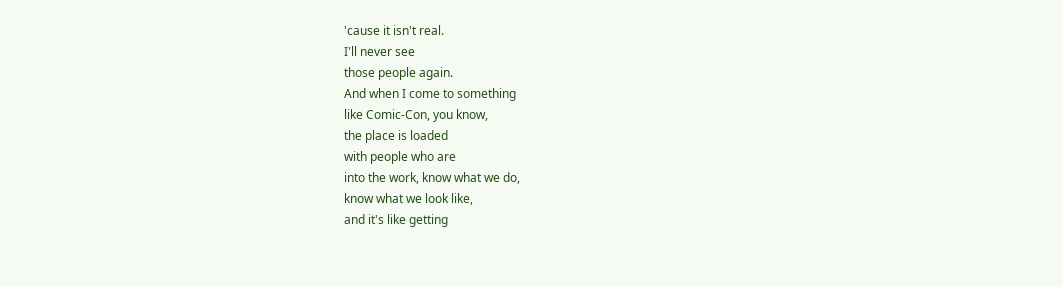'cause it isn't real.
I'll never see
those people again.
And when I come to something
like Comic-Con, you know,
the place is loaded
with people who are
into the work, know what we do,
know what we look like,
and it's like getting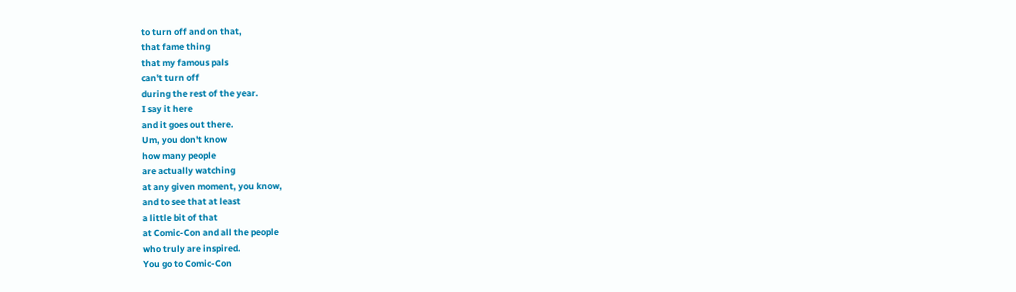to turn off and on that,
that fame thing
that my famous pals
can't turn off
during the rest of the year.
I say it here
and it goes out there.
Um, you don't know
how many people
are actually watching
at any given moment, you know,
and to see that at least
a little bit of that
at Comic-Con and all the people
who truly are inspired.
You go to Comic-Con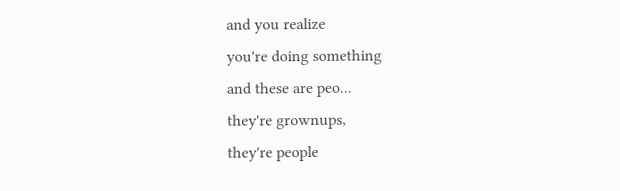and you realize
you're doing something
and these are peo...
they're grownups,
they're people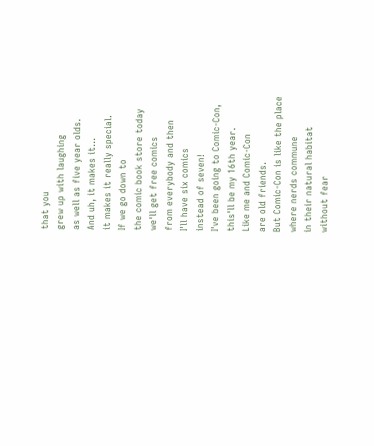that you
grew up with laughing
as well as five year olds.
And uh, it makes it...
it makes it really special.
If we go down to
the comic book store today
we'll get free comics
from everybody and then
I'll have six comics
instead of seven!
I've been going to Comic-Con,
this'll be my 16th year.
Like me and Comic-Con
are old friends.
But Comic-Con is like the place
where nerds commune
in their natural habitat
without fear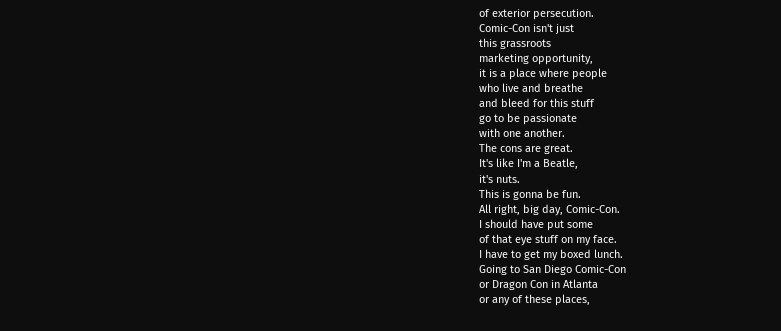of exterior persecution.
Comic-Con isn't just
this grassroots
marketing opportunity,
it is a place where people
who live and breathe
and bleed for this stuff
go to be passionate
with one another.
The cons are great.
It's like I'm a Beatle,
it's nuts.
This is gonna be fun.
All right, big day, Comic-Con.
I should have put some
of that eye stuff on my face.
I have to get my boxed lunch.
Going to San Diego Comic-Con
or Dragon Con in Atlanta
or any of these places,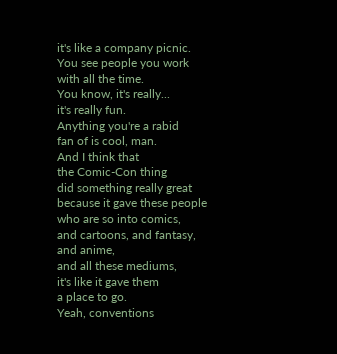it's like a company picnic.
You see people you work
with all the time.
You know, it's really...
it's really fun.
Anything you're a rabid
fan of is cool, man.
And I think that
the Comic-Con thing
did something really great
because it gave these people
who are so into comics,
and cartoons, and fantasy,
and anime,
and all these mediums,
it's like it gave them
a place to go.
Yeah, conventions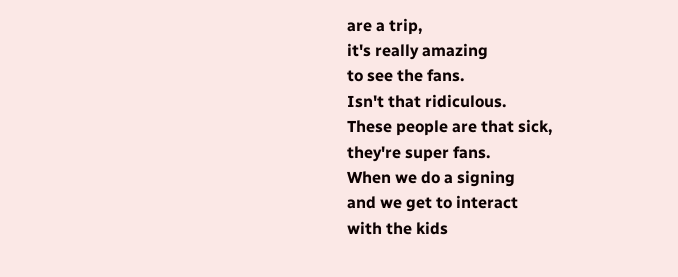are a trip,
it's really amazing
to see the fans.
Isn't that ridiculous.
These people are that sick,
they're super fans.
When we do a signing
and we get to interact
with the kids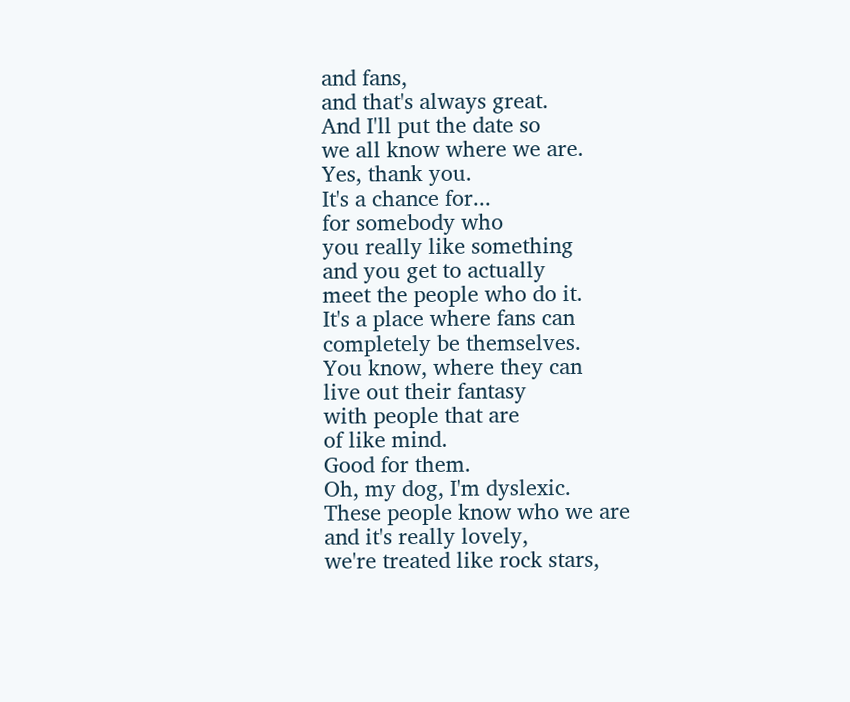and fans,
and that's always great.
And I'll put the date so
we all know where we are.
Yes, thank you.
It's a chance for...
for somebody who
you really like something
and you get to actually
meet the people who do it.
It's a place where fans can
completely be themselves.
You know, where they can
live out their fantasy
with people that are
of like mind.
Good for them.
Oh, my dog, I'm dyslexic.
These people know who we are
and it's really lovely,
we're treated like rock stars,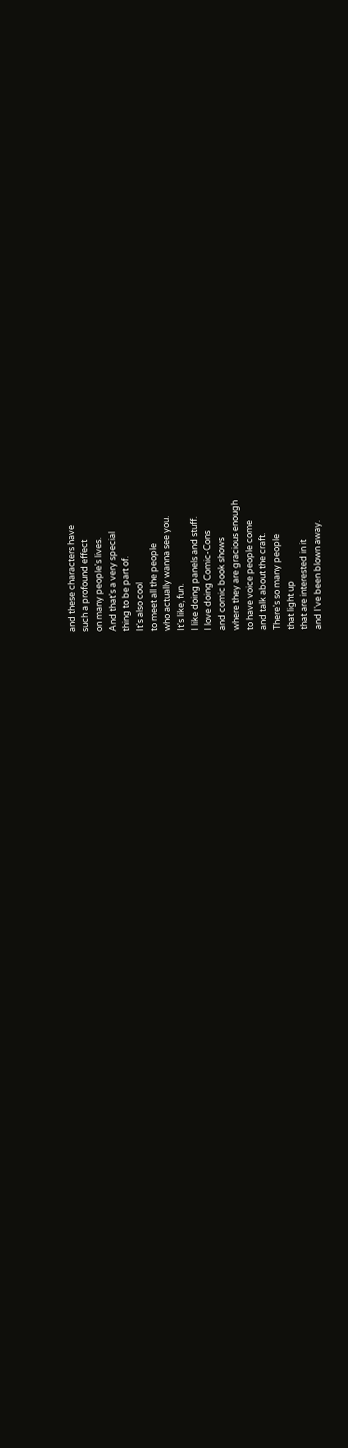and these characters have
such a profound effect
on many people's lives.
And that's a very special
thing to be part of.
It's also cool
to meet all the people
who actually wanna see you.
It's like, fun.
I like doing panels and stuff.
I love doing Comic-Cons
and comic book shows
where they are gracious enough
to have voice people come
and talk about the craft.
There's so many people
that light up
that are interested in it
and I've been blown away.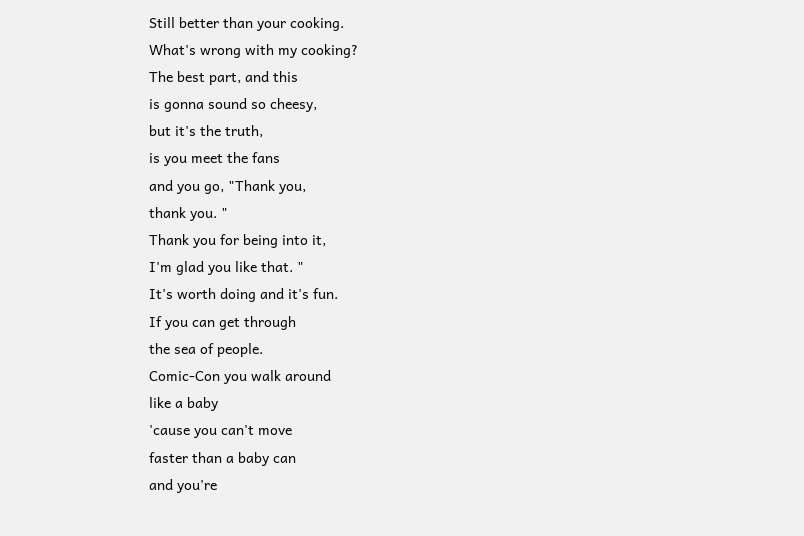Still better than your cooking.
What's wrong with my cooking?
The best part, and this
is gonna sound so cheesy,
but it's the truth,
is you meet the fans
and you go, "Thank you,
thank you. "
Thank you for being into it,
I'm glad you like that. "
It's worth doing and it's fun.
If you can get through
the sea of people.
Comic-Con you walk around
like a baby
'cause you can't move
faster than a baby can
and you're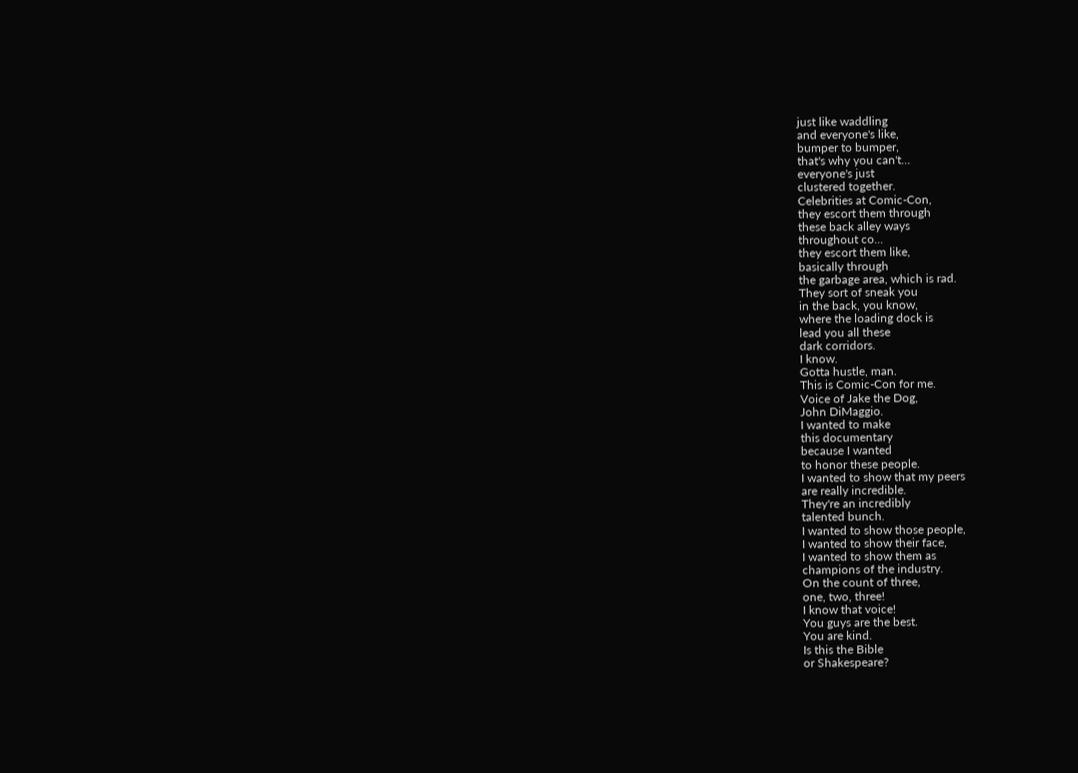just like waddling
and everyone's like,
bumper to bumper,
that's why you can't...
everyone's just
clustered together.
Celebrities at Comic-Con,
they escort them through
these back alley ways
throughout co...
they escort them like,
basically through
the garbage area, which is rad.
They sort of sneak you
in the back, you know,
where the loading dock is
lead you all these
dark corridors.
I know.
Gotta hustle, man.
This is Comic-Con for me.
Voice of Jake the Dog,
John DiMaggio.
I wanted to make
this documentary
because I wanted
to honor these people.
I wanted to show that my peers
are really incredible.
They're an incredibly
talented bunch.
I wanted to show those people,
I wanted to show their face,
I wanted to show them as
champions of the industry.
On the count of three,
one, two, three!
I know that voice!
You guys are the best.
You are kind.
Is this the Bible
or Shakespeare?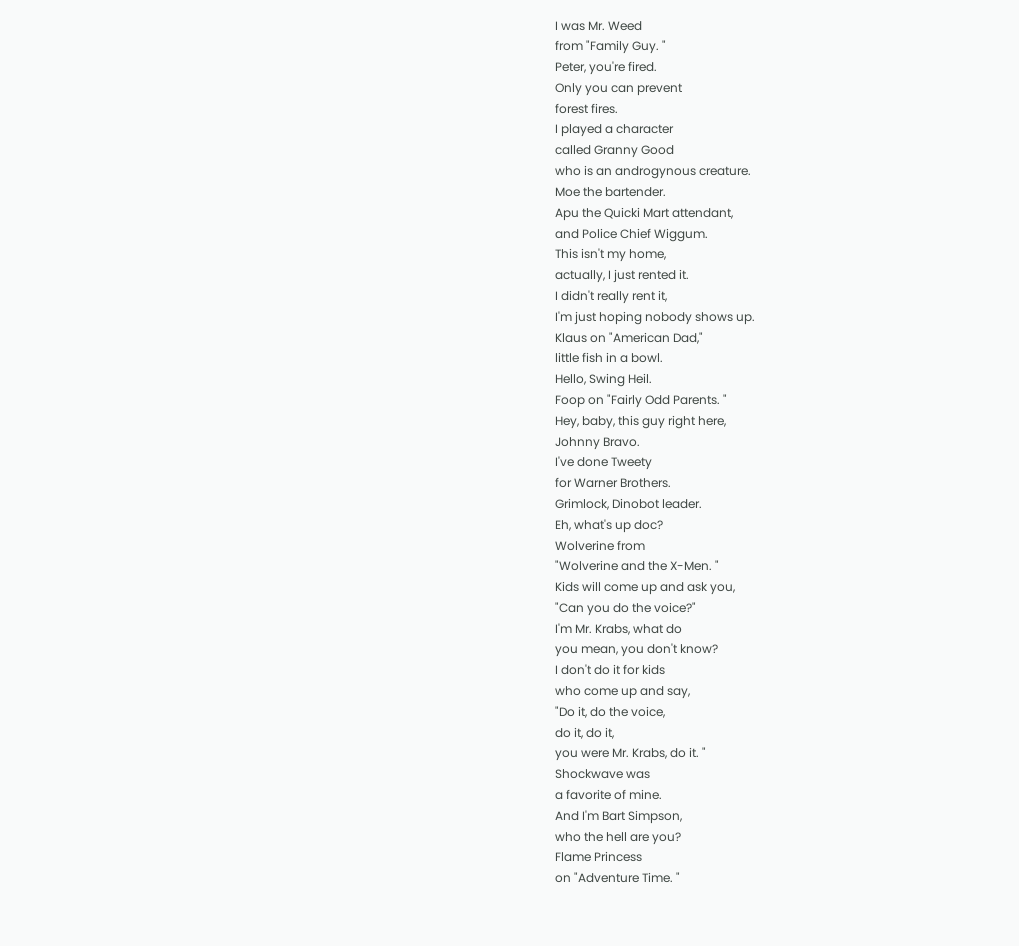I was Mr. Weed
from "Family Guy. "
Peter, you're fired.
Only you can prevent
forest fires.
I played a character
called Granny Good
who is an androgynous creature.
Moe the bartender.
Apu the Quicki Mart attendant,
and Police Chief Wiggum.
This isn't my home,
actually, I just rented it.
I didn't really rent it,
I'm just hoping nobody shows up.
Klaus on "American Dad,"
little fish in a bowl.
Hello, Swing Heil.
Foop on "Fairly Odd Parents. "
Hey, baby, this guy right here,
Johnny Bravo.
I've done Tweety
for Warner Brothers.
Grimlock, Dinobot leader.
Eh, what's up doc?
Wolverine from
"Wolverine and the X-Men. "
Kids will come up and ask you,
"Can you do the voice?"
I'm Mr. Krabs, what do
you mean, you don't know?
I don't do it for kids
who come up and say,
"Do it, do the voice,
do it, do it,
you were Mr. Krabs, do it. "
Shockwave was
a favorite of mine.
And I'm Bart Simpson,
who the hell are you?
Flame Princess
on "Adventure Time. "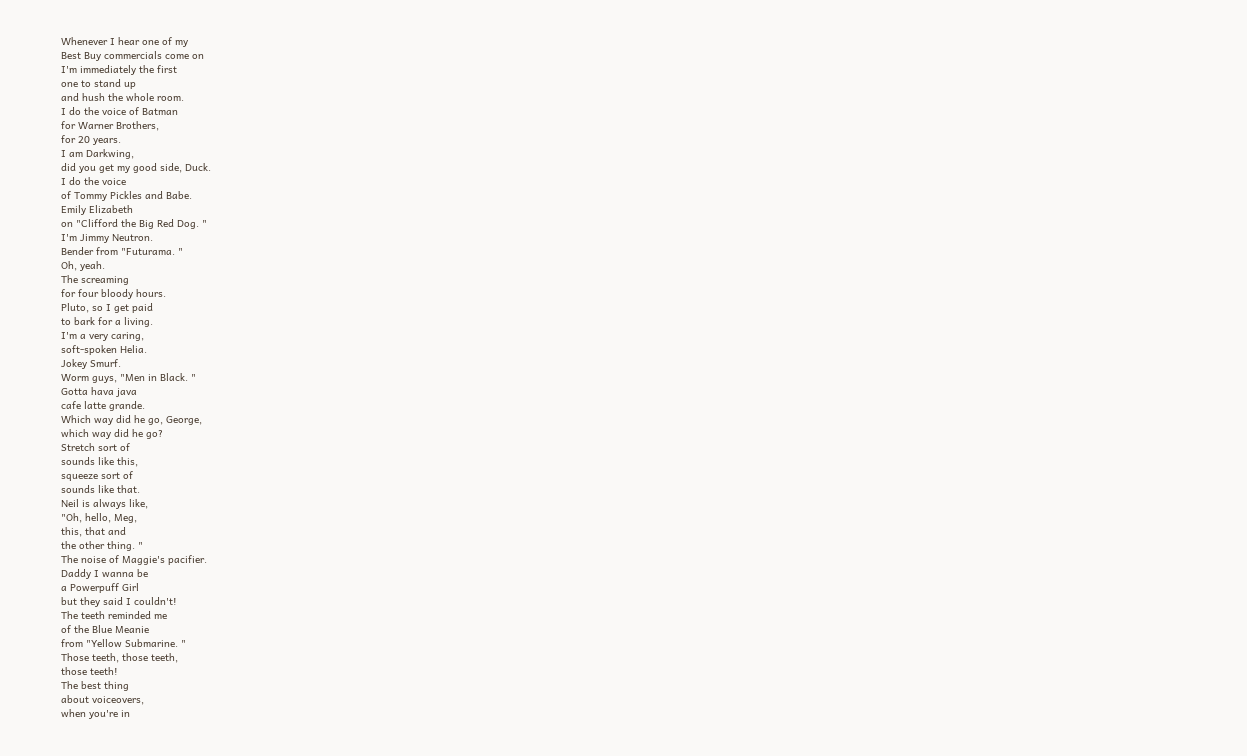Whenever I hear one of my
Best Buy commercials come on
I'm immediately the first
one to stand up
and hush the whole room.
I do the voice of Batman
for Warner Brothers,
for 20 years.
I am Darkwing,
did you get my good side, Duck.
I do the voice
of Tommy Pickles and Babe.
Emily Elizabeth
on "Clifford the Big Red Dog. "
I'm Jimmy Neutron.
Bender from "Futurama. "
Oh, yeah.
The screaming
for four bloody hours.
Pluto, so I get paid
to bark for a living.
I'm a very caring,
soft-spoken Helia.
Jokey Smurf.
Worm guys, "Men in Black. "
Gotta hava java
cafe latte grande.
Which way did he go, George,
which way did he go?
Stretch sort of
sounds like this,
squeeze sort of
sounds like that.
Neil is always like,
"Oh, hello, Meg,
this, that and
the other thing. "
The noise of Maggie's pacifier.
Daddy I wanna be
a Powerpuff Girl
but they said I couldn't!
The teeth reminded me
of the Blue Meanie
from "Yellow Submarine. "
Those teeth, those teeth,
those teeth!
The best thing
about voiceovers,
when you're in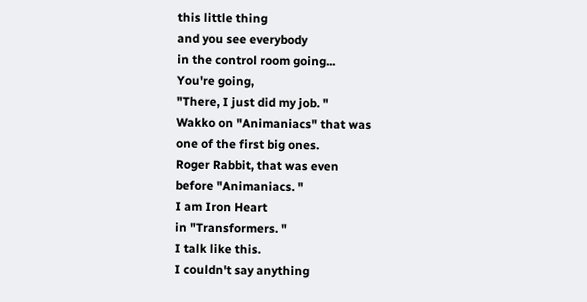this little thing
and you see everybody
in the control room going...
You're going,
"There, I just did my job. "
Wakko on "Animaniacs" that was
one of the first big ones.
Roger Rabbit, that was even
before "Animaniacs. "
I am Iron Heart
in "Transformers. "
I talk like this.
I couldn't say anything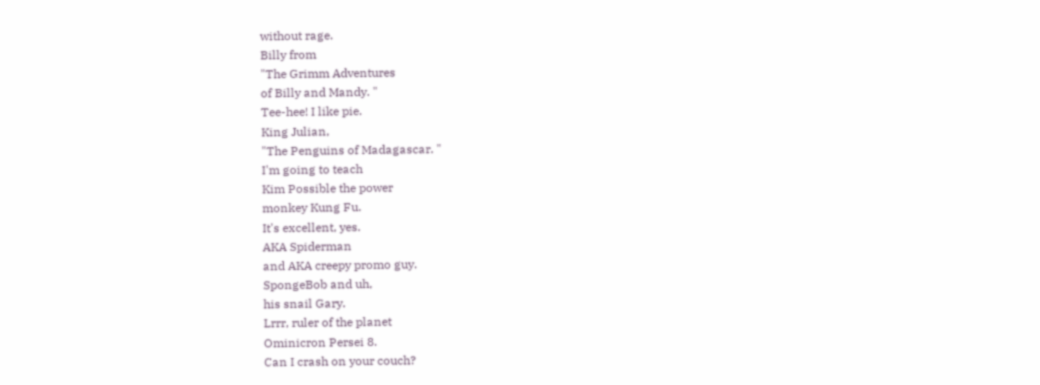without rage.
Billy from
"The Grimm Adventures
of Billy and Mandy. "
Tee-hee! I like pie.
King Julian,
"The Penguins of Madagascar. "
I'm going to teach
Kim Possible the power
monkey Kung Fu.
It's excellent, yes.
AKA Spiderman
and AKA creepy promo guy.
SpongeBob and uh,
his snail Gary.
Lrrr, ruler of the planet
Ominicron Persei 8.
Can I crash on your couch?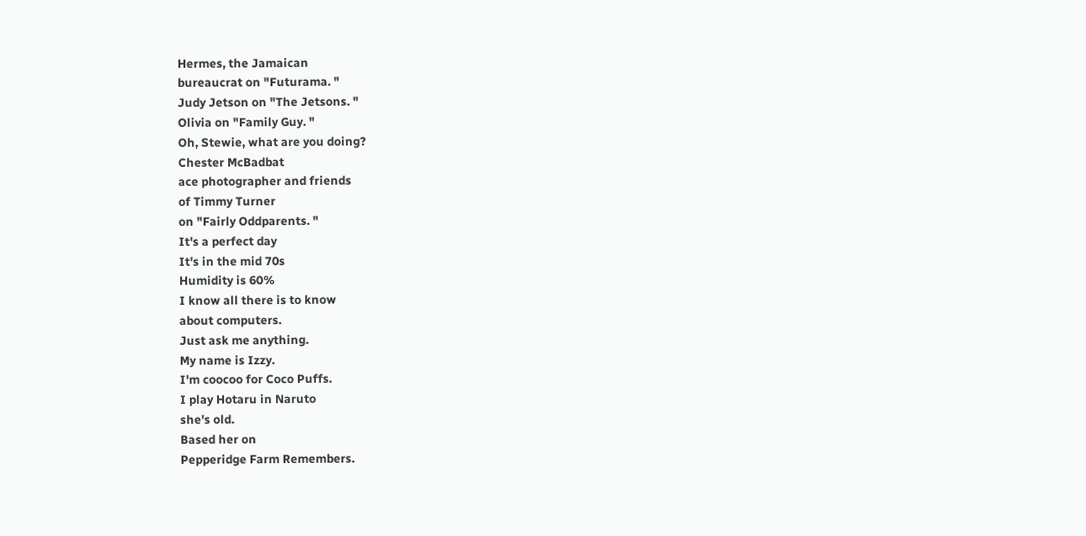Hermes, the Jamaican
bureaucrat on "Futurama. "
Judy Jetson on "The Jetsons. "
Olivia on "Family Guy. "
Oh, Stewie, what are you doing?
Chester McBadbat
ace photographer and friends
of Timmy Turner
on "Fairly Oddparents. "
It's a perfect day
It's in the mid 70s
Humidity is 60%
I know all there is to know
about computers.
Just ask me anything.
My name is Izzy.
I'm coocoo for Coco Puffs.
I play Hotaru in Naruto
she's old.
Based her on
Pepperidge Farm Remembers.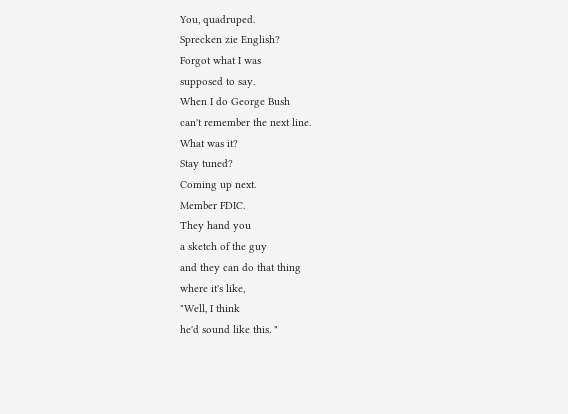You, quadruped.
Sprecken zie English?
Forgot what I was
supposed to say.
When I do George Bush
can't remember the next line.
What was it?
Stay tuned?
Coming up next.
Member FDIC.
They hand you
a sketch of the guy
and they can do that thing
where it's like,
"Well, I think
he'd sound like this. "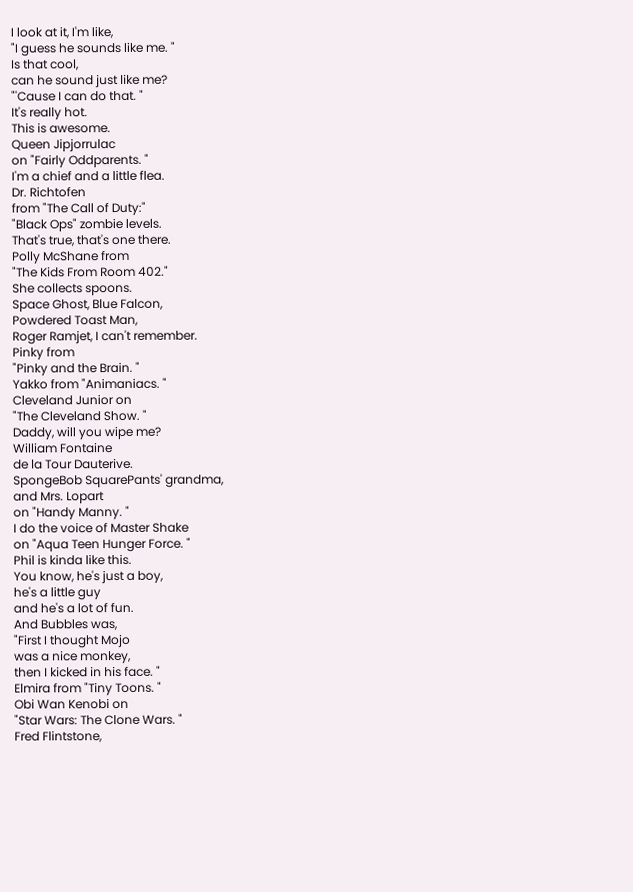I look at it, I'm like,
"I guess he sounds like me. "
Is that cool,
can he sound just like me?
"'Cause I can do that. "
It's really hot.
This is awesome.
Queen Jipjorrulac
on "Fairly Oddparents. "
I'm a chief and a little flea.
Dr. Richtofen
from "The Call of Duty:"
"Black Ops" zombie levels.
That's true, that's one there.
Polly McShane from
"The Kids From Room 402."
She collects spoons.
Space Ghost, Blue Falcon,
Powdered Toast Man,
Roger Ramjet, I can't remember.
Pinky from
"Pinky and the Brain. "
Yakko from "Animaniacs. "
Cleveland Junior on
"The Cleveland Show. "
Daddy, will you wipe me?
William Fontaine
de la Tour Dauterive.
SpongeBob SquarePants' grandma,
and Mrs. Lopart
on "Handy Manny. "
I do the voice of Master Shake
on "Aqua Teen Hunger Force. "
Phil is kinda like this.
You know, he's just a boy,
he's a little guy
and he's a lot of fun.
And Bubbles was,
"First I thought Mojo
was a nice monkey,
then I kicked in his face. "
Elmira from "Tiny Toons. "
Obi Wan Kenobi on
"Star Wars: The Clone Wars. "
Fred Flintstone,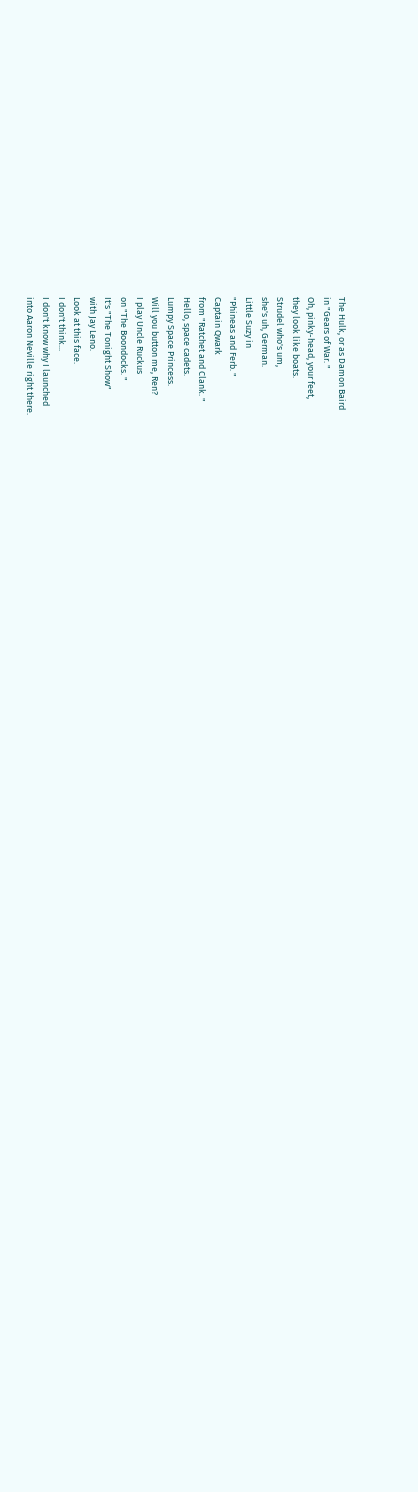The Hulk, or as Damon Baird
in "Gears of War. "
Oh, pinky-head, your feet,
they look like boats.
Strudel who's um,
she's uh, German.
Little Suzy in
"Phineas and Ferb. "
Captain Qwark
from "Ratchet and Clank. "
Hello, space cadets.
Lumpy Space Princess.
Will you button me, Ren?
I play Uncle Ruckus
on "The Boondocks. "
It's "The Tonight Show"
with Jay Leno.
Look at this face.
I don't think...
I don't know why I launched
into Aaron Neville right there.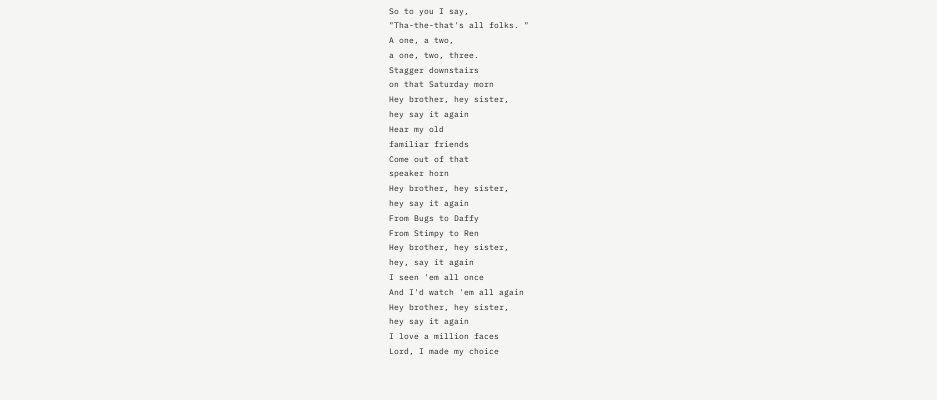So to you I say,
"Tha-the-that's all folks. "
A one, a two,
a one, two, three.
Stagger downstairs
on that Saturday morn
Hey brother, hey sister,
hey say it again
Hear my old
familiar friends
Come out of that
speaker horn
Hey brother, hey sister,
hey say it again
From Bugs to Daffy
From Stimpy to Ren
Hey brother, hey sister,
hey, say it again
I seen 'em all once
And I'd watch 'em all again
Hey brother, hey sister,
hey say it again
I love a million faces
Lord, I made my choice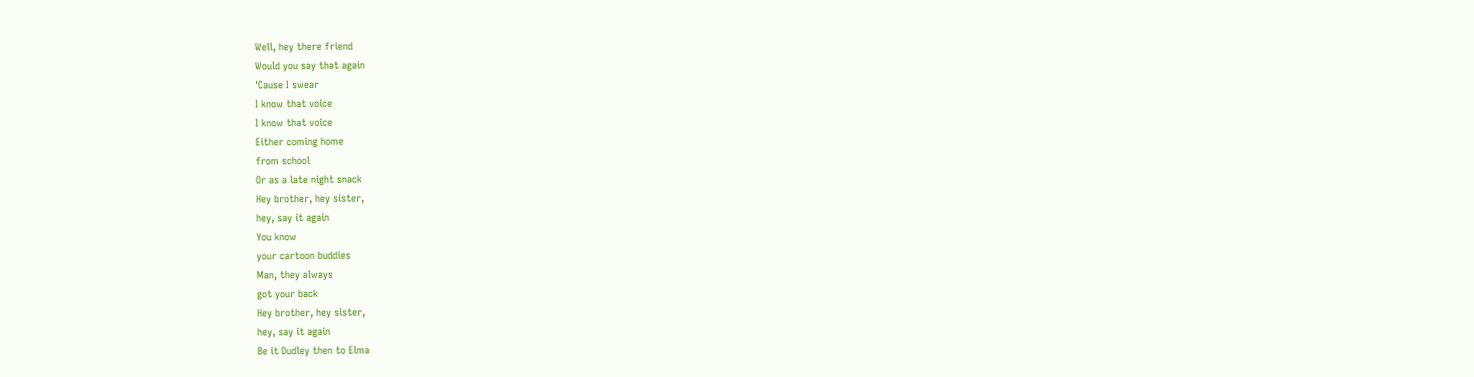Well, hey there friend
Would you say that again
'Cause I swear
I know that voice
I know that voice
Either coming home
from school
Or as a late night snack
Hey brother, hey sister,
hey, say it again
You know
your cartoon buddies
Man, they always
got your back
Hey brother, hey sister,
hey, say it again
Be it Dudley then to Elma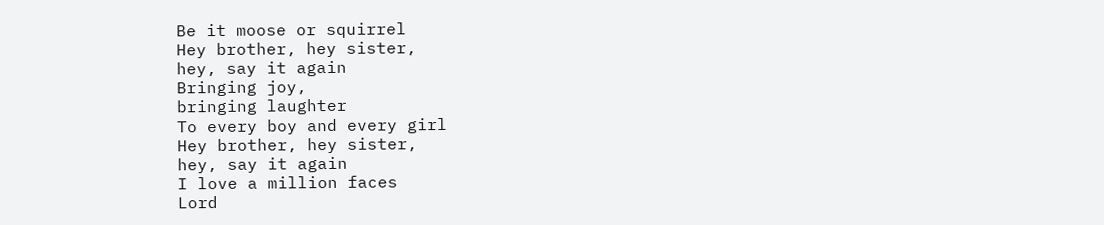Be it moose or squirrel
Hey brother, hey sister,
hey, say it again
Bringing joy,
bringing laughter
To every boy and every girl
Hey brother, hey sister,
hey, say it again
I love a million faces
Lord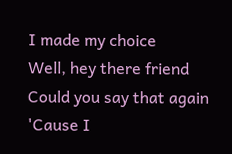I made my choice
Well, hey there friend
Could you say that again
'Cause I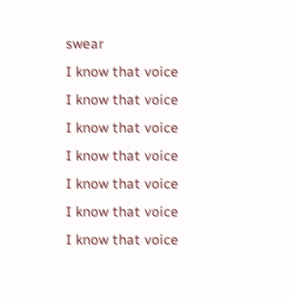swear
I know that voice
I know that voice
I know that voice
I know that voice
I know that voice
I know that voice
I know that voice